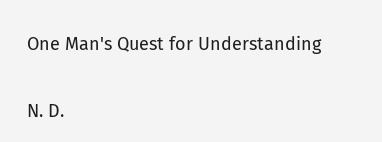One Man's Quest for Understanding

N. D.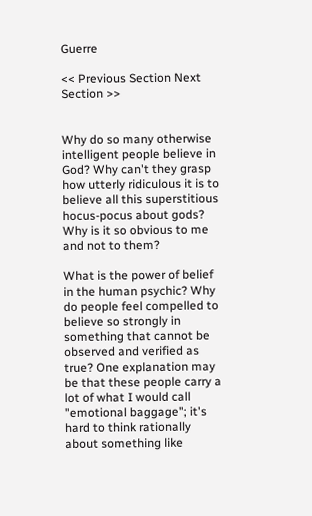Guerre

<< Previous Section Next Section >>


Why do so many otherwise intelligent people believe in God? Why can't they grasp how utterly ridiculous it is to believe all this superstitious hocus-pocus about gods? Why is it so obvious to me and not to them?

What is the power of belief in the human psychic? Why do people feel compelled to believe so strongly in something that cannot be observed and verified as true? One explanation may be that these people carry a lot of what I would call "emotional baggage"; it's hard to think rationally about something like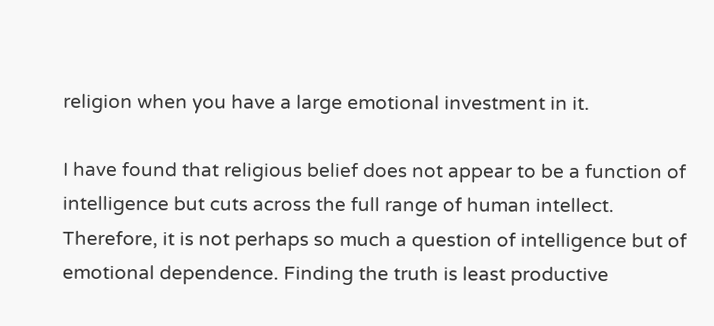religion when you have a large emotional investment in it.

I have found that religious belief does not appear to be a function of intelligence but cuts across the full range of human intellect. Therefore, it is not perhaps so much a question of intelligence but of emotional dependence. Finding the truth is least productive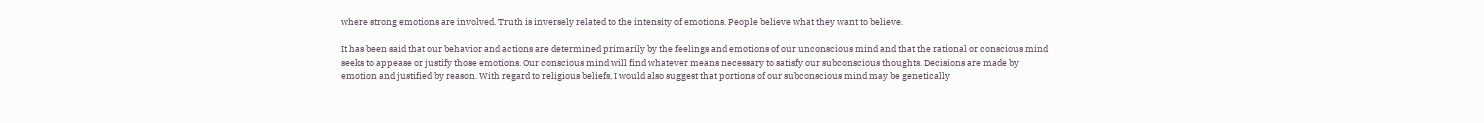where strong emotions are involved. Truth is inversely related to the intensity of emotions. People believe what they want to believe.

It has been said that our behavior and actions are determined primarily by the feelings and emotions of our unconscious mind and that the rational or conscious mind seeks to appease or justify those emotions. Our conscious mind will find whatever means necessary to satisfy our subconscious thoughts. Decisions are made by emotion and justified by reason. With regard to religious beliefs, I would also suggest that portions of our subconscious mind may be genetically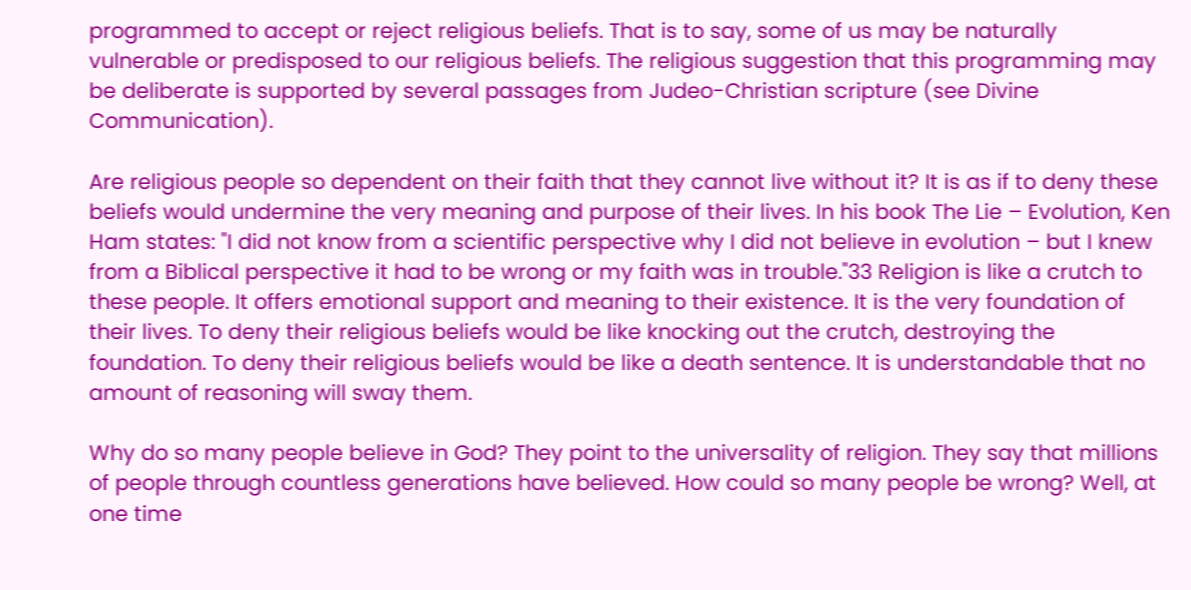programmed to accept or reject religious beliefs. That is to say, some of us may be naturally vulnerable or predisposed to our religious beliefs. The religious suggestion that this programming may be deliberate is supported by several passages from Judeo-Christian scripture (see Divine Communication).

Are religious people so dependent on their faith that they cannot live without it? It is as if to deny these beliefs would undermine the very meaning and purpose of their lives. In his book The Lie – Evolution, Ken Ham states: "I did not know from a scientific perspective why I did not believe in evolution – but I knew from a Biblical perspective it had to be wrong or my faith was in trouble."33 Religion is like a crutch to these people. It offers emotional support and meaning to their existence. It is the very foundation of their lives. To deny their religious beliefs would be like knocking out the crutch, destroying the foundation. To deny their religious beliefs would be like a death sentence. It is understandable that no amount of reasoning will sway them.

Why do so many people believe in God? They point to the universality of religion. They say that millions of people through countless generations have believed. How could so many people be wrong? Well, at one time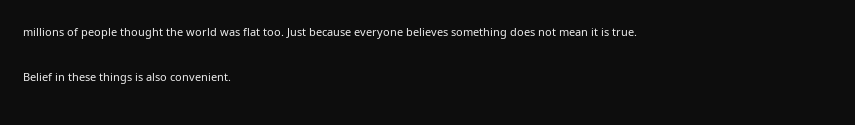millions of people thought the world was flat too. Just because everyone believes something does not mean it is true.

Belief in these things is also convenient.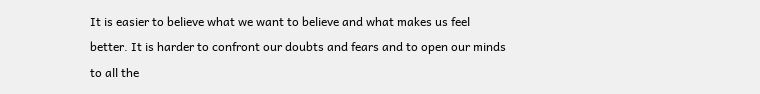It is easier to believe what we want to believe and what makes us feel better. It is harder to confront our doubts and fears and to open our minds to all the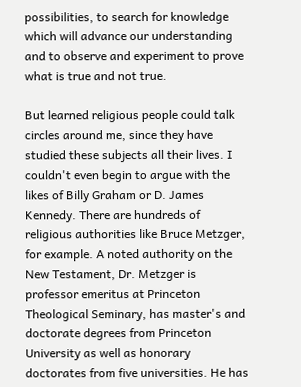possibilities, to search for knowledge which will advance our understanding and to observe and experiment to prove what is true and not true.

But learned religious people could talk circles around me, since they have studied these subjects all their lives. I couldn't even begin to argue with the likes of Billy Graham or D. James Kennedy. There are hundreds of religious authorities like Bruce Metzger, for example. A noted authority on the New Testament, Dr. Metzger is professor emeritus at Princeton Theological Seminary, has master's and doctorate degrees from Princeton University as well as honorary doctorates from five universities. He has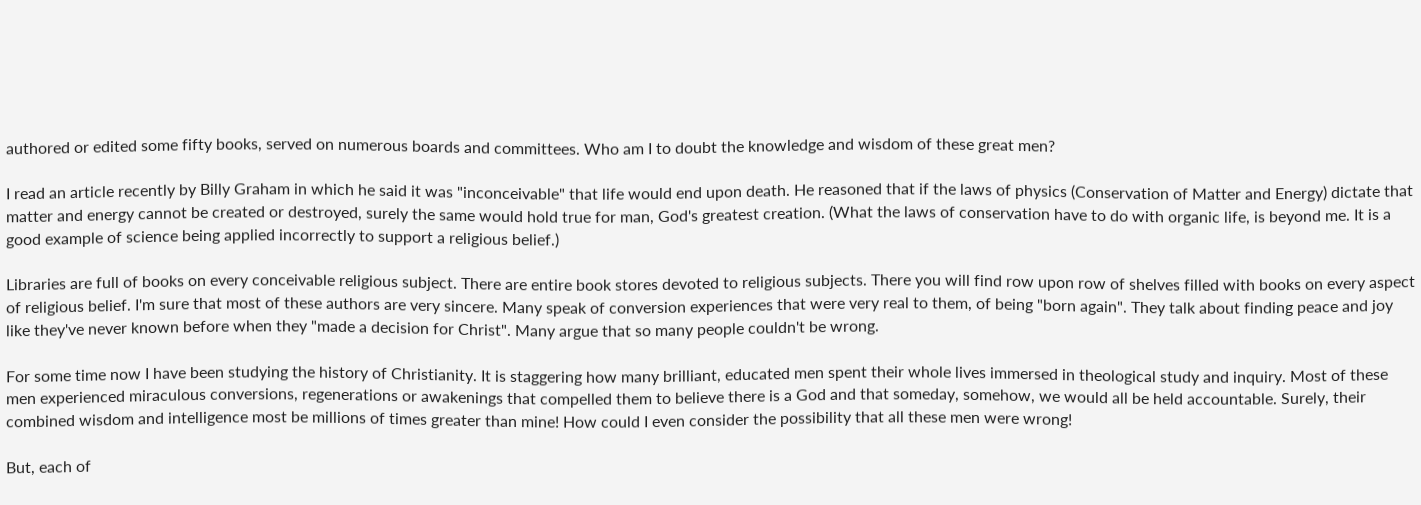authored or edited some fifty books, served on numerous boards and committees. Who am I to doubt the knowledge and wisdom of these great men?

I read an article recently by Billy Graham in which he said it was "inconceivable" that life would end upon death. He reasoned that if the laws of physics (Conservation of Matter and Energy) dictate that matter and energy cannot be created or destroyed, surely the same would hold true for man, God's greatest creation. (What the laws of conservation have to do with organic life, is beyond me. It is a good example of science being applied incorrectly to support a religious belief.)

Libraries are full of books on every conceivable religious subject. There are entire book stores devoted to religious subjects. There you will find row upon row of shelves filled with books on every aspect of religious belief. I'm sure that most of these authors are very sincere. Many speak of conversion experiences that were very real to them, of being "born again". They talk about finding peace and joy like they've never known before when they "made a decision for Christ". Many argue that so many people couldn't be wrong.

For some time now I have been studying the history of Christianity. It is staggering how many brilliant, educated men spent their whole lives immersed in theological study and inquiry. Most of these men experienced miraculous conversions, regenerations or awakenings that compelled them to believe there is a God and that someday, somehow, we would all be held accountable. Surely, their combined wisdom and intelligence most be millions of times greater than mine! How could I even consider the possibility that all these men were wrong!

But, each of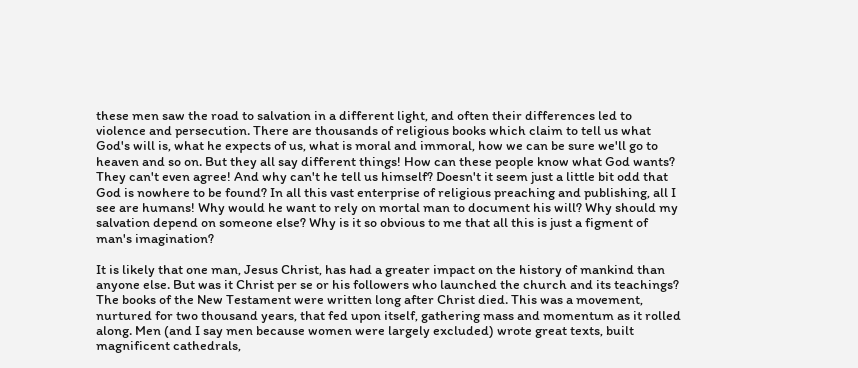these men saw the road to salvation in a different light, and often their differences led to violence and persecution. There are thousands of religious books which claim to tell us what God's will is, what he expects of us, what is moral and immoral, how we can be sure we'll go to heaven and so on. But they all say different things! How can these people know what God wants? They can't even agree! And why can't he tell us himself? Doesn't it seem just a little bit odd that God is nowhere to be found? In all this vast enterprise of religious preaching and publishing, all I see are humans! Why would he want to rely on mortal man to document his will? Why should my salvation depend on someone else? Why is it so obvious to me that all this is just a figment of man's imagination?

It is likely that one man, Jesus Christ, has had a greater impact on the history of mankind than anyone else. But was it Christ per se or his followers who launched the church and its teachings? The books of the New Testament were written long after Christ died. This was a movement, nurtured for two thousand years, that fed upon itself, gathering mass and momentum as it rolled along. Men (and I say men because women were largely excluded) wrote great texts, built magnificent cathedrals,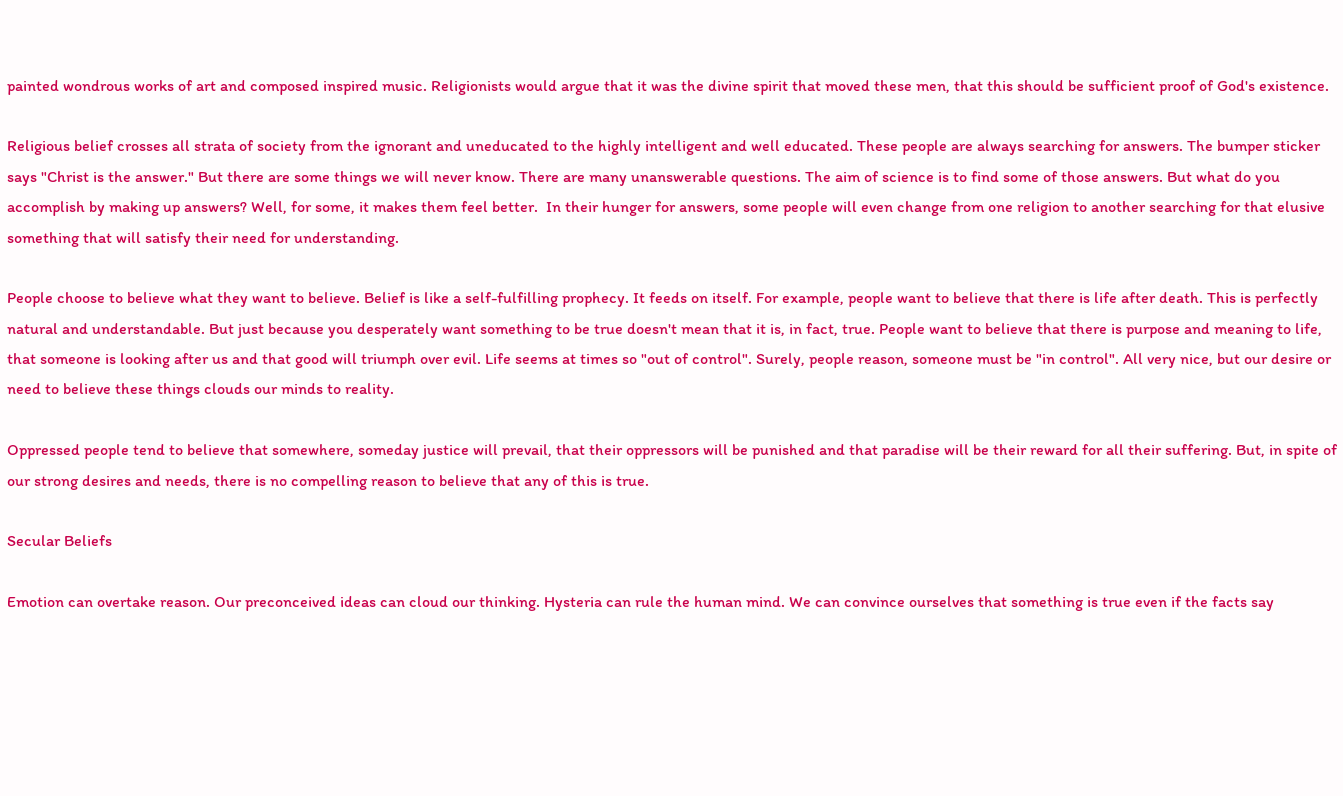painted wondrous works of art and composed inspired music. Religionists would argue that it was the divine spirit that moved these men, that this should be sufficient proof of God's existence.

Religious belief crosses all strata of society from the ignorant and uneducated to the highly intelligent and well educated. These people are always searching for answers. The bumper sticker says "Christ is the answer." But there are some things we will never know. There are many unanswerable questions. The aim of science is to find some of those answers. But what do you accomplish by making up answers? Well, for some, it makes them feel better.  In their hunger for answers, some people will even change from one religion to another searching for that elusive something that will satisfy their need for understanding.

People choose to believe what they want to believe. Belief is like a self-fulfilling prophecy. It feeds on itself. For example, people want to believe that there is life after death. This is perfectly natural and understandable. But just because you desperately want something to be true doesn't mean that it is, in fact, true. People want to believe that there is purpose and meaning to life, that someone is looking after us and that good will triumph over evil. Life seems at times so "out of control". Surely, people reason, someone must be "in control". All very nice, but our desire or need to believe these things clouds our minds to reality.

Oppressed people tend to believe that somewhere, someday justice will prevail, that their oppressors will be punished and that paradise will be their reward for all their suffering. But, in spite of our strong desires and needs, there is no compelling reason to believe that any of this is true.

Secular Beliefs

Emotion can overtake reason. Our preconceived ideas can cloud our thinking. Hysteria can rule the human mind. We can convince ourselves that something is true even if the facts say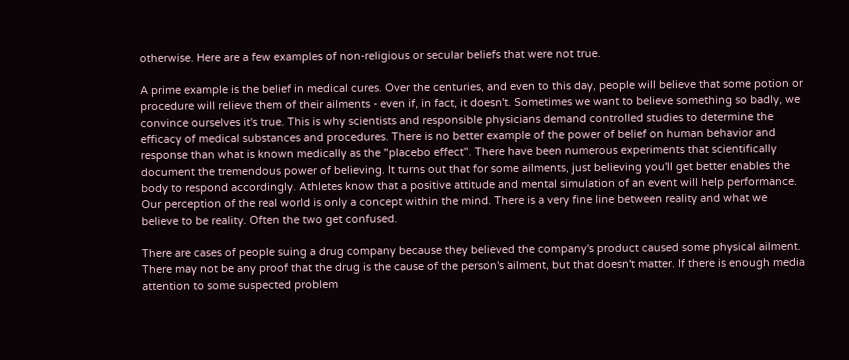otherwise. Here are a few examples of non-religious or secular beliefs that were not true.

A prime example is the belief in medical cures. Over the centuries, and even to this day, people will believe that some potion or procedure will relieve them of their ailments - even if, in fact, it doesn't. Sometimes we want to believe something so badly, we convince ourselves it's true. This is why scientists and responsible physicians demand controlled studies to determine the efficacy of medical substances and procedures. There is no better example of the power of belief on human behavior and response than what is known medically as the "placebo effect". There have been numerous experiments that scientifically document the tremendous power of believing. It turns out that for some ailments, just believing you'll get better enables the body to respond accordingly. Athletes know that a positive attitude and mental simulation of an event will help performance. Our perception of the real world is only a concept within the mind. There is a very fine line between reality and what we believe to be reality. Often the two get confused.

There are cases of people suing a drug company because they believed the company's product caused some physical ailment. There may not be any proof that the drug is the cause of the person's ailment, but that doesn't matter. If there is enough media attention to some suspected problem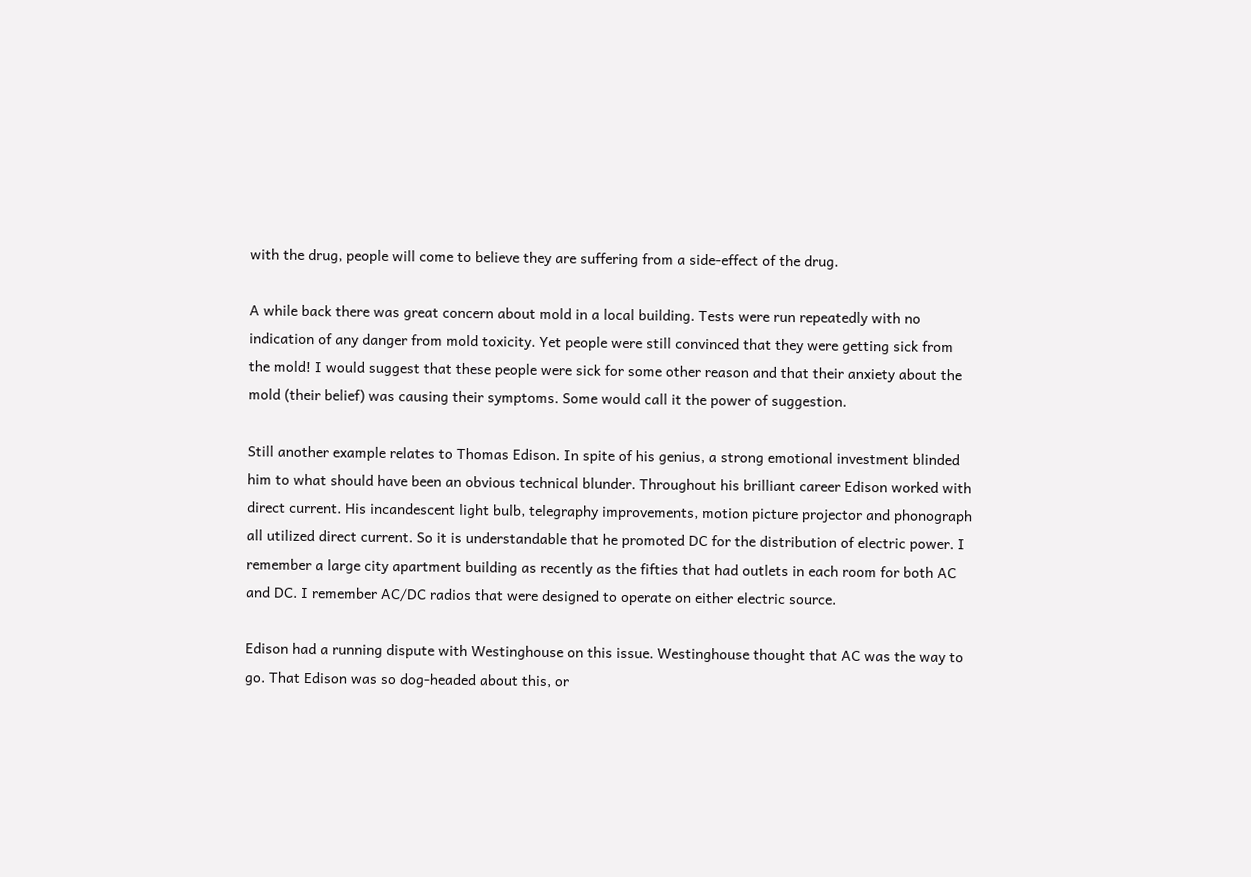with the drug, people will come to believe they are suffering from a side-effect of the drug.

A while back there was great concern about mold in a local building. Tests were run repeatedly with no indication of any danger from mold toxicity. Yet people were still convinced that they were getting sick from the mold! I would suggest that these people were sick for some other reason and that their anxiety about the mold (their belief) was causing their symptoms. Some would call it the power of suggestion.

Still another example relates to Thomas Edison. In spite of his genius, a strong emotional investment blinded him to what should have been an obvious technical blunder. Throughout his brilliant career Edison worked with direct current. His incandescent light bulb, telegraphy improvements, motion picture projector and phonograph all utilized direct current. So it is understandable that he promoted DC for the distribution of electric power. I remember a large city apartment building as recently as the fifties that had outlets in each room for both AC and DC. I remember AC/DC radios that were designed to operate on either electric source.

Edison had a running dispute with Westinghouse on this issue. Westinghouse thought that AC was the way to go. That Edison was so dog-headed about this, or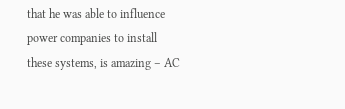that he was able to influence power companies to install these systems, is amazing – AC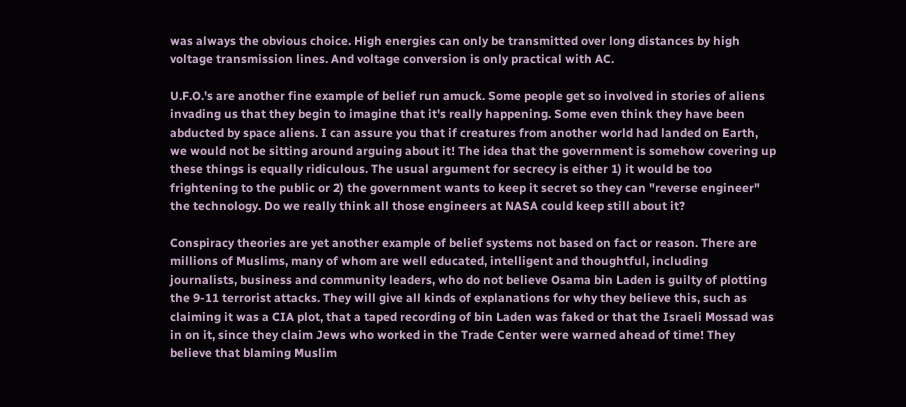was always the obvious choice. High energies can only be transmitted over long distances by high voltage transmission lines. And voltage conversion is only practical with AC.

U.F.O.'s are another fine example of belief run amuck. Some people get so involved in stories of aliens invading us that they begin to imagine that it's really happening. Some even think they have been abducted by space aliens. I can assure you that if creatures from another world had landed on Earth, we would not be sitting around arguing about it! The idea that the government is somehow covering up these things is equally ridiculous. The usual argument for secrecy is either 1) it would be too frightening to the public or 2) the government wants to keep it secret so they can "reverse engineer" the technology. Do we really think all those engineers at NASA could keep still about it?

Conspiracy theories are yet another example of belief systems not based on fact or reason. There are millions of Muslims, many of whom are well educated, intelligent and thoughtful, including journalists, business and community leaders, who do not believe Osama bin Laden is guilty of plotting the 9-11 terrorist attacks. They will give all kinds of explanations for why they believe this, such as claiming it was a CIA plot, that a taped recording of bin Laden was faked or that the Israeli Mossad was in on it, since they claim Jews who worked in the Trade Center were warned ahead of time! They believe that blaming Muslim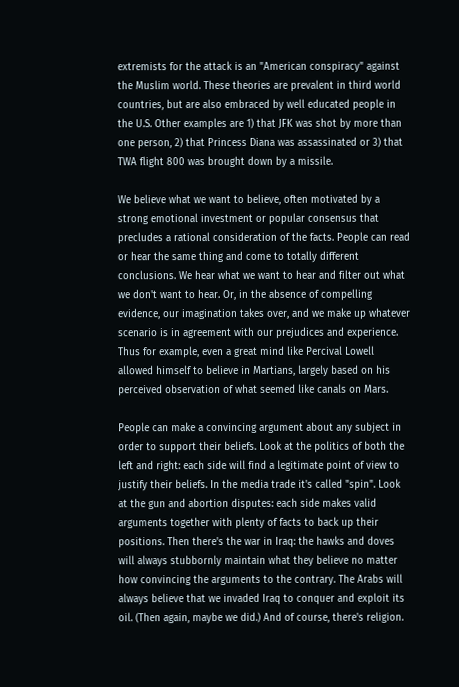extremists for the attack is an "American conspiracy" against the Muslim world. These theories are prevalent in third world countries, but are also embraced by well educated people in the U.S. Other examples are 1) that JFK was shot by more than one person, 2) that Princess Diana was assassinated or 3) that TWA flight 800 was brought down by a missile.

We believe what we want to believe, often motivated by a strong emotional investment or popular consensus that precludes a rational consideration of the facts. People can read or hear the same thing and come to totally different conclusions. We hear what we want to hear and filter out what we don't want to hear. Or, in the absence of compelling evidence, our imagination takes over, and we make up whatever scenario is in agreement with our prejudices and experience. Thus for example, even a great mind like Percival Lowell allowed himself to believe in Martians, largely based on his perceived observation of what seemed like canals on Mars.

People can make a convincing argument about any subject in order to support their beliefs. Look at the politics of both the left and right: each side will find a legitimate point of view to justify their beliefs. In the media trade it's called "spin". Look at the gun and abortion disputes: each side makes valid arguments together with plenty of facts to back up their positions. Then there's the war in Iraq: the hawks and doves will always stubbornly maintain what they believe no matter how convincing the arguments to the contrary. The Arabs will always believe that we invaded Iraq to conquer and exploit its oil. (Then again, maybe we did.) And of course, there's religion.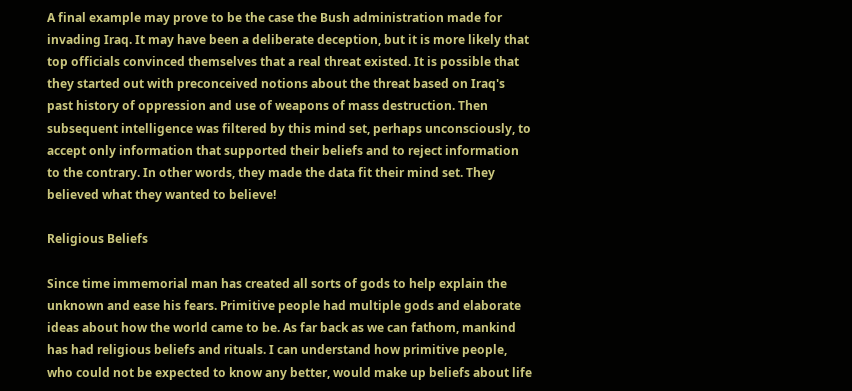A final example may prove to be the case the Bush administration made for invading Iraq. It may have been a deliberate deception, but it is more likely that top officials convinced themselves that a real threat existed. It is possible that they started out with preconceived notions about the threat based on Iraq's past history of oppression and use of weapons of mass destruction. Then subsequent intelligence was filtered by this mind set, perhaps unconsciously, to accept only information that supported their beliefs and to reject information to the contrary. In other words, they made the data fit their mind set. They believed what they wanted to believe!

Religious Beliefs

Since time immemorial man has created all sorts of gods to help explain the unknown and ease his fears. Primitive people had multiple gods and elaborate ideas about how the world came to be. As far back as we can fathom, mankind has had religious beliefs and rituals. I can understand how primitive people, who could not be expected to know any better, would make up beliefs about life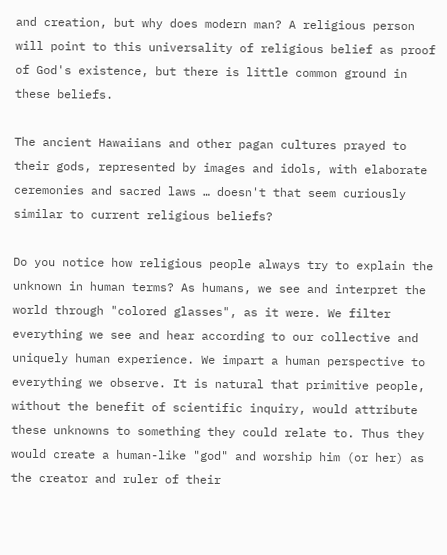and creation, but why does modern man? A religious person will point to this universality of religious belief as proof of God's existence, but there is little common ground in these beliefs.

The ancient Hawaiians and other pagan cultures prayed to their gods, represented by images and idols, with elaborate ceremonies and sacred laws … doesn't that seem curiously similar to current religious beliefs?

Do you notice how religious people always try to explain the unknown in human terms? As humans, we see and interpret the world through "colored glasses", as it were. We filter everything we see and hear according to our collective and uniquely human experience. We impart a human perspective to everything we observe. It is natural that primitive people, without the benefit of scientific inquiry, would attribute these unknowns to something they could relate to. Thus they would create a human-like "god" and worship him (or her) as the creator and ruler of their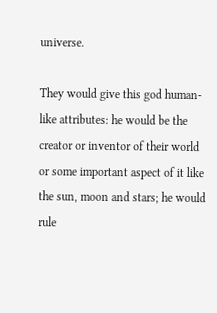universe.

They would give this god human-like attributes: he would be the creator or inventor of their world or some important aspect of it like the sun, moon and stars; he would rule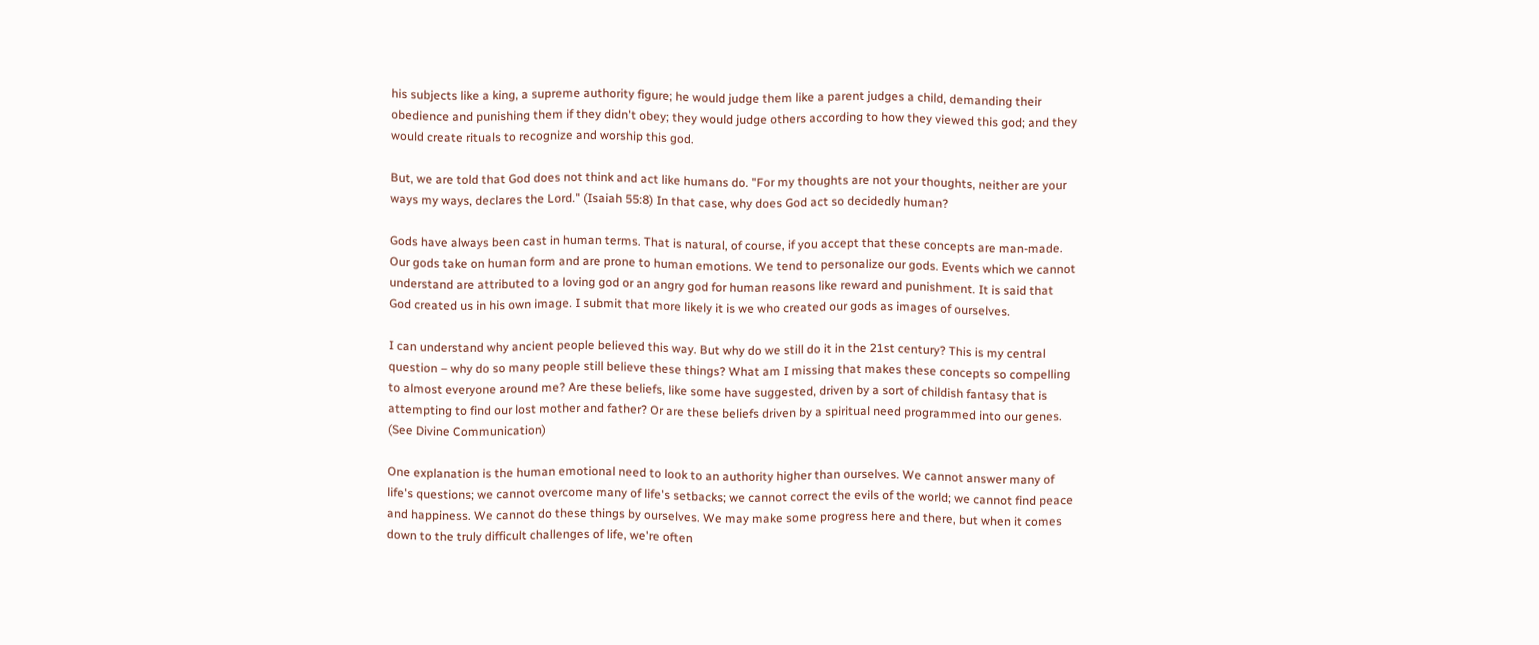his subjects like a king, a supreme authority figure; he would judge them like a parent judges a child, demanding their obedience and punishing them if they didn't obey; they would judge others according to how they viewed this god; and they would create rituals to recognize and worship this god.

But, we are told that God does not think and act like humans do. "For my thoughts are not your thoughts, neither are your ways my ways, declares the Lord." (Isaiah 55:8) In that case, why does God act so decidedly human?

Gods have always been cast in human terms. That is natural, of course, if you accept that these concepts are man-made. Our gods take on human form and are prone to human emotions. We tend to personalize our gods. Events which we cannot understand are attributed to a loving god or an angry god for human reasons like reward and punishment. It is said that God created us in his own image. I submit that more likely it is we who created our gods as images of ourselves.

I can understand why ancient people believed this way. But why do we still do it in the 21st century? This is my central question – why do so many people still believe these things? What am I missing that makes these concepts so compelling to almost everyone around me? Are these beliefs, like some have suggested, driven by a sort of childish fantasy that is attempting to find our lost mother and father? Or are these beliefs driven by a spiritual need programmed into our genes. (See Divine Communication)

One explanation is the human emotional need to look to an authority higher than ourselves. We cannot answer many of life's questions; we cannot overcome many of life's setbacks; we cannot correct the evils of the world; we cannot find peace and happiness. We cannot do these things by ourselves. We may make some progress here and there, but when it comes down to the truly difficult challenges of life, we're often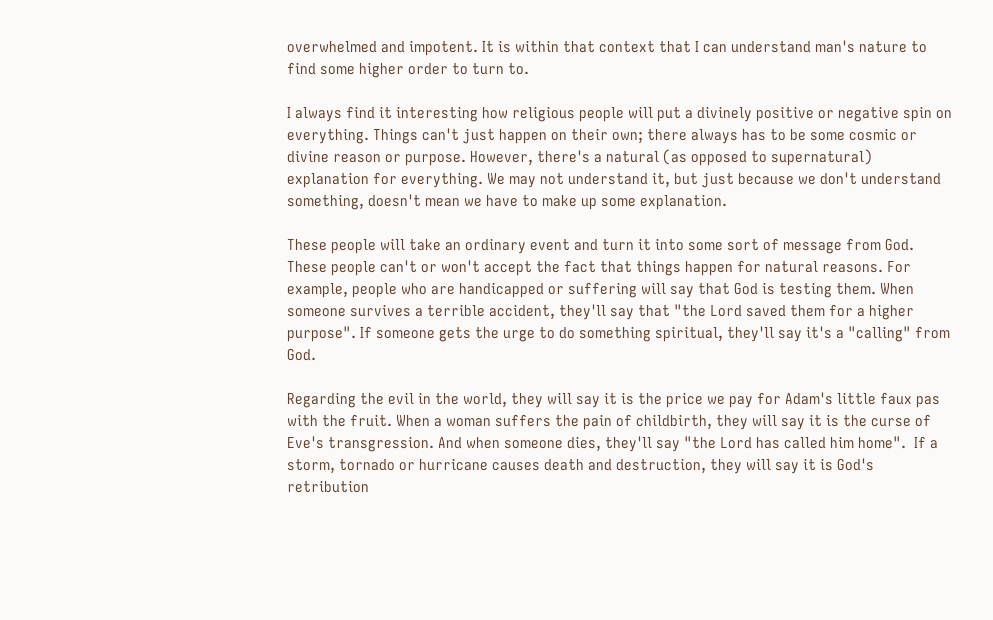overwhelmed and impotent. It is within that context that I can understand man's nature to find some higher order to turn to.

I always find it interesting how religious people will put a divinely positive or negative spin on everything. Things can't just happen on their own; there always has to be some cosmic or divine reason or purpose. However, there's a natural (as opposed to supernatural) explanation for everything. We may not understand it, but just because we don't understand something, doesn't mean we have to make up some explanation.

These people will take an ordinary event and turn it into some sort of message from God. These people can't or won't accept the fact that things happen for natural reasons. For example, people who are handicapped or suffering will say that God is testing them. When someone survives a terrible accident, they'll say that "the Lord saved them for a higher purpose". If someone gets the urge to do something spiritual, they'll say it's a "calling" from God.

Regarding the evil in the world, they will say it is the price we pay for Adam's little faux pas with the fruit. When a woman suffers the pain of childbirth, they will say it is the curse of Eve's transgression. And when someone dies, they'll say "the Lord has called him home".  If a storm, tornado or hurricane causes death and destruction, they will say it is God's retribution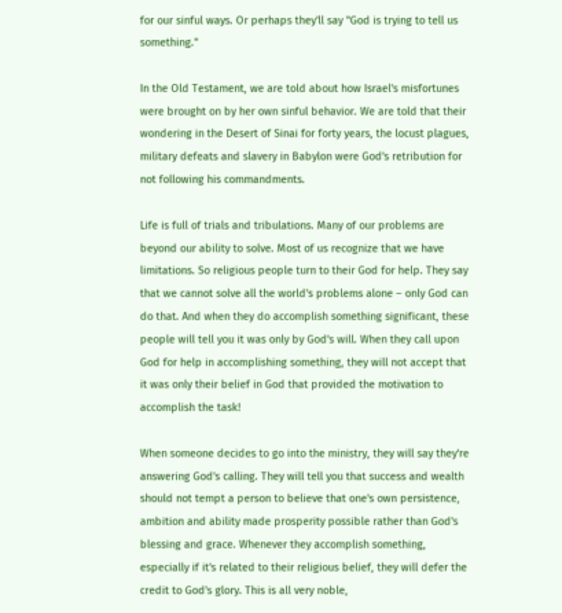for our sinful ways. Or perhaps they'll say "God is trying to tell us something."

In the Old Testament, we are told about how Israel's misfortunes were brought on by her own sinful behavior. We are told that their wondering in the Desert of Sinai for forty years, the locust plagues, military defeats and slavery in Babylon were God's retribution for not following his commandments.

Life is full of trials and tribulations. Many of our problems are beyond our ability to solve. Most of us recognize that we have limitations. So religious people turn to their God for help. They say that we cannot solve all the world's problems alone – only God can do that. And when they do accomplish something significant, these people will tell you it was only by God's will. When they call upon God for help in accomplishing something, they will not accept that it was only their belief in God that provided the motivation to accomplish the task!

When someone decides to go into the ministry, they will say they're answering God's calling. They will tell you that success and wealth should not tempt a person to believe that one's own persistence, ambition and ability made prosperity possible rather than God's blessing and grace. Whenever they accomplish something, especially if it's related to their religious belief, they will defer the credit to God's glory. This is all very noble,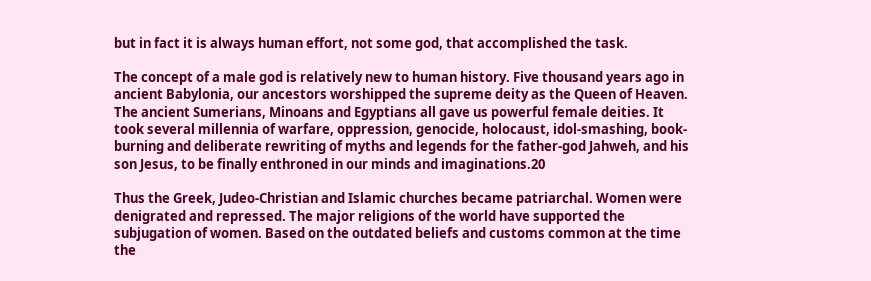but in fact it is always human effort, not some god, that accomplished the task.

The concept of a male god is relatively new to human history. Five thousand years ago in ancient Babylonia, our ancestors worshipped the supreme deity as the Queen of Heaven. The ancient Sumerians, Minoans and Egyptians all gave us powerful female deities. It took several millennia of warfare, oppression, genocide, holocaust, idol-smashing, book-burning and deliberate rewriting of myths and legends for the father-god Jahweh, and his son Jesus, to be finally enthroned in our minds and imaginations.20

Thus the Greek, Judeo-Christian and Islamic churches became patriarchal. Women were denigrated and repressed. The major religions of the world have supported the subjugation of women. Based on the outdated beliefs and customs common at the time the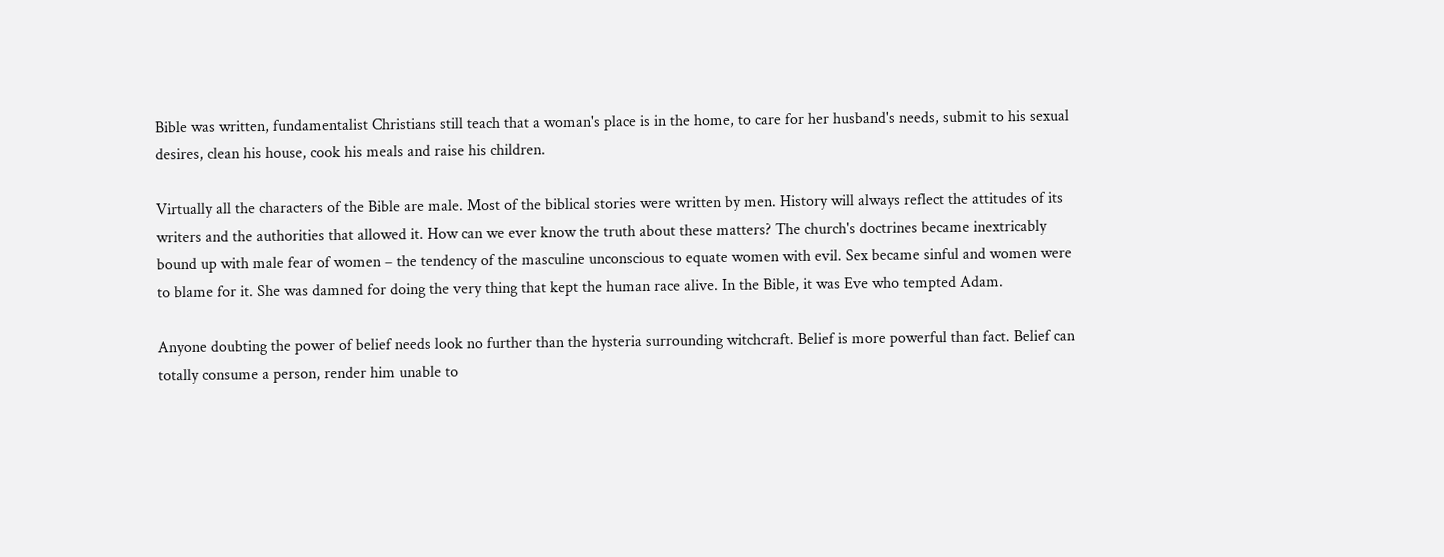Bible was written, fundamentalist Christians still teach that a woman's place is in the home, to care for her husband's needs, submit to his sexual desires, clean his house, cook his meals and raise his children.

Virtually all the characters of the Bible are male. Most of the biblical stories were written by men. History will always reflect the attitudes of its writers and the authorities that allowed it. How can we ever know the truth about these matters? The church's doctrines became inextricably bound up with male fear of women – the tendency of the masculine unconscious to equate women with evil. Sex became sinful and women were to blame for it. She was damned for doing the very thing that kept the human race alive. In the Bible, it was Eve who tempted Adam.

Anyone doubting the power of belief needs look no further than the hysteria surrounding witchcraft. Belief is more powerful than fact. Belief can totally consume a person, render him unable to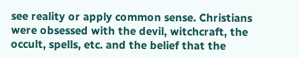see reality or apply common sense. Christians were obsessed with the devil, witchcraft, the occult, spells, etc. and the belief that the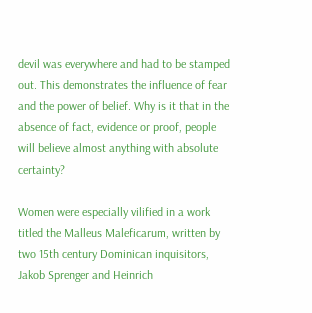devil was everywhere and had to be stamped out. This demonstrates the influence of fear and the power of belief. Why is it that in the absence of fact, evidence or proof, people will believe almost anything with absolute certainty?

Women were especially vilified in a work titled the Malleus Maleficarum, written by two 15th century Dominican inquisitors, Jakob Sprenger and Heinrich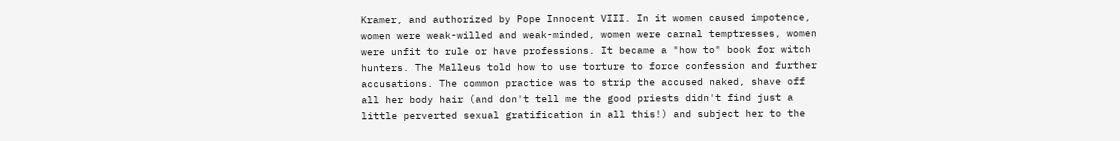Kramer, and authorized by Pope Innocent VIII. In it women caused impotence, women were weak-willed and weak-minded, women were carnal temptresses, women were unfit to rule or have professions. It became a "how to" book for witch hunters. The Malleus told how to use torture to force confession and further accusations. The common practice was to strip the accused naked, shave off all her body hair (and don't tell me the good priests didn't find just a little perverted sexual gratification in all this!) and subject her to the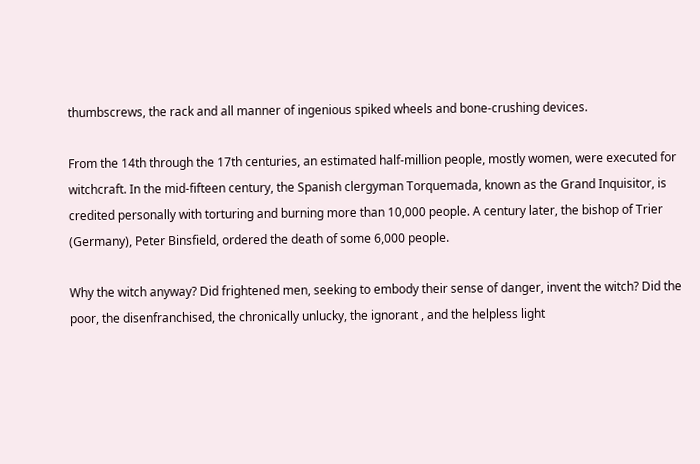thumbscrews, the rack and all manner of ingenious spiked wheels and bone-crushing devices.

From the 14th through the 17th centuries, an estimated half-million people, mostly women, were executed for witchcraft. In the mid-fifteen century, the Spanish clergyman Torquemada, known as the Grand Inquisitor, is credited personally with torturing and burning more than 10,000 people. A century later, the bishop of Trier (Germany), Peter Binsfield, ordered the death of some 6,000 people.

Why the witch anyway? Did frightened men, seeking to embody their sense of danger, invent the witch? Did the poor, the disenfranchised, the chronically unlucky, the ignorant , and the helpless light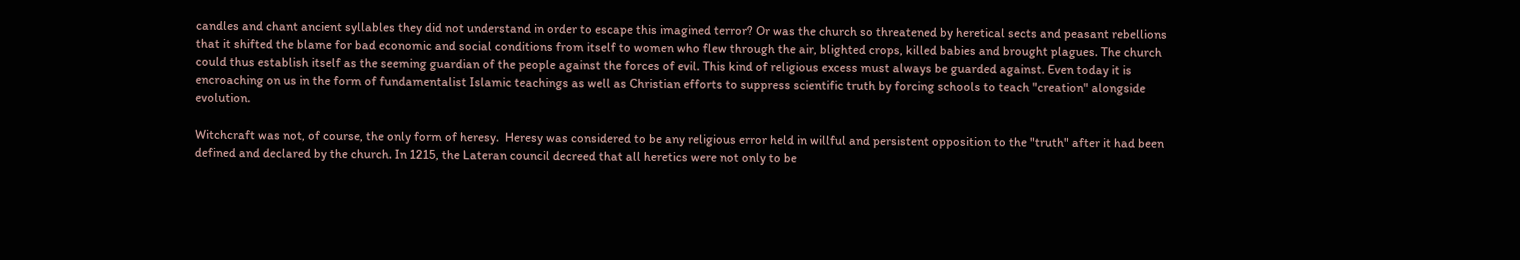candles and chant ancient syllables they did not understand in order to escape this imagined terror? Or was the church so threatened by heretical sects and peasant rebellions that it shifted the blame for bad economic and social conditions from itself to women who flew through the air, blighted crops, killed babies and brought plagues. The church could thus establish itself as the seeming guardian of the people against the forces of evil. This kind of religious excess must always be guarded against. Even today it is encroaching on us in the form of fundamentalist Islamic teachings as well as Christian efforts to suppress scientific truth by forcing schools to teach "creation" alongside evolution.

Witchcraft was not, of course, the only form of heresy.  Heresy was considered to be any religious error held in willful and persistent opposition to the "truth" after it had been defined and declared by the church. In 1215, the Lateran council decreed that all heretics were not only to be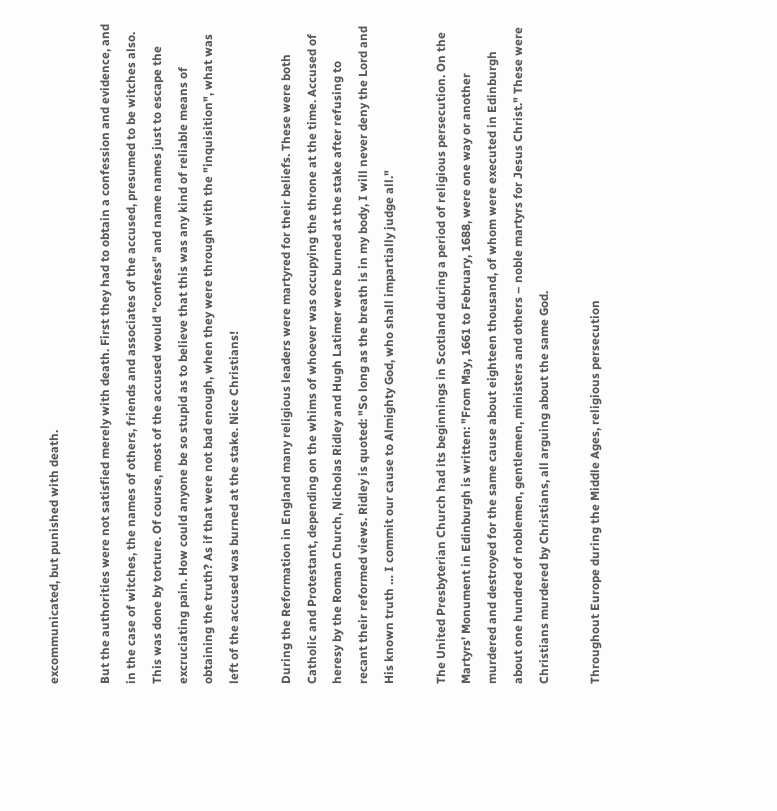excommunicated, but punished with death.

But the authorities were not satisfied merely with death. First they had to obtain a confession and evidence, and in the case of witches, the names of others, friends and associates of the accused, presumed to be witches also. This was done by torture. Of course, most of the accused would "confess" and name names just to escape the excruciating pain. How could anyone be so stupid as to believe that this was any kind of reliable means of obtaining the truth? As if that were not bad enough, when they were through with the "inquisition", what was left of the accused was burned at the stake. Nice Christians!

During the Reformation in England many religious leaders were martyred for their beliefs. These were both Catholic and Protestant, depending on the whims of whoever was occupying the throne at the time. Accused of heresy by the Roman Church, Nicholas Ridley and Hugh Latimer were burned at the stake after refusing to recant their reformed views. Ridley is quoted: "So long as the breath is in my body, I will never deny the Lord and His known truth … I commit our cause to Almighty God, who shall impartially judge all."

The United Presbyterian Church had its beginnings in Scotland during a period of religious persecution. On the Martyrs' Monument in Edinburgh is written: "From May, 1661 to February, 1688, were one way or another murdered and destroyed for the same cause about eighteen thousand, of whom were executed in Edinburgh about one hundred of noblemen, gentlemen, ministers and others – noble martyrs for Jesus Christ." These were Christians murdered by Christians, all arguing about the same God.

Throughout Europe during the Middle Ages, religious persecution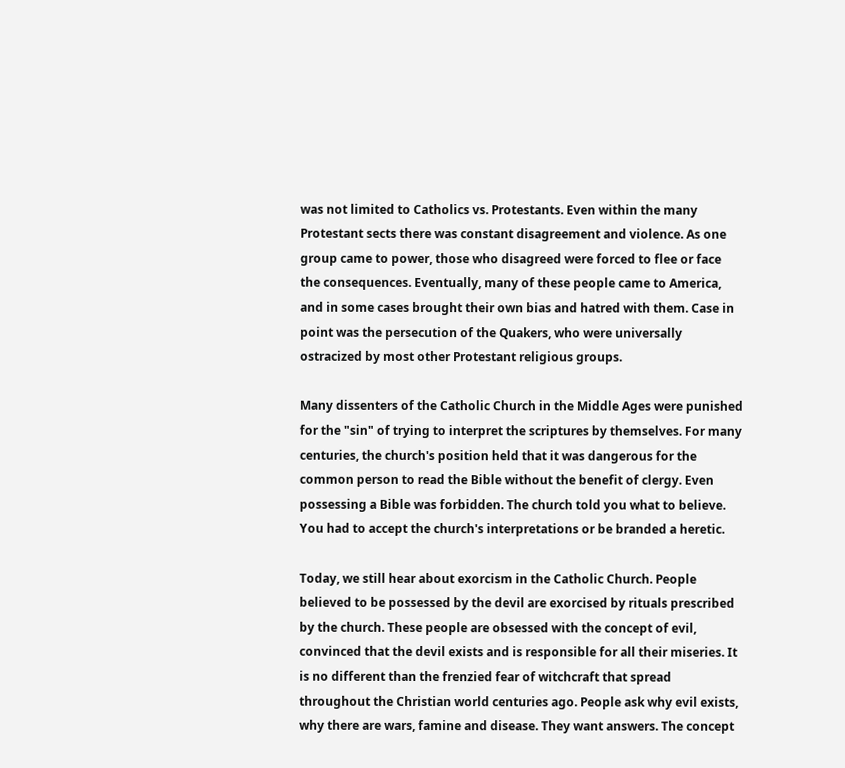was not limited to Catholics vs. Protestants. Even within the many Protestant sects there was constant disagreement and violence. As one group came to power, those who disagreed were forced to flee or face the consequences. Eventually, many of these people came to America, and in some cases brought their own bias and hatred with them. Case in point was the persecution of the Quakers, who were universally ostracized by most other Protestant religious groups.

Many dissenters of the Catholic Church in the Middle Ages were punished for the "sin" of trying to interpret the scriptures by themselves. For many centuries, the church's position held that it was dangerous for the common person to read the Bible without the benefit of clergy. Even possessing a Bible was forbidden. The church told you what to believe. You had to accept the church's interpretations or be branded a heretic.

Today, we still hear about exorcism in the Catholic Church. People believed to be possessed by the devil are exorcised by rituals prescribed by the church. These people are obsessed with the concept of evil, convinced that the devil exists and is responsible for all their miseries. It is no different than the frenzied fear of witchcraft that spread throughout the Christian world centuries ago. People ask why evil exists, why there are wars, famine and disease. They want answers. The concept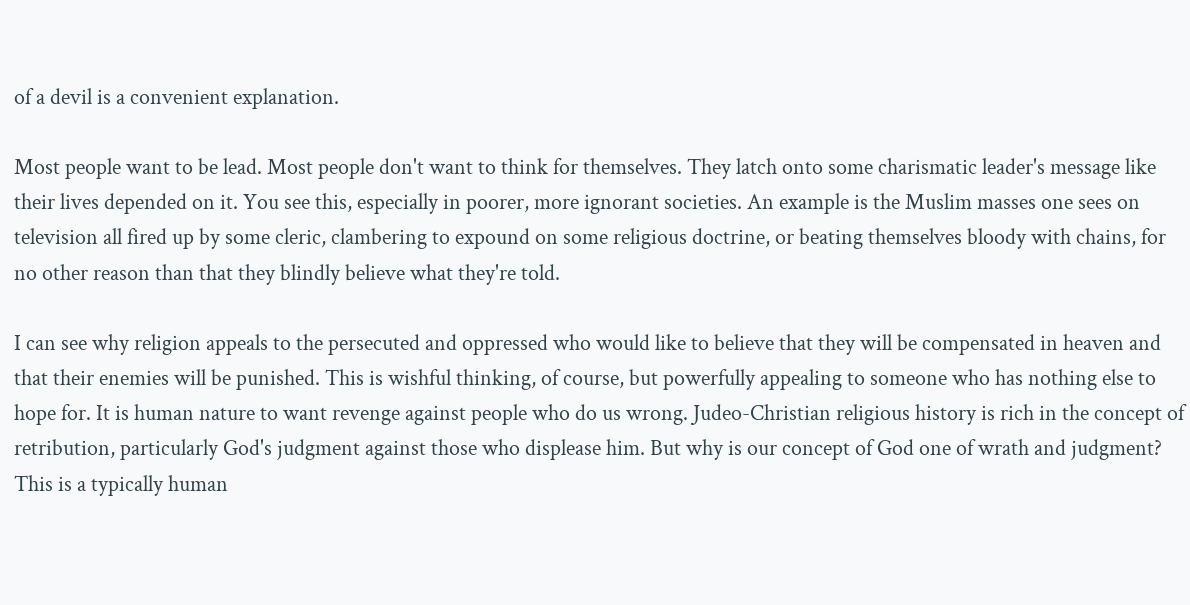of a devil is a convenient explanation.

Most people want to be lead. Most people don't want to think for themselves. They latch onto some charismatic leader's message like their lives depended on it. You see this, especially in poorer, more ignorant societies. An example is the Muslim masses one sees on television all fired up by some cleric, clambering to expound on some religious doctrine, or beating themselves bloody with chains, for no other reason than that they blindly believe what they're told.

I can see why religion appeals to the persecuted and oppressed who would like to believe that they will be compensated in heaven and that their enemies will be punished. This is wishful thinking, of course, but powerfully appealing to someone who has nothing else to hope for. It is human nature to want revenge against people who do us wrong. Judeo-Christian religious history is rich in the concept of retribution, particularly God's judgment against those who displease him. But why is our concept of God one of wrath and judgment? This is a typically human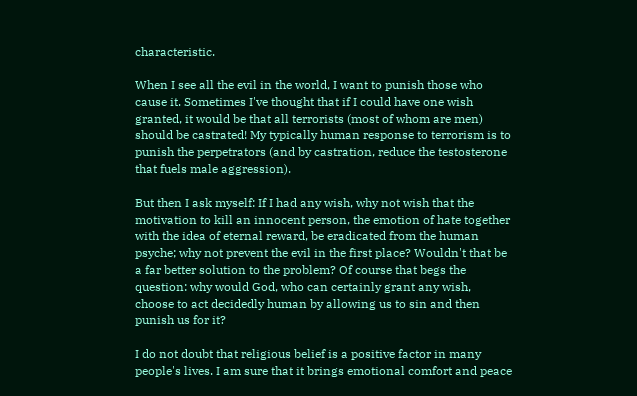characteristic.

When I see all the evil in the world, I want to punish those who cause it. Sometimes I've thought that if I could have one wish granted, it would be that all terrorists (most of whom are men) should be castrated! My typically human response to terrorism is to punish the perpetrators (and by castration, reduce the testosterone that fuels male aggression).

But then I ask myself: If I had any wish, why not wish that the motivation to kill an innocent person, the emotion of hate together with the idea of eternal reward, be eradicated from the human psyche; why not prevent the evil in the first place? Wouldn't that be a far better solution to the problem? Of course that begs the question: why would God, who can certainly grant any wish, choose to act decidedly human by allowing us to sin and then punish us for it?

I do not doubt that religious belief is a positive factor in many people's lives. I am sure that it brings emotional comfort and peace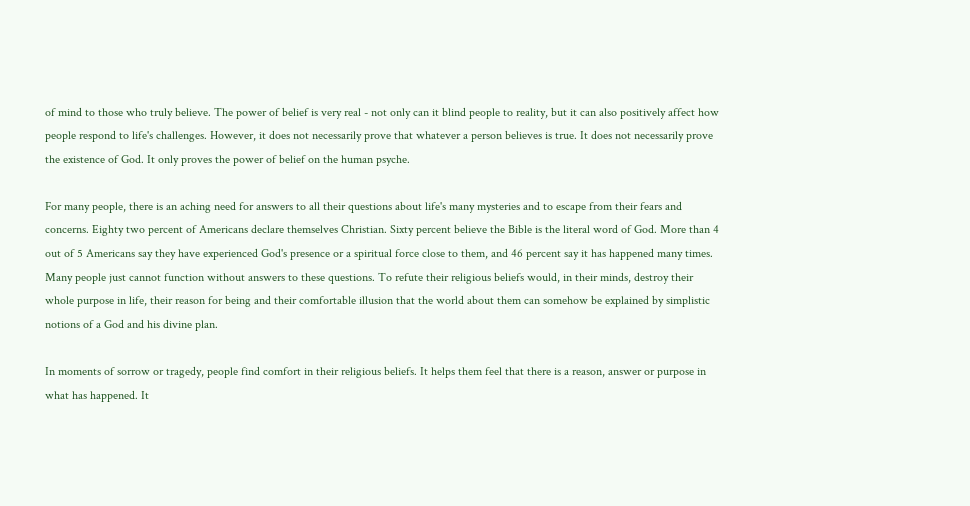of mind to those who truly believe. The power of belief is very real - not only can it blind people to reality, but it can also positively affect how people respond to life's challenges. However, it does not necessarily prove that whatever a person believes is true. It does not necessarily prove the existence of God. It only proves the power of belief on the human psyche.

For many people, there is an aching need for answers to all their questions about life's many mysteries and to escape from their fears and concerns. Eighty two percent of Americans declare themselves Christian. Sixty percent believe the Bible is the literal word of God. More than 4 out of 5 Americans say they have experienced God's presence or a spiritual force close to them, and 46 percent say it has happened many times. Many people just cannot function without answers to these questions. To refute their religious beliefs would, in their minds, destroy their whole purpose in life, their reason for being and their comfortable illusion that the world about them can somehow be explained by simplistic notions of a God and his divine plan.

In moments of sorrow or tragedy, people find comfort in their religious beliefs. It helps them feel that there is a reason, answer or purpose in what has happened. It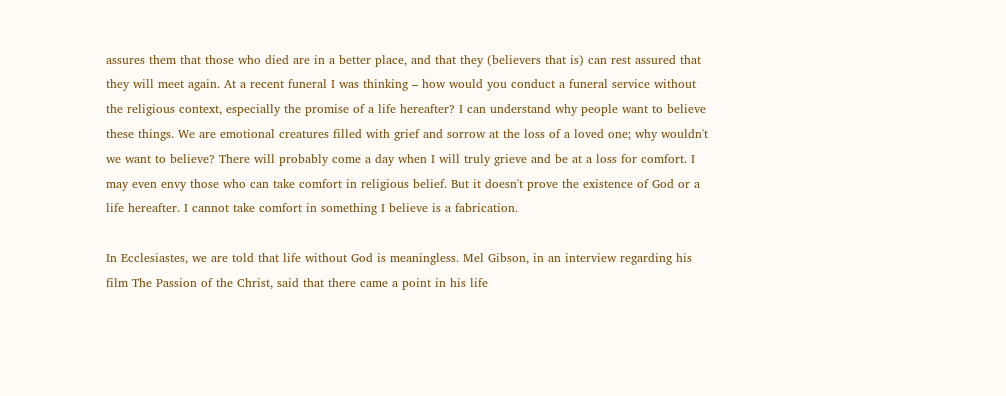assures them that those who died are in a better place, and that they (believers that is) can rest assured that they will meet again. At a recent funeral I was thinking – how would you conduct a funeral service without the religious context, especially the promise of a life hereafter? I can understand why people want to believe these things. We are emotional creatures filled with grief and sorrow at the loss of a loved one; why wouldn't we want to believe? There will probably come a day when I will truly grieve and be at a loss for comfort. I may even envy those who can take comfort in religious belief. But it doesn't prove the existence of God or a life hereafter. I cannot take comfort in something I believe is a fabrication.

In Ecclesiastes, we are told that life without God is meaningless. Mel Gibson, in an interview regarding his film The Passion of the Christ, said that there came a point in his life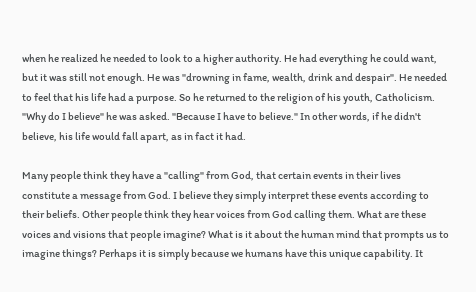when he realized he needed to look to a higher authority. He had everything he could want, but it was still not enough. He was "drowning in fame, wealth, drink and despair". He needed to feel that his life had a purpose. So he returned to the religion of his youth, Catholicism. "Why do I believe" he was asked. "Because I have to believe." In other words, if he didn't believe, his life would fall apart, as in fact it had.

Many people think they have a "calling" from God, that certain events in their lives constitute a message from God. I believe they simply interpret these events according to their beliefs. Other people think they hear voices from God calling them. What are these voices and visions that people imagine? What is it about the human mind that prompts us to imagine things? Perhaps it is simply because we humans have this unique capability. It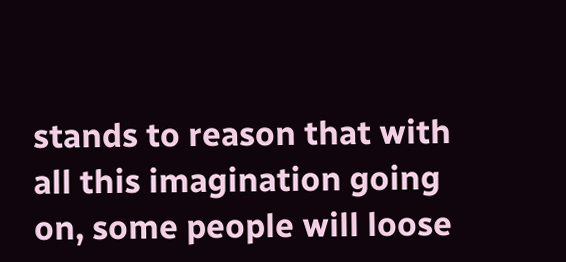stands to reason that with all this imagination going on, some people will loose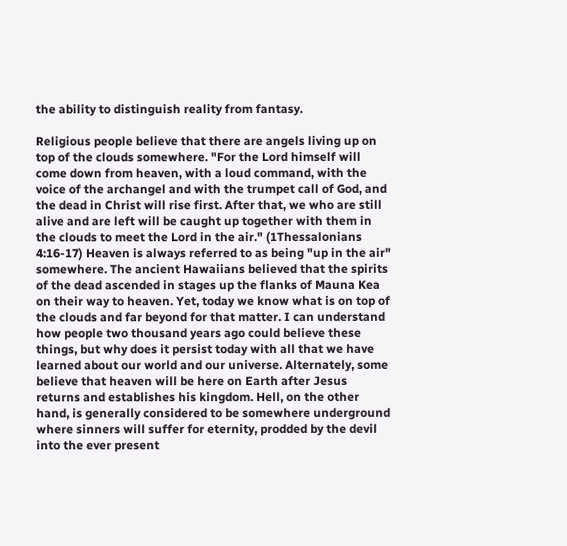the ability to distinguish reality from fantasy.

Religious people believe that there are angels living up on top of the clouds somewhere. "For the Lord himself will come down from heaven, with a loud command, with the voice of the archangel and with the trumpet call of God, and the dead in Christ will rise first. After that, we who are still alive and are left will be caught up together with them in the clouds to meet the Lord in the air." (1Thessalonians 4:16-17) Heaven is always referred to as being "up in the air" somewhere. The ancient Hawaiians believed that the spirits of the dead ascended in stages up the flanks of Mauna Kea on their way to heaven. Yet, today we know what is on top of the clouds and far beyond for that matter. I can understand how people two thousand years ago could believe these things, but why does it persist today with all that we have learned about our world and our universe. Alternately, some believe that heaven will be here on Earth after Jesus returns and establishes his kingdom. Hell, on the other hand, is generally considered to be somewhere underground where sinners will suffer for eternity, prodded by the devil into the ever present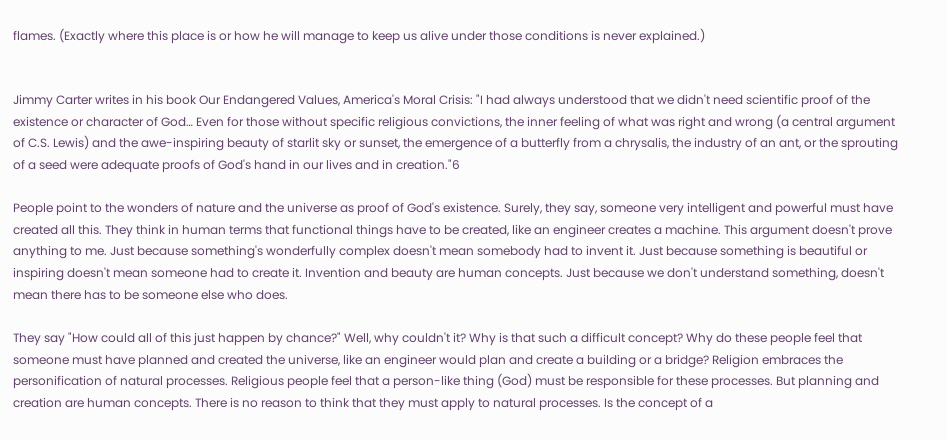flames. (Exactly where this place is or how he will manage to keep us alive under those conditions is never explained.)


Jimmy Carter writes in his book Our Endangered Values, America's Moral Crisis: "I had always understood that we didn't need scientific proof of the existence or character of God… Even for those without specific religious convictions, the inner feeling of what was right and wrong (a central argument of C.S. Lewis) and the awe-inspiring beauty of starlit sky or sunset, the emergence of a butterfly from a chrysalis, the industry of an ant, or the sprouting of a seed were adequate proofs of God's hand in our lives and in creation."6

People point to the wonders of nature and the universe as proof of God's existence. Surely, they say, someone very intelligent and powerful must have created all this. They think in human terms that functional things have to be created, like an engineer creates a machine. This argument doesn't prove anything to me. Just because something's wonderfully complex doesn't mean somebody had to invent it. Just because something is beautiful or inspiring doesn't mean someone had to create it. Invention and beauty are human concepts. Just because we don't understand something, doesn't mean there has to be someone else who does.

They say "How could all of this just happen by chance?" Well, why couldn't it? Why is that such a difficult concept? Why do these people feel that someone must have planned and created the universe, like an engineer would plan and create a building or a bridge? Religion embraces the personification of natural processes. Religious people feel that a person-like thing (God) must be responsible for these processes. But planning and creation are human concepts. There is no reason to think that they must apply to natural processes. Is the concept of a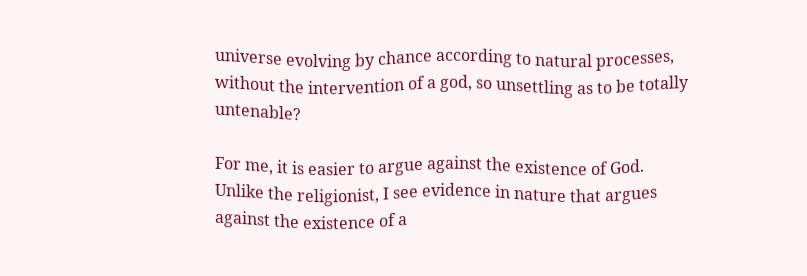universe evolving by chance according to natural processes, without the intervention of a god, so unsettling as to be totally untenable?

For me, it is easier to argue against the existence of God. Unlike the religionist, I see evidence in nature that argues against the existence of a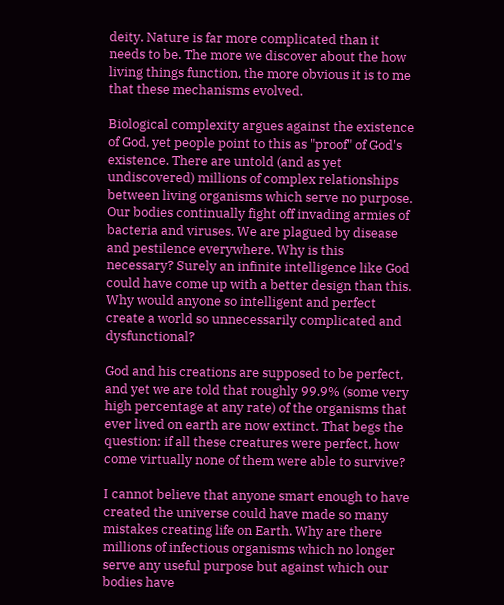deity. Nature is far more complicated than it needs to be. The more we discover about the how living things function, the more obvious it is to me that these mechanisms evolved.

Biological complexity argues against the existence of God, yet people point to this as "proof" of God's existence. There are untold (and as yet undiscovered) millions of complex relationships between living organisms which serve no purpose. Our bodies continually fight off invading armies of bacteria and viruses. We are plagued by disease and pestilence everywhere. Why is this necessary? Surely an infinite intelligence like God could have come up with a better design than this. Why would anyone so intelligent and perfect create a world so unnecessarily complicated and dysfunctional?

God and his creations are supposed to be perfect, and yet we are told that roughly 99.9% (some very high percentage at any rate) of the organisms that ever lived on earth are now extinct. That begs the question: if all these creatures were perfect, how come virtually none of them were able to survive?

I cannot believe that anyone smart enough to have created the universe could have made so many mistakes creating life on Earth. Why are there millions of infectious organisms which no longer serve any useful purpose but against which our bodies have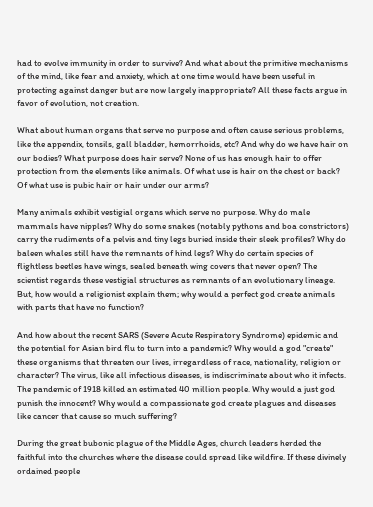had to evolve immunity in order to survive? And what about the primitive mechanisms of the mind, like fear and anxiety, which at one time would have been useful in protecting against danger but are now largely inappropriate? All these facts argue in favor of evolution, not creation.

What about human organs that serve no purpose and often cause serious problems, like the appendix, tonsils, gall bladder, hemorrhoids, etc? And why do we have hair on our bodies? What purpose does hair serve? None of us has enough hair to offer protection from the elements like animals. Of what use is hair on the chest or back? Of what use is pubic hair or hair under our arms?

Many animals exhibit vestigial organs which serve no purpose. Why do male mammals have nipples? Why do some snakes (notably pythons and boa constrictors) carry the rudiments of a pelvis and tiny legs buried inside their sleek profiles? Why do baleen whales still have the remnants of hind legs? Why do certain species of flightless beetles have wings, sealed beneath wing covers that never open? The scientist regards these vestigial structures as remnants of an evolutionary lineage. But, how would a religionist explain them; why would a perfect god create animals with parts that have no function?

And how about the recent SARS (Severe Acute Respiratory Syndrome) epidemic and the potential for Asian bird flu to turn into a pandemic? Why would a god "create" these organisms that threaten our lives, irregardless of race, nationality, religion or character? The virus, like all infectious diseases, is indiscriminate about who it infects. The pandemic of 1918 killed an estimated 40 million people. Why would a just god punish the innocent? Why would a compassionate god create plagues and diseases like cancer that cause so much suffering?

During the great bubonic plague of the Middle Ages, church leaders herded the faithful into the churches where the disease could spread like wildfire. If these divinely ordained people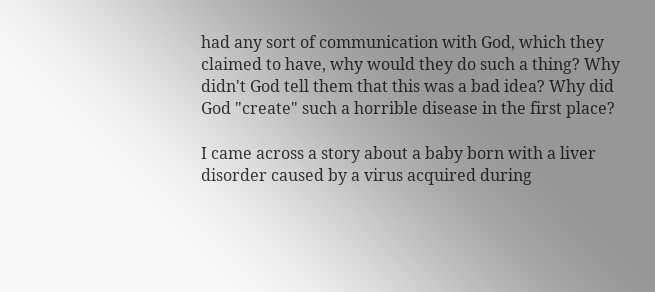had any sort of communication with God, which they claimed to have, why would they do such a thing? Why didn't God tell them that this was a bad idea? Why did God "create" such a horrible disease in the first place?

I came across a story about a baby born with a liver disorder caused by a virus acquired during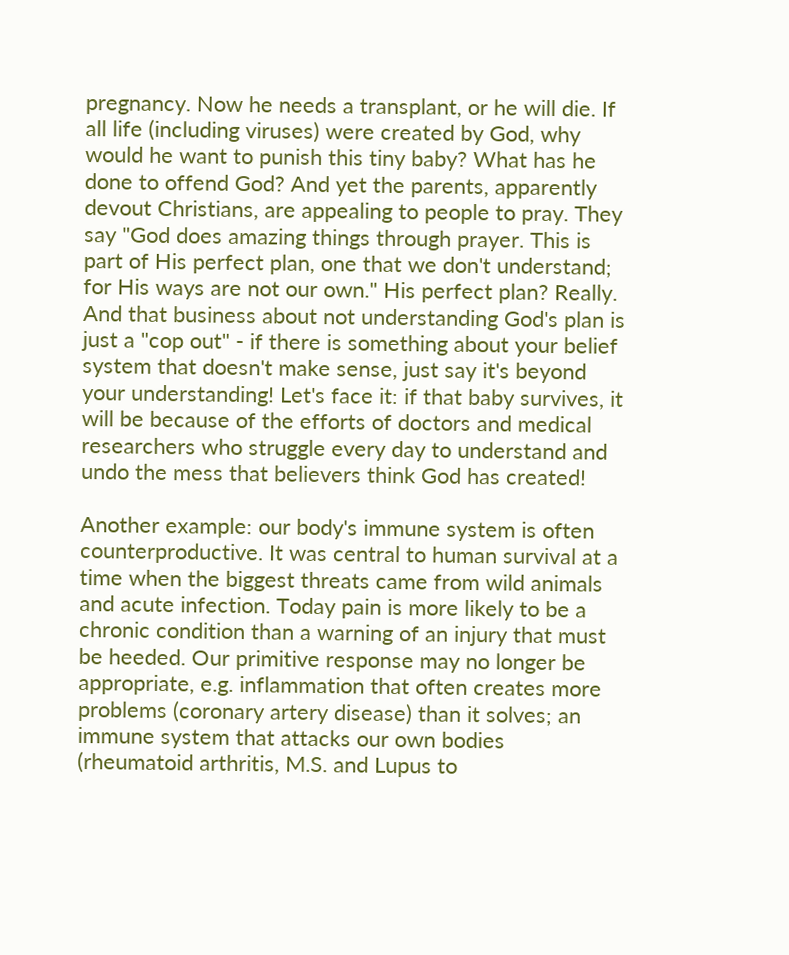pregnancy. Now he needs a transplant, or he will die. If all life (including viruses) were created by God, why would he want to punish this tiny baby? What has he done to offend God? And yet the parents, apparently devout Christians, are appealing to people to pray. They say "God does amazing things through prayer. This is part of His perfect plan, one that we don't understand; for His ways are not our own." His perfect plan? Really. And that business about not understanding God's plan is just a "cop out" - if there is something about your belief system that doesn't make sense, just say it's beyond your understanding! Let's face it: if that baby survives, it will be because of the efforts of doctors and medical researchers who struggle every day to understand and undo the mess that believers think God has created!

Another example: our body's immune system is often counterproductive. It was central to human survival at a time when the biggest threats came from wild animals and acute infection. Today pain is more likely to be a chronic condition than a warning of an injury that must be heeded. Our primitive response may no longer be appropriate, e.g. inflammation that often creates more problems (coronary artery disease) than it solves; an immune system that attacks our own bodies (rheumatoid arthritis, M.S. and Lupus to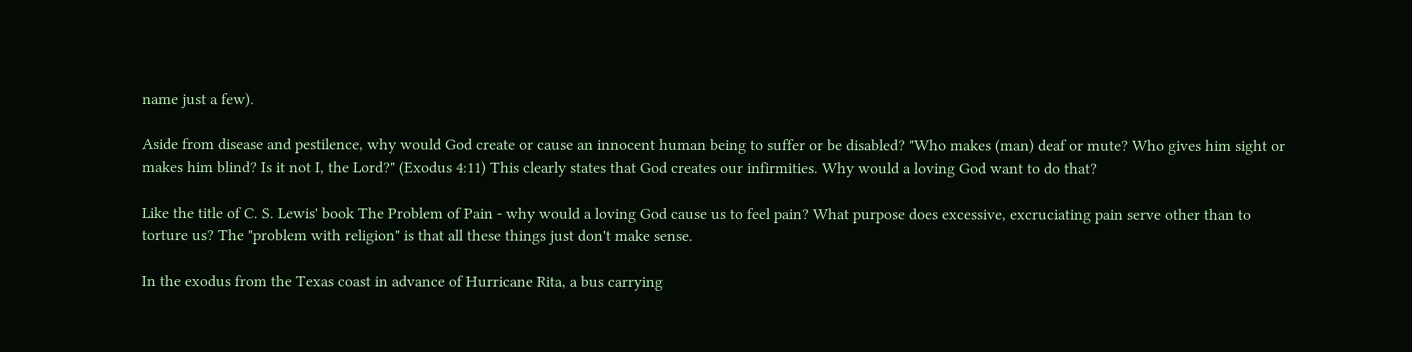name just a few).

Aside from disease and pestilence, why would God create or cause an innocent human being to suffer or be disabled? "Who makes (man) deaf or mute? Who gives him sight or makes him blind? Is it not I, the Lord?" (Exodus 4:11) This clearly states that God creates our infirmities. Why would a loving God want to do that?

Like the title of C. S. Lewis' book The Problem of Pain - why would a loving God cause us to feel pain? What purpose does excessive, excruciating pain serve other than to torture us? The "problem with religion" is that all these things just don't make sense.

In the exodus from the Texas coast in advance of Hurricane Rita, a bus carrying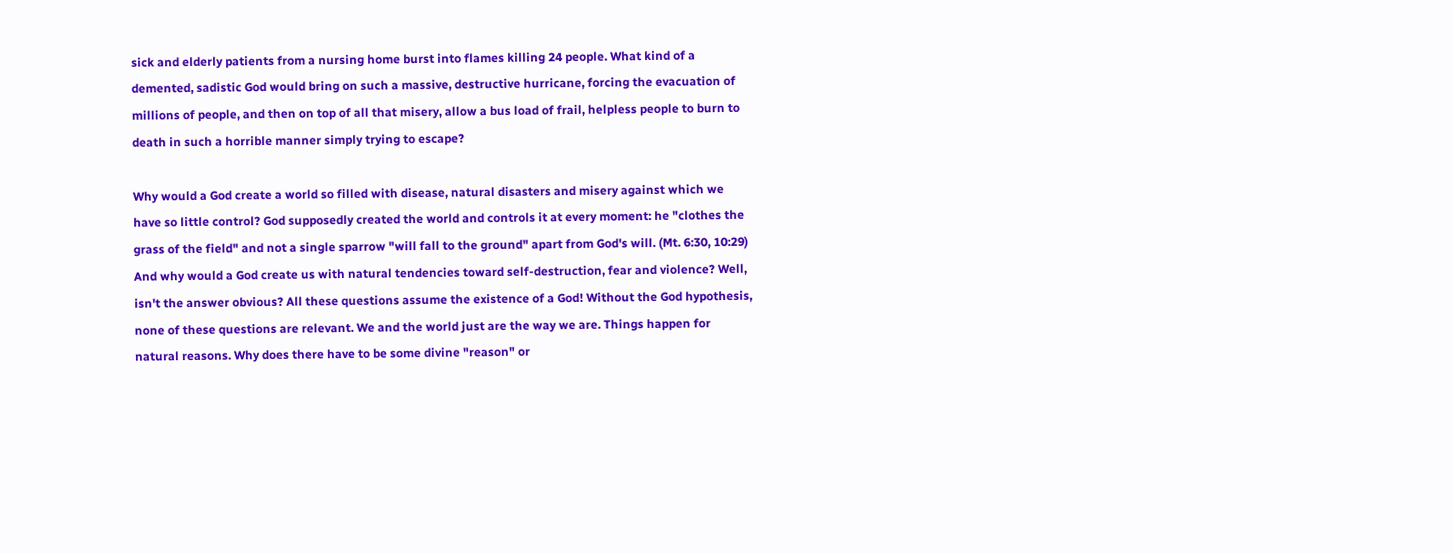sick and elderly patients from a nursing home burst into flames killing 24 people. What kind of a demented, sadistic God would bring on such a massive, destructive hurricane, forcing the evacuation of millions of people, and then on top of all that misery, allow a bus load of frail, helpless people to burn to death in such a horrible manner simply trying to escape?

Why would a God create a world so filled with disease, natural disasters and misery against which we have so little control? God supposedly created the world and controls it at every moment: he "clothes the grass of the field" and not a single sparrow "will fall to the ground" apart from God's will. (Mt. 6:30, 10:29) And why would a God create us with natural tendencies toward self-destruction, fear and violence? Well, isn't the answer obvious? All these questions assume the existence of a God! Without the God hypothesis, none of these questions are relevant. We and the world just are the way we are. Things happen for natural reasons. Why does there have to be some divine "reason" or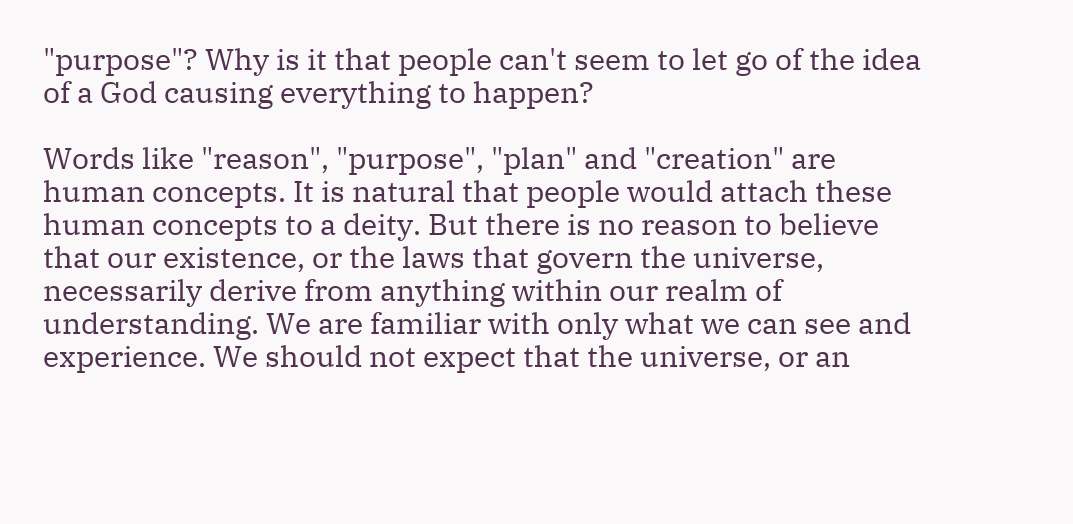"purpose"? Why is it that people can't seem to let go of the idea of a God causing everything to happen?

Words like "reason", "purpose", "plan" and "creation" are human concepts. It is natural that people would attach these human concepts to a deity. But there is no reason to believe that our existence, or the laws that govern the universe, necessarily derive from anything within our realm of understanding. We are familiar with only what we can see and experience. We should not expect that the universe, or an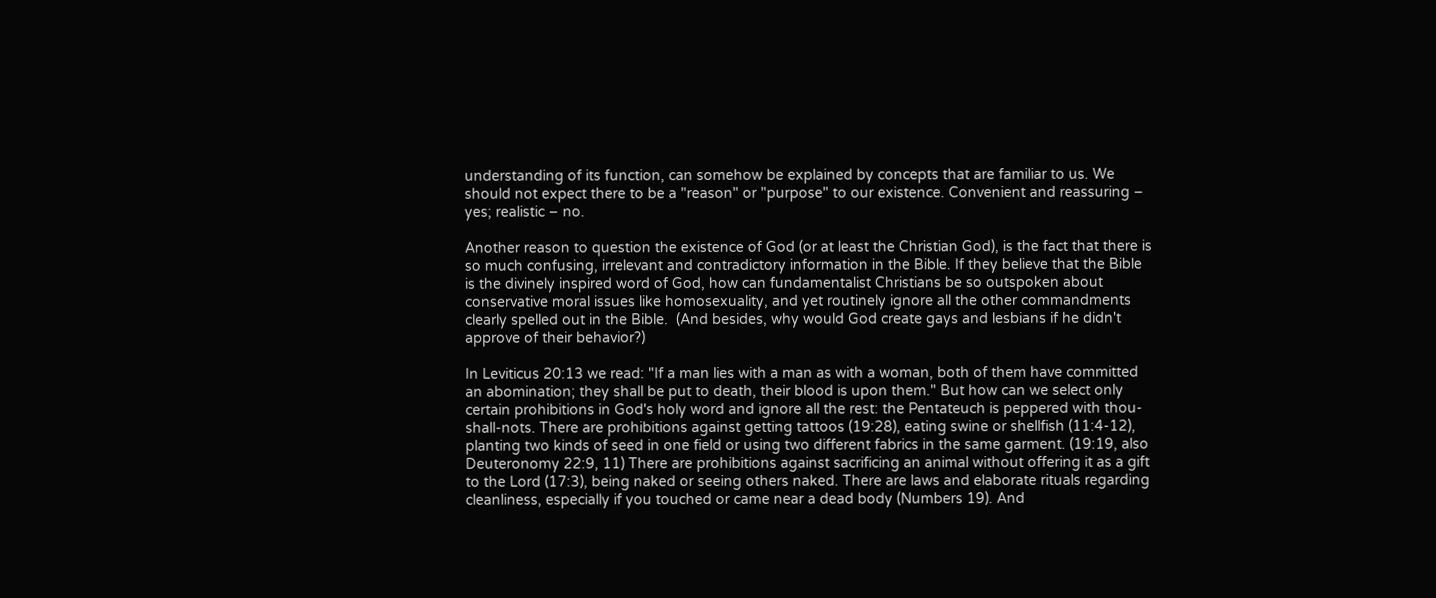understanding of its function, can somehow be explained by concepts that are familiar to us. We should not expect there to be a "reason" or "purpose" to our existence. Convenient and reassuring – yes; realistic – no.

Another reason to question the existence of God (or at least the Christian God), is the fact that there is so much confusing, irrelevant and contradictory information in the Bible. If they believe that the Bible is the divinely inspired word of God, how can fundamentalist Christians be so outspoken about conservative moral issues like homosexuality, and yet routinely ignore all the other commandments clearly spelled out in the Bible.  (And besides, why would God create gays and lesbians if he didn't approve of their behavior?)

In Leviticus 20:13 we read: "If a man lies with a man as with a woman, both of them have committed an abomination; they shall be put to death, their blood is upon them." But how can we select only certain prohibitions in God's holy word and ignore all the rest: the Pentateuch is peppered with thou-shall-nots. There are prohibitions against getting tattoos (19:28), eating swine or shellfish (11:4-12), planting two kinds of seed in one field or using two different fabrics in the same garment. (19:19, also Deuteronomy 22:9, 11) There are prohibitions against sacrificing an animal without offering it as a gift to the Lord (17:3), being naked or seeing others naked. There are laws and elaborate rituals regarding cleanliness, especially if you touched or came near a dead body (Numbers 19). And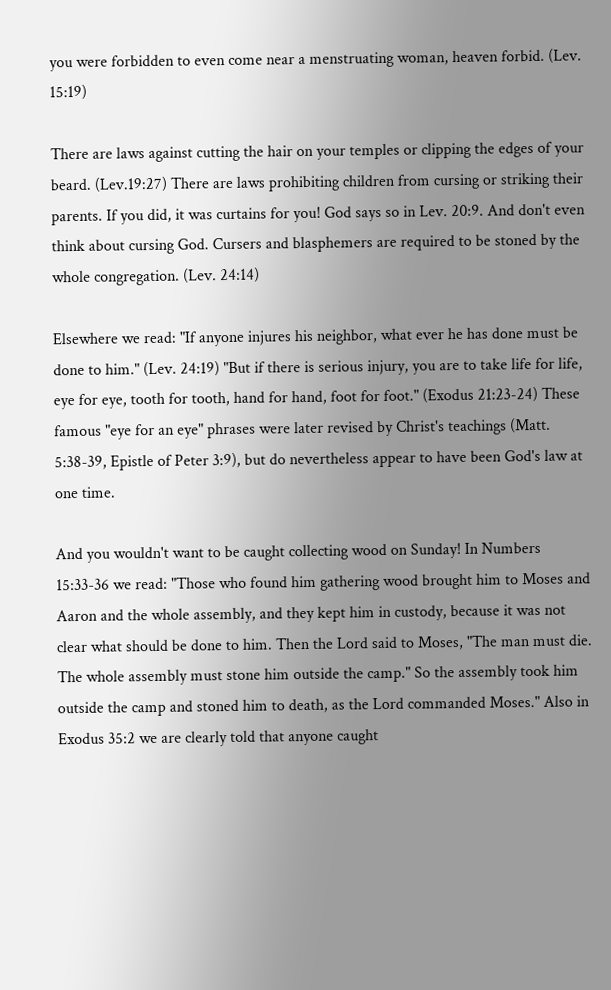you were forbidden to even come near a menstruating woman, heaven forbid. (Lev. 15:19)

There are laws against cutting the hair on your temples or clipping the edges of your beard. (Lev.19:27) There are laws prohibiting children from cursing or striking their parents. If you did, it was curtains for you! God says so in Lev. 20:9. And don't even think about cursing God. Cursers and blasphemers are required to be stoned by the whole congregation. (Lev. 24:14)

Elsewhere we read: "If anyone injures his neighbor, what ever he has done must be done to him." (Lev. 24:19) "But if there is serious injury, you are to take life for life, eye for eye, tooth for tooth, hand for hand, foot for foot." (Exodus 21:23-24) These famous "eye for an eye" phrases were later revised by Christ's teachings (Matt. 5:38-39, Epistle of Peter 3:9), but do nevertheless appear to have been God's law at one time.

And you wouldn't want to be caught collecting wood on Sunday! In Numbers 15:33-36 we read: "Those who found him gathering wood brought him to Moses and Aaron and the whole assembly, and they kept him in custody, because it was not clear what should be done to him. Then the Lord said to Moses, "The man must die. The whole assembly must stone him outside the camp." So the assembly took him outside the camp and stoned him to death, as the Lord commanded Moses." Also in Exodus 35:2 we are clearly told that anyone caught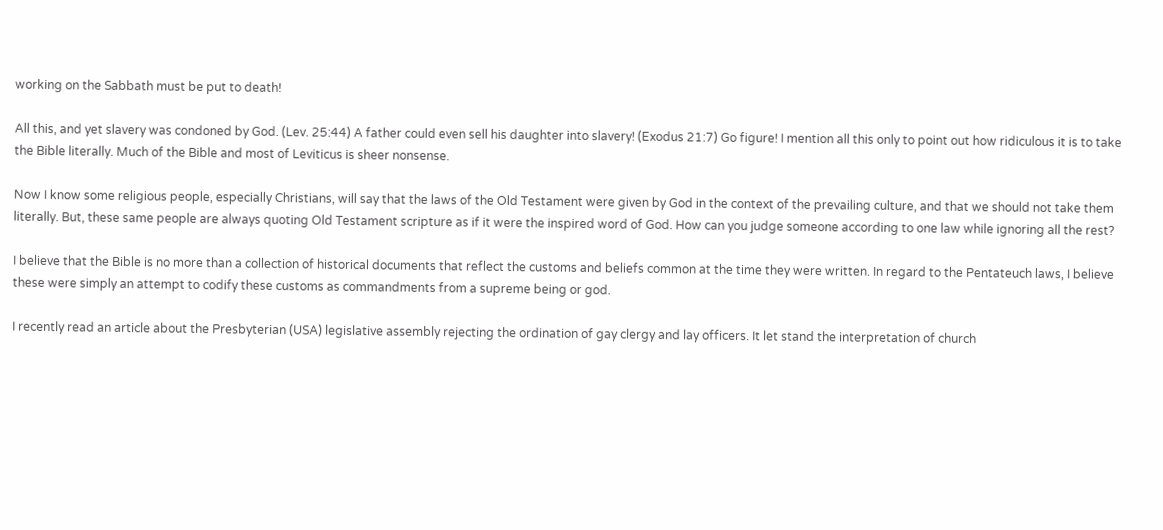working on the Sabbath must be put to death!

All this, and yet slavery was condoned by God. (Lev. 25:44) A father could even sell his daughter into slavery! (Exodus 21:7) Go figure! I mention all this only to point out how ridiculous it is to take the Bible literally. Much of the Bible and most of Leviticus is sheer nonsense.

Now I know some religious people, especially Christians, will say that the laws of the Old Testament were given by God in the context of the prevailing culture, and that we should not take them literally. But, these same people are always quoting Old Testament scripture as if it were the inspired word of God. How can you judge someone according to one law while ignoring all the rest?

I believe that the Bible is no more than a collection of historical documents that reflect the customs and beliefs common at the time they were written. In regard to the Pentateuch laws, I believe these were simply an attempt to codify these customs as commandments from a supreme being or god.

I recently read an article about the Presbyterian (USA) legislative assembly rejecting the ordination of gay clergy and lay officers. It let stand the interpretation of church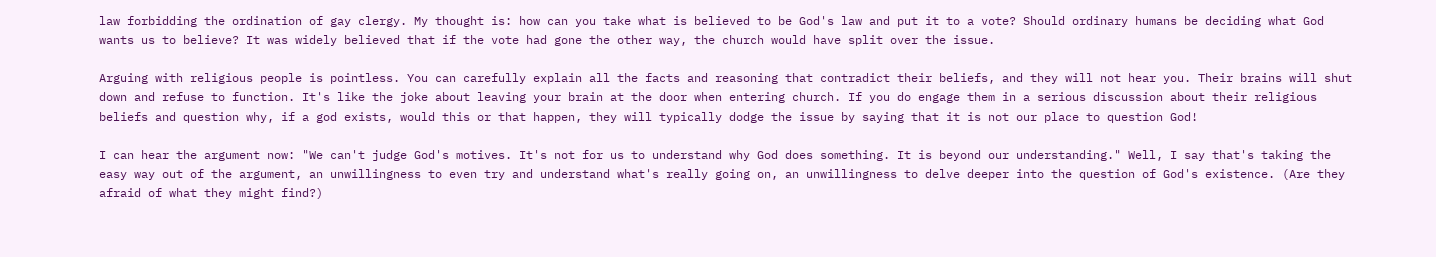law forbidding the ordination of gay clergy. My thought is: how can you take what is believed to be God's law and put it to a vote? Should ordinary humans be deciding what God wants us to believe? It was widely believed that if the vote had gone the other way, the church would have split over the issue.

Arguing with religious people is pointless. You can carefully explain all the facts and reasoning that contradict their beliefs, and they will not hear you. Their brains will shut down and refuse to function. It's like the joke about leaving your brain at the door when entering church. If you do engage them in a serious discussion about their religious beliefs and question why, if a god exists, would this or that happen, they will typically dodge the issue by saying that it is not our place to question God!

I can hear the argument now: "We can't judge God's motives. It's not for us to understand why God does something. It is beyond our understanding." Well, I say that's taking the easy way out of the argument, an unwillingness to even try and understand what's really going on, an unwillingness to delve deeper into the question of God's existence. (Are they afraid of what they might find?)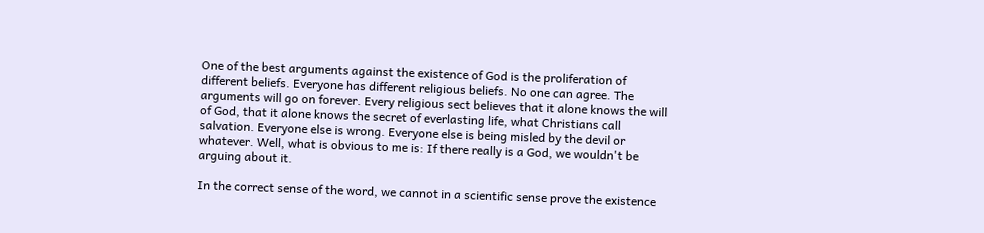One of the best arguments against the existence of God is the proliferation of different beliefs. Everyone has different religious beliefs. No one can agree. The arguments will go on forever. Every religious sect believes that it alone knows the will of God, that it alone knows the secret of everlasting life, what Christians call salvation. Everyone else is wrong. Everyone else is being misled by the devil or whatever. Well, what is obvious to me is: If there really is a God, we wouldn't be arguing about it.

In the correct sense of the word, we cannot in a scientific sense prove the existence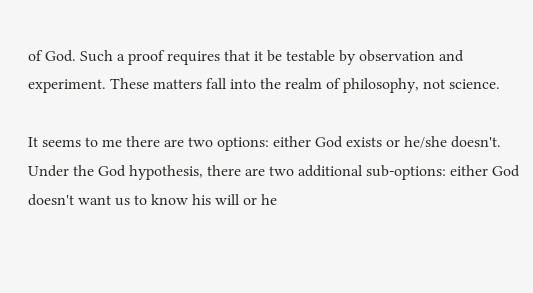of God. Such a proof requires that it be testable by observation and experiment. These matters fall into the realm of philosophy, not science.

It seems to me there are two options: either God exists or he/she doesn't. Under the God hypothesis, there are two additional sub-options: either God doesn't want us to know his will or he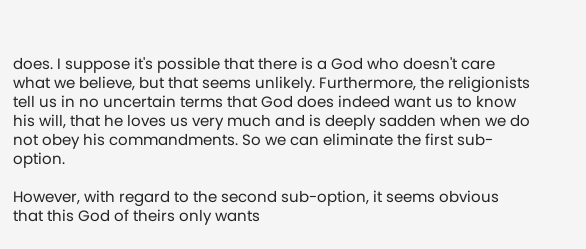does. I suppose it's possible that there is a God who doesn't care what we believe, but that seems unlikely. Furthermore, the religionists tell us in no uncertain terms that God does indeed want us to know his will, that he loves us very much and is deeply sadden when we do not obey his commandments. So we can eliminate the first sub-option.

However, with regard to the second sub-option, it seems obvious that this God of theirs only wants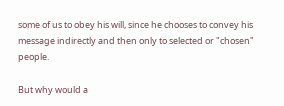some of us to obey his will, since he chooses to convey his message indirectly and then only to selected or "chosen" people.

But why would a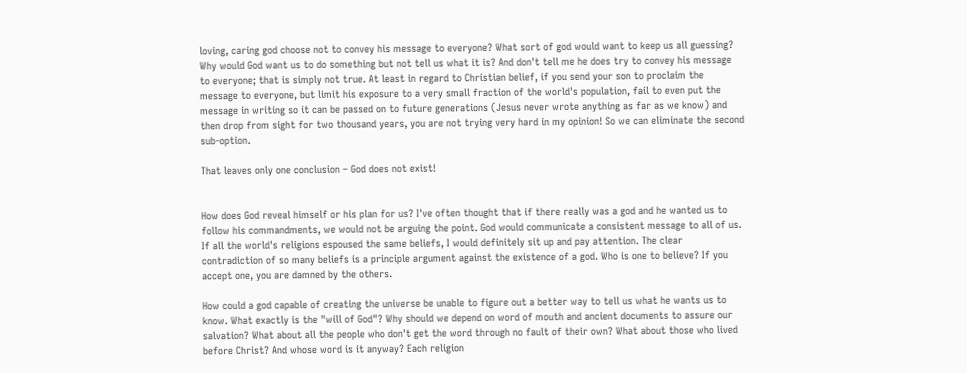loving, caring god choose not to convey his message to everyone? What sort of god would want to keep us all guessing? Why would God want us to do something but not tell us what it is? And don't tell me he does try to convey his message to everyone; that is simply not true. At least in regard to Christian belief, if you send your son to proclaim the message to everyone, but limit his exposure to a very small fraction of the world's population, fail to even put the message in writing so it can be passed on to future generations (Jesus never wrote anything as far as we know) and then drop from sight for two thousand years, you are not trying very hard in my opinion! So we can eliminate the second sub-option.

That leaves only one conclusion – God does not exist!


How does God reveal himself or his plan for us? I've often thought that if there really was a god and he wanted us to follow his commandments, we would not be arguing the point. God would communicate a consistent message to all of us. If all the world's religions espoused the same beliefs, I would definitely sit up and pay attention. The clear contradiction of so many beliefs is a principle argument against the existence of a god. Who is one to believe? If you accept one, you are damned by the others.

How could a god capable of creating the universe be unable to figure out a better way to tell us what he wants us to know. What exactly is the "will of God"? Why should we depend on word of mouth and ancient documents to assure our salvation? What about all the people who don't get the word through no fault of their own? What about those who lived before Christ? And whose word is it anyway? Each religion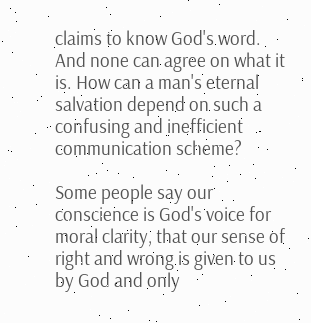claims to know God's word. And none can agree on what it is. How can a man's eternal salvation depend on such a confusing and inefficient communication scheme?

Some people say our conscience is God's voice for moral clarity, that our sense of right and wrong is given to us by God and only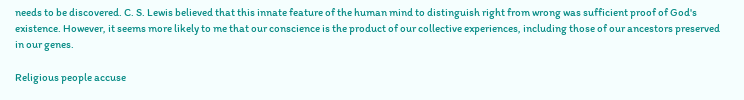needs to be discovered. C. S. Lewis believed that this innate feature of the human mind to distinguish right from wrong was sufficient proof of God's existence. However, it seems more likely to me that our conscience is the product of our collective experiences, including those of our ancestors preserved in our genes.

Religious people accuse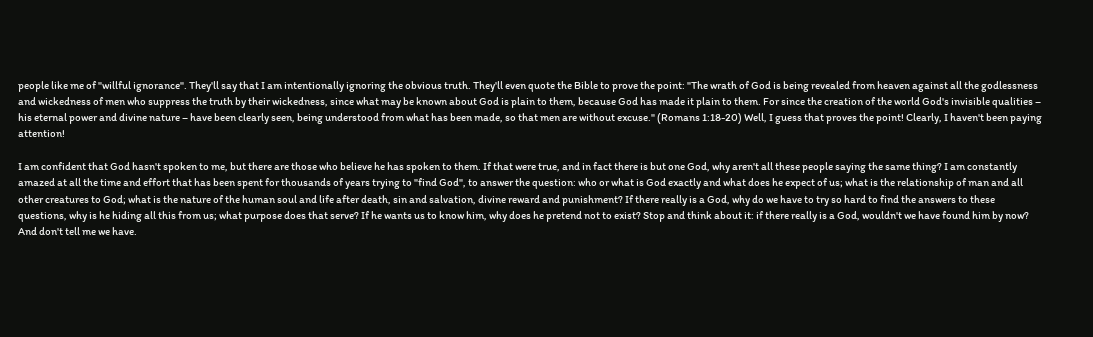people like me of "willful ignorance". They'll say that I am intentionally ignoring the obvious truth. They'll even quote the Bible to prove the point: "The wrath of God is being revealed from heaven against all the godlessness and wickedness of men who suppress the truth by their wickedness, since what may be known about God is plain to them, because God has made it plain to them. For since the creation of the world God's invisible qualities – his eternal power and divine nature – have been clearly seen, being understood from what has been made, so that men are without excuse." (Romans 1:18-20) Well, I guess that proves the point! Clearly, I haven't been paying attention!

I am confident that God hasn't spoken to me, but there are those who believe he has spoken to them. If that were true, and in fact there is but one God, why aren't all these people saying the same thing? I am constantly amazed at all the time and effort that has been spent for thousands of years trying to "find God", to answer the question: who or what is God exactly and what does he expect of us; what is the relationship of man and all other creatures to God; what is the nature of the human soul and life after death, sin and salvation, divine reward and punishment? If there really is a God, why do we have to try so hard to find the answers to these questions, why is he hiding all this from us; what purpose does that serve? If he wants us to know him, why does he pretend not to exist? Stop and think about it: if there really is a God, wouldn't we have found him by now? And don't tell me we have.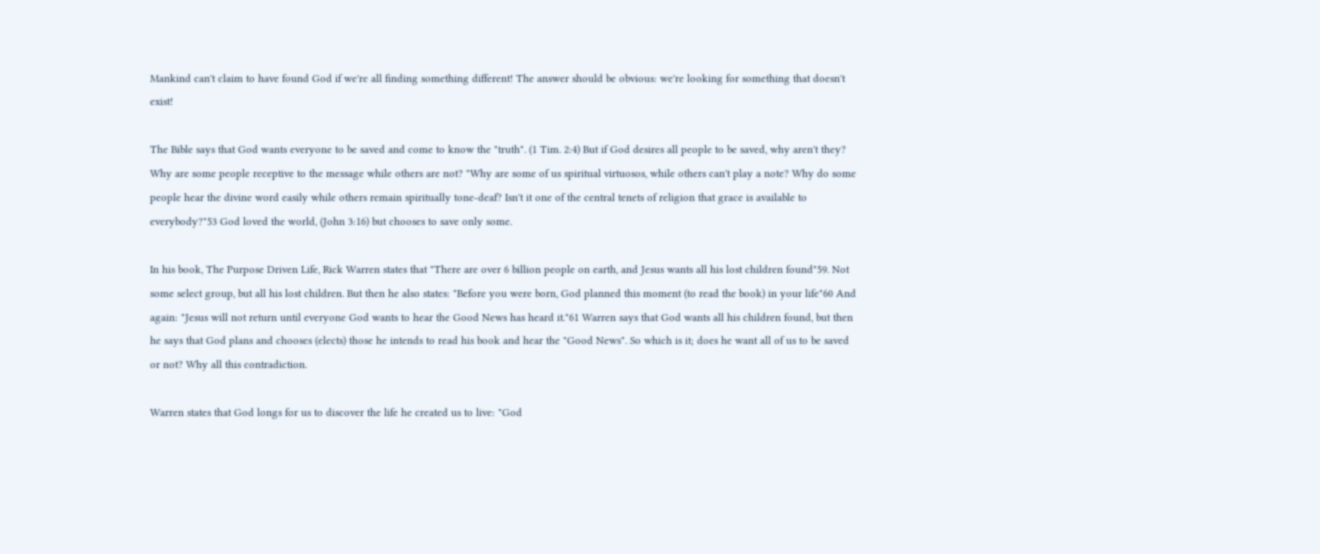Mankind can't claim to have found God if we're all finding something different! The answer should be obvious: we're looking for something that doesn't exist!

The Bible says that God wants everyone to be saved and come to know the "truth". (1 Tim. 2:4) But if God desires all people to be saved, why aren't they? Why are some people receptive to the message while others are not? "Why are some of us spiritual virtuosos, while others can't play a note? Why do some people hear the divine word easily while others remain spiritually tone-deaf? Isn't it one of the central tenets of religion that grace is available to everybody?"53 God loved the world, (John 3:16) but chooses to save only some.

In his book, The Purpose Driven Life, Rick Warren states that "There are over 6 billion people on earth, and Jesus wants all his lost children found"59. Not some select group, but all his lost children. But then he also states: "Before you were born, God planned this moment (to read the book) in your life"60 And again: "Jesus will not return until everyone God wants to hear the Good News has heard it."61 Warren says that God wants all his children found, but then he says that God plans and chooses (elects) those he intends to read his book and hear the "Good News". So which is it; does he want all of us to be saved or not? Why all this contradiction.

Warren states that God longs for us to discover the life he created us to live: "God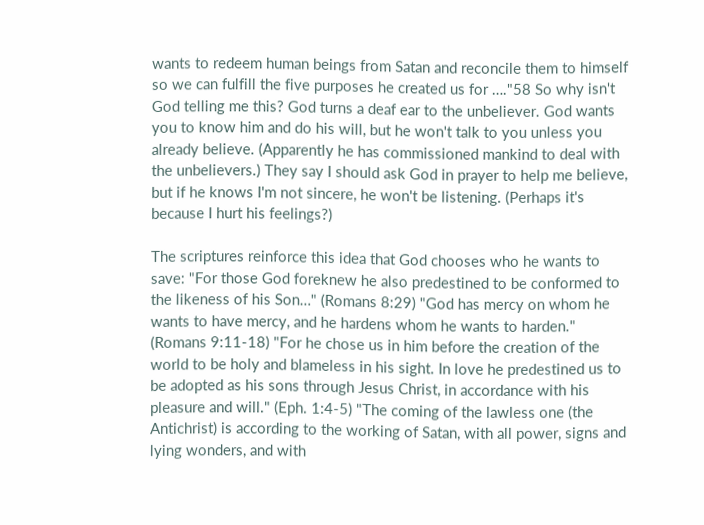wants to redeem human beings from Satan and reconcile them to himself so we can fulfill the five purposes he created us for …."58 So why isn't God telling me this? God turns a deaf ear to the unbeliever. God wants you to know him and do his will, but he won't talk to you unless you already believe. (Apparently he has commissioned mankind to deal with the unbelievers.) They say I should ask God in prayer to help me believe, but if he knows I'm not sincere, he won't be listening. (Perhaps it's because I hurt his feelings?)

The scriptures reinforce this idea that God chooses who he wants to save: "For those God foreknew he also predestined to be conformed to the likeness of his Son…" (Romans 8:29) "God has mercy on whom he wants to have mercy, and he hardens whom he wants to harden." (Romans 9:11-18) "For he chose us in him before the creation of the world to be holy and blameless in his sight. In love he predestined us to be adopted as his sons through Jesus Christ, in accordance with his pleasure and will." (Eph. 1:4-5) "The coming of the lawless one (the Antichrist) is according to the working of Satan, with all power, signs and lying wonders, and with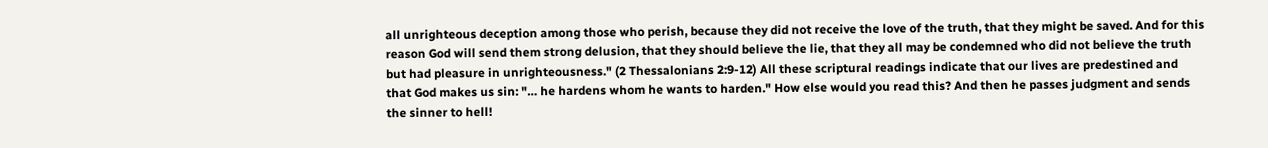all unrighteous deception among those who perish, because they did not receive the love of the truth, that they might be saved. And for this reason God will send them strong delusion, that they should believe the lie, that they all may be condemned who did not believe the truth but had pleasure in unrighteousness." (2 Thessalonians 2:9-12) All these scriptural readings indicate that our lives are predestined and that God makes us sin: "… he hardens whom he wants to harden." How else would you read this? And then he passes judgment and sends the sinner to hell!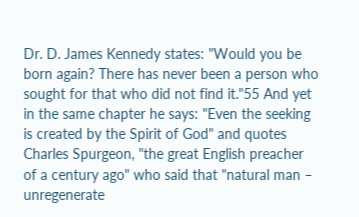Dr. D. James Kennedy states: "Would you be born again? There has never been a person who sought for that who did not find it."55 And yet in the same chapter he says: "Even the seeking is created by the Spirit of God" and quotes Charles Spurgeon, "the great English preacher of a century ago" who said that "natural man – unregenerate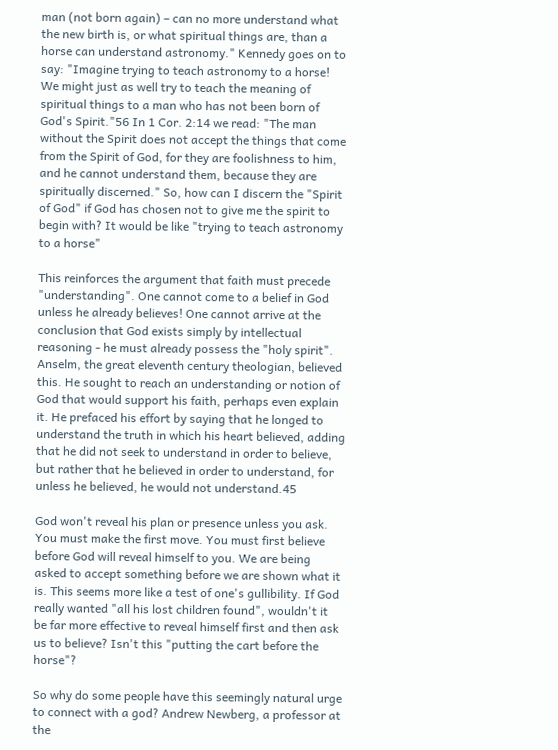man (not born again) – can no more understand what the new birth is, or what spiritual things are, than a horse can understand astronomy." Kennedy goes on to say: "Imagine trying to teach astronomy to a horse! We might just as well try to teach the meaning of spiritual things to a man who has not been born of God's Spirit."56 In 1 Cor. 2:14 we read: "The man without the Spirit does not accept the things that come from the Spirit of God, for they are foolishness to him, and he cannot understand them, because they are spiritually discerned." So, how can I discern the "Spirit of God" if God has chosen not to give me the spirit to begin with? It would be like "trying to teach astronomy to a horse"

This reinforces the argument that faith must precede "understanding". One cannot come to a belief in God unless he already believes! One cannot arrive at the conclusion that God exists simply by intellectual reasoning - he must already possess the "holy spirit". Anselm, the great eleventh century theologian, believed this. He sought to reach an understanding or notion of God that would support his faith, perhaps even explain it. He prefaced his effort by saying that he longed to understand the truth in which his heart believed, adding that he did not seek to understand in order to believe, but rather that he believed in order to understand, for unless he believed, he would not understand.45

God won't reveal his plan or presence unless you ask. You must make the first move. You must first believe before God will reveal himself to you. We are being asked to accept something before we are shown what it is. This seems more like a test of one's gullibility. If God really wanted "all his lost children found", wouldn't it be far more effective to reveal himself first and then ask us to believe? Isn't this "putting the cart before the horse"?

So why do some people have this seemingly natural urge to connect with a god? Andrew Newberg, a professor at the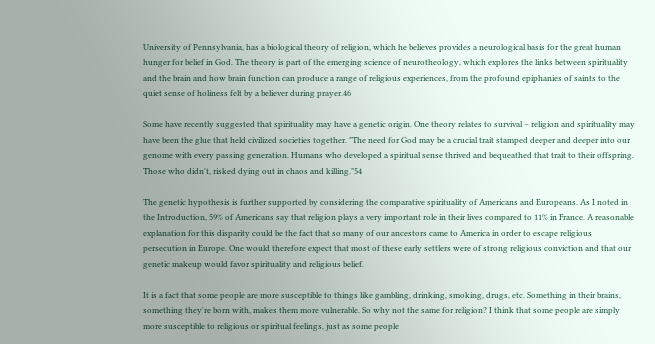University of Pennsylvania, has a biological theory of religion, which he believes provides a neurological basis for the great human hunger for belief in God. The theory is part of the emerging science of neurotheology, which explores the links between spirituality and the brain and how brain function can produce a range of religious experiences, from the profound epiphanies of saints to the quiet sense of holiness felt by a believer during prayer.46

Some have recently suggested that spirituality may have a genetic origin. One theory relates to survival – religion and spirituality may have been the glue that held civilized societies together. "The need for God may be a crucial trait stamped deeper and deeper into our genome with every passing generation. Humans who developed a spiritual sense thrived and bequeathed that trait to their offspring. Those who didn't, risked dying out in chaos and killing."54

The genetic hypothesis is further supported by considering the comparative spirituality of Americans and Europeans. As I noted in the Introduction, 59% of Americans say that religion plays a very important role in their lives compared to 11% in France. A reasonable explanation for this disparity could be the fact that so many of our ancestors came to America in order to escape religious persecution in Europe. One would therefore expect that most of these early settlers were of strong religious conviction and that our genetic makeup would favor spirituality and religious belief.

It is a fact that some people are more susceptible to things like gambling, drinking, smoking, drugs, etc. Something in their brains, something they're born with, makes them more vulnerable. So why not the same for religion? I think that some people are simply more susceptible to religious or spiritual feelings, just as some people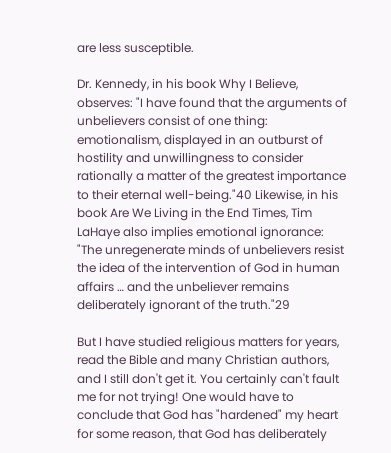are less susceptible.

Dr. Kennedy, in his book Why I Believe, observes: "I have found that the arguments of unbelievers consist of one thing: emotionalism, displayed in an outburst of hostility and unwillingness to consider rationally a matter of the greatest importance to their eternal well-being."40 Likewise, in his book Are We Living in the End Times, Tim LaHaye also implies emotional ignorance: "The unregenerate minds of unbelievers resist the idea of the intervention of God in human affairs … and the unbeliever remains deliberately ignorant of the truth."29

But I have studied religious matters for years, read the Bible and many Christian authors, and I still don't get it. You certainly can't fault me for not trying! One would have to conclude that God has "hardened" my heart for some reason, that God has deliberately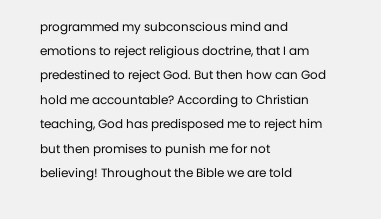programmed my subconscious mind and emotions to reject religious doctrine, that I am predestined to reject God. But then how can God hold me accountable? According to Christian teaching, God has predisposed me to reject him but then promises to punish me for not believing! Throughout the Bible we are told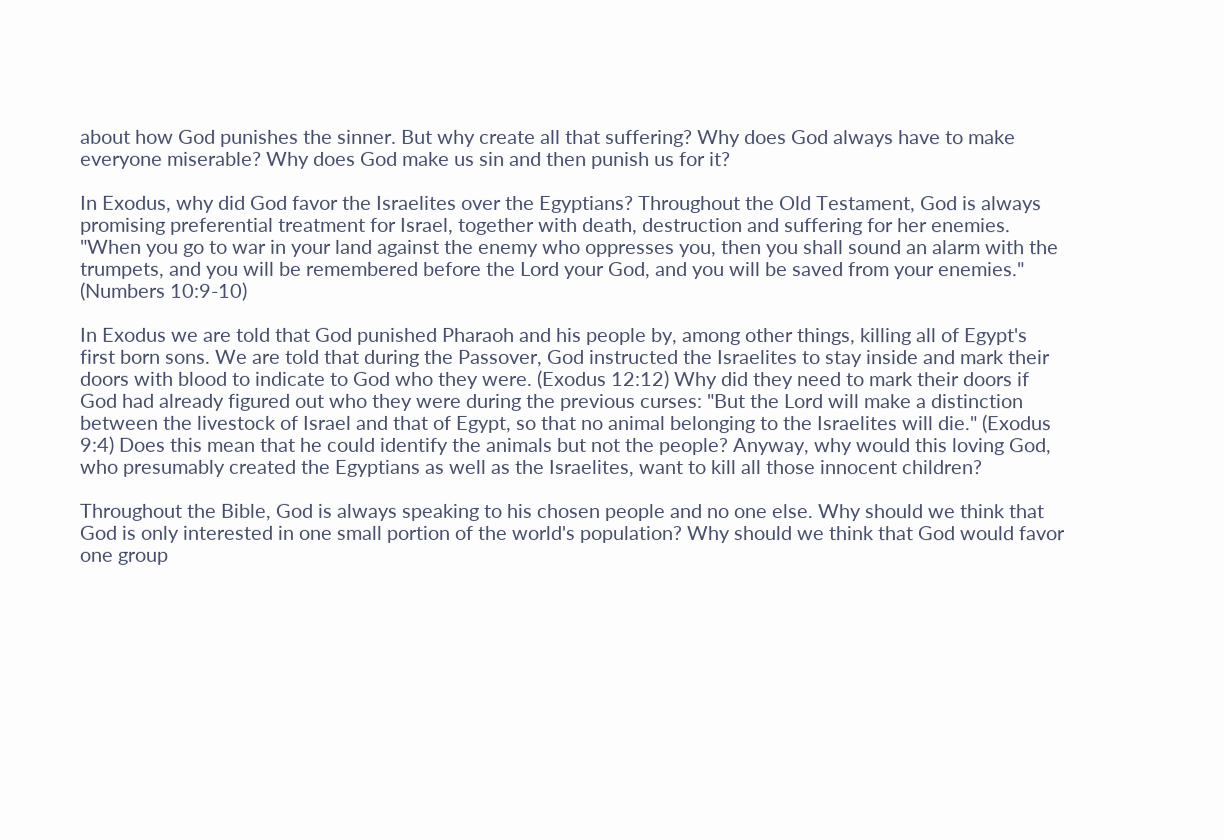about how God punishes the sinner. But why create all that suffering? Why does God always have to make everyone miserable? Why does God make us sin and then punish us for it?

In Exodus, why did God favor the Israelites over the Egyptians? Throughout the Old Testament, God is always promising preferential treatment for Israel, together with death, destruction and suffering for her enemies. "When you go to war in your land against the enemy who oppresses you, then you shall sound an alarm with the trumpets, and you will be remembered before the Lord your God, and you will be saved from your enemies." (Numbers 10:9-10)

In Exodus we are told that God punished Pharaoh and his people by, among other things, killing all of Egypt's first born sons. We are told that during the Passover, God instructed the Israelites to stay inside and mark their doors with blood to indicate to God who they were. (Exodus 12:12) Why did they need to mark their doors if God had already figured out who they were during the previous curses: "But the Lord will make a distinction between the livestock of Israel and that of Egypt, so that no animal belonging to the Israelites will die." (Exodus 9:4) Does this mean that he could identify the animals but not the people? Anyway, why would this loving God, who presumably created the Egyptians as well as the Israelites, want to kill all those innocent children?

Throughout the Bible, God is always speaking to his chosen people and no one else. Why should we think that God is only interested in one small portion of the world's population? Why should we think that God would favor one group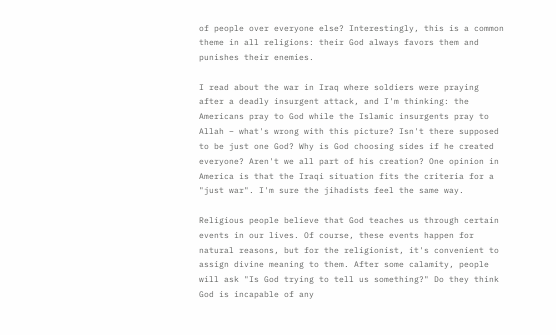of people over everyone else? Interestingly, this is a common theme in all religions: their God always favors them and punishes their enemies.

I read about the war in Iraq where soldiers were praying after a deadly insurgent attack, and I'm thinking: the Americans pray to God while the Islamic insurgents pray to Allah – what's wrong with this picture? Isn't there supposed to be just one God? Why is God choosing sides if he created everyone? Aren't we all part of his creation? One opinion in America is that the Iraqi situation fits the criteria for a "just war". I'm sure the jihadists feel the same way.

Religious people believe that God teaches us through certain events in our lives. Of course, these events happen for natural reasons, but for the religionist, it's convenient to assign divine meaning to them. After some calamity, people will ask "Is God trying to tell us something?" Do they think God is incapable of any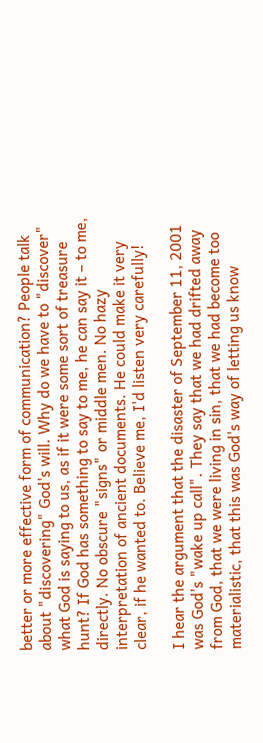better or more effective form of communication? People talk about "discovering" God's will. Why do we have to "discover" what God is saying to us, as if it were some sort of treasure hunt? If God has something to say to me, he can say it – to me, directly. No obscure "signs" or middle men. No hazy interpretation of ancient documents. He could make it very clear, if he wanted to. Believe me, I'd listen very carefully!

I hear the argument that the disaster of September 11, 2001 was God's "wake up call". They say that we had drifted away from God, that we were living in sin, that we had become too materialistic, that this was God's way of letting us know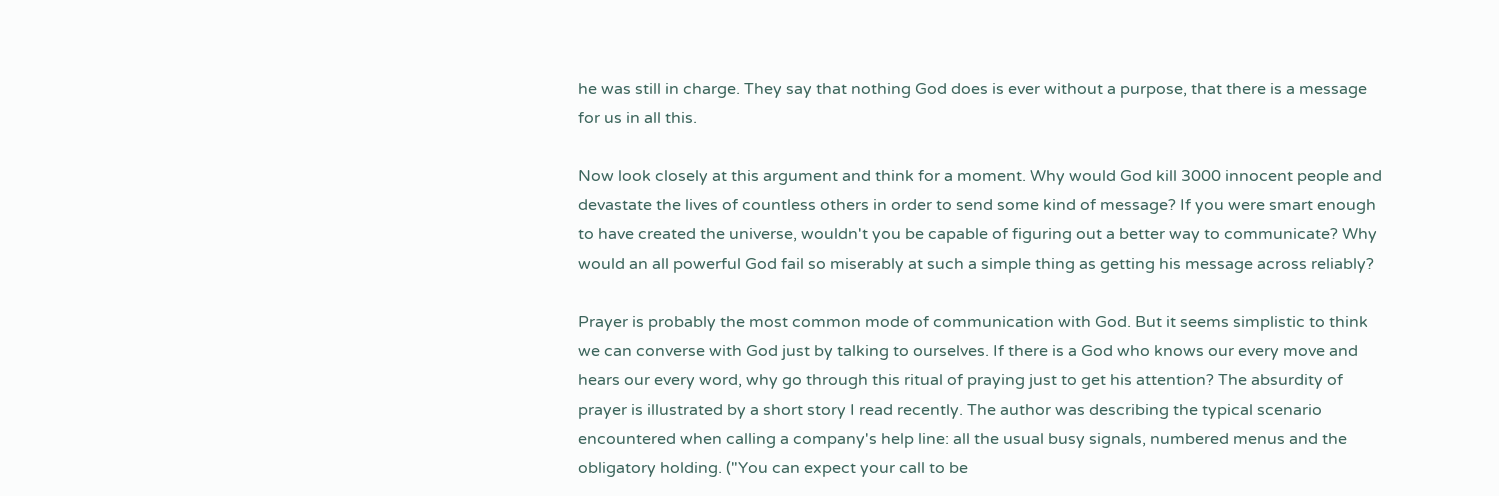he was still in charge. They say that nothing God does is ever without a purpose, that there is a message for us in all this.

Now look closely at this argument and think for a moment. Why would God kill 3000 innocent people and devastate the lives of countless others in order to send some kind of message? If you were smart enough to have created the universe, wouldn't you be capable of figuring out a better way to communicate? Why would an all powerful God fail so miserably at such a simple thing as getting his message across reliably?

Prayer is probably the most common mode of communication with God. But it seems simplistic to think we can converse with God just by talking to ourselves. If there is a God who knows our every move and hears our every word, why go through this ritual of praying just to get his attention? The absurdity of prayer is illustrated by a short story I read recently. The author was describing the typical scenario encountered when calling a company's help line: all the usual busy signals, numbered menus and the obligatory holding. ("You can expect your call to be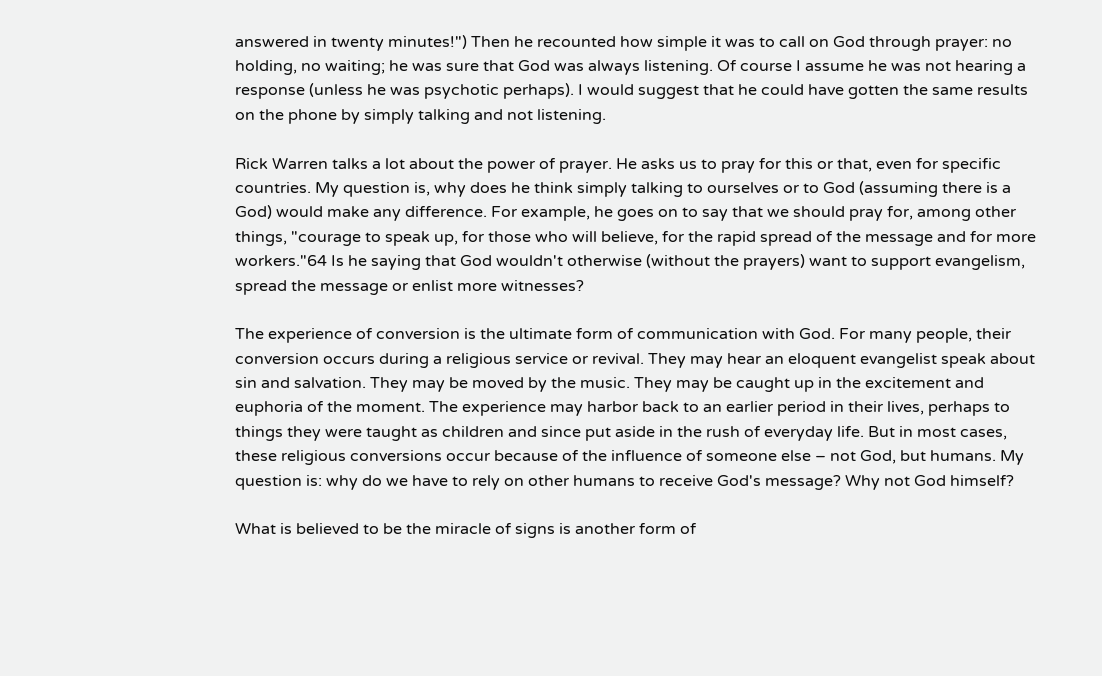answered in twenty minutes!") Then he recounted how simple it was to call on God through prayer: no holding, no waiting; he was sure that God was always listening. Of course I assume he was not hearing a response (unless he was psychotic perhaps). I would suggest that he could have gotten the same results on the phone by simply talking and not listening.

Rick Warren talks a lot about the power of prayer. He asks us to pray for this or that, even for specific countries. My question is, why does he think simply talking to ourselves or to God (assuming there is a God) would make any difference. For example, he goes on to say that we should pray for, among other things, "courage to speak up, for those who will believe, for the rapid spread of the message and for more workers."64 Is he saying that God wouldn't otherwise (without the prayers) want to support evangelism, spread the message or enlist more witnesses?

The experience of conversion is the ultimate form of communication with God. For many people, their conversion occurs during a religious service or revival. They may hear an eloquent evangelist speak about sin and salvation. They may be moved by the music. They may be caught up in the excitement and euphoria of the moment. The experience may harbor back to an earlier period in their lives, perhaps to things they were taught as children and since put aside in the rush of everyday life. But in most cases, these religious conversions occur because of the influence of someone else – not God, but humans. My question is: why do we have to rely on other humans to receive God's message? Why not God himself?

What is believed to be the miracle of signs is another form of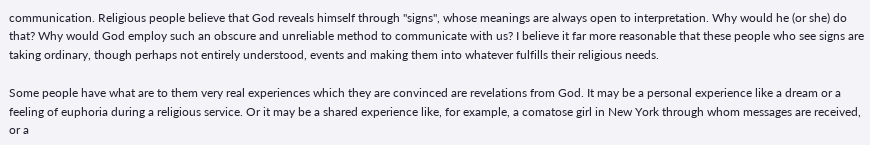communication. Religious people believe that God reveals himself through "signs", whose meanings are always open to interpretation. Why would he (or she) do that? Why would God employ such an obscure and unreliable method to communicate with us? I believe it far more reasonable that these people who see signs are taking ordinary, though perhaps not entirely understood, events and making them into whatever fulfills their religious needs.

Some people have what are to them very real experiences which they are convinced are revelations from God. It may be a personal experience like a dream or a feeling of euphoria during a religious service. Or it may be a shared experience like, for example, a comatose girl in New York through whom messages are received, or a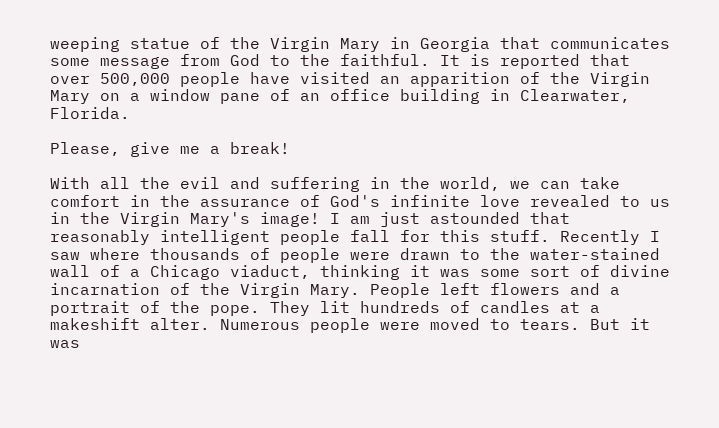weeping statue of the Virgin Mary in Georgia that communicates some message from God to the faithful. It is reported that over 500,000 people have visited an apparition of the Virgin Mary on a window pane of an office building in Clearwater, Florida.

Please, give me a break!

With all the evil and suffering in the world, we can take comfort in the assurance of God's infinite love revealed to us in the Virgin Mary's image! I am just astounded that reasonably intelligent people fall for this stuff. Recently I saw where thousands of people were drawn to the water-stained wall of a Chicago viaduct, thinking it was some sort of divine incarnation of the Virgin Mary. People left flowers and a portrait of the pope. They lit hundreds of candles at a makeshift alter. Numerous people were moved to tears. But it was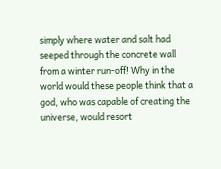simply where water and salt had seeped through the concrete wall from a winter run-off! Why in the world would these people think that a god, who was capable of creating the universe, would resort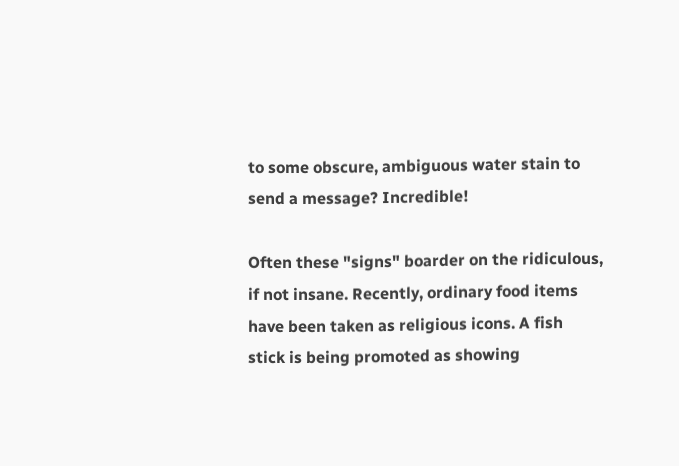to some obscure, ambiguous water stain to send a message? Incredible!

Often these "signs" boarder on the ridiculous, if not insane. Recently, ordinary food items have been taken as religious icons. A fish stick is being promoted as showing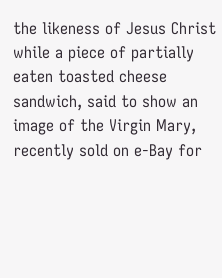the likeness of Jesus Christ while a piece of partially eaten toasted cheese sandwich, said to show an image of the Virgin Mary, recently sold on e-Bay for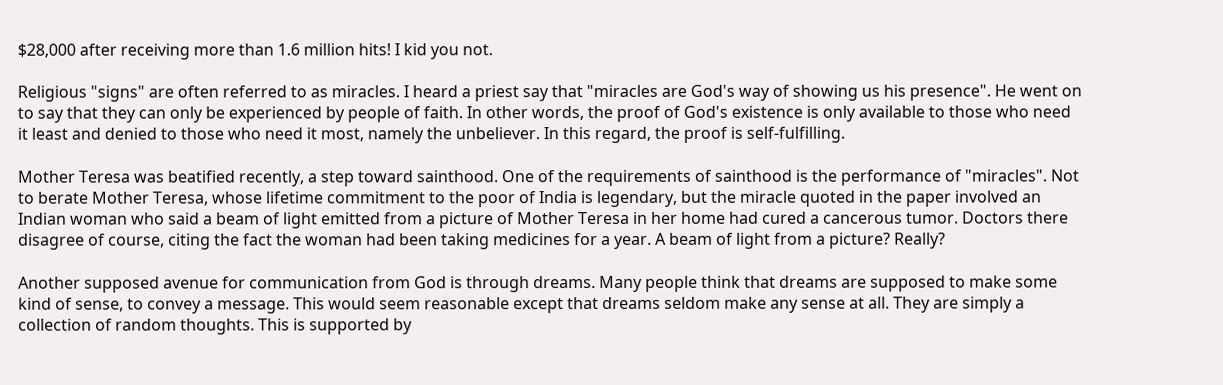$28,000 after receiving more than 1.6 million hits! I kid you not.

Religious "signs" are often referred to as miracles. I heard a priest say that "miracles are God's way of showing us his presence". He went on to say that they can only be experienced by people of faith. In other words, the proof of God's existence is only available to those who need it least and denied to those who need it most, namely the unbeliever. In this regard, the proof is self-fulfilling.

Mother Teresa was beatified recently, a step toward sainthood. One of the requirements of sainthood is the performance of "miracles". Not to berate Mother Teresa, whose lifetime commitment to the poor of India is legendary, but the miracle quoted in the paper involved an Indian woman who said a beam of light emitted from a picture of Mother Teresa in her home had cured a cancerous tumor. Doctors there disagree of course, citing the fact the woman had been taking medicines for a year. A beam of light from a picture? Really?

Another supposed avenue for communication from God is through dreams. Many people think that dreams are supposed to make some kind of sense, to convey a message. This would seem reasonable except that dreams seldom make any sense at all. They are simply a collection of random thoughts. This is supported by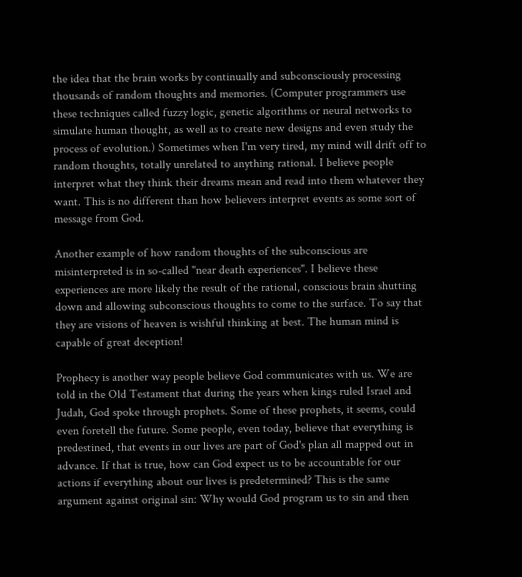the idea that the brain works by continually and subconsciously processing thousands of random thoughts and memories. (Computer programmers use these techniques called fuzzy logic, genetic algorithms or neural networks to simulate human thought, as well as to create new designs and even study the process of evolution.) Sometimes when I'm very tired, my mind will drift off to random thoughts, totally unrelated to anything rational. I believe people interpret what they think their dreams mean and read into them whatever they want. This is no different than how believers interpret events as some sort of message from God.

Another example of how random thoughts of the subconscious are misinterpreted is in so-called "near death experiences". I believe these experiences are more likely the result of the rational, conscious brain shutting down and allowing subconscious thoughts to come to the surface. To say that they are visions of heaven is wishful thinking at best. The human mind is capable of great deception!

Prophecy is another way people believe God communicates with us. We are told in the Old Testament that during the years when kings ruled Israel and Judah, God spoke through prophets. Some of these prophets, it seems, could even foretell the future. Some people, even today, believe that everything is predestined, that events in our lives are part of God's plan all mapped out in advance. If that is true, how can God expect us to be accountable for our actions if everything about our lives is predetermined? This is the same argument against original sin: Why would God program us to sin and then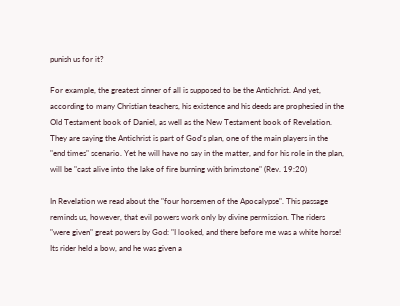punish us for it?

For example, the greatest sinner of all is supposed to be the Antichrist. And yet, according to many Christian teachers, his existence and his deeds are prophesied in the Old Testament book of Daniel, as well as the New Testament book of Revelation. They are saying the Antichrist is part of God's plan, one of the main players in the "end times" scenario. Yet he will have no say in the matter, and for his role in the plan, will be "cast alive into the lake of fire burning with brimstone" (Rev. 19:20)

In Revelation we read about the "four horsemen of the Apocalypse". This passage reminds us, however, that evil powers work only by divine permission. The riders "were given" great powers by God: "I looked, and there before me was a white horse! Its rider held a bow, and he was given a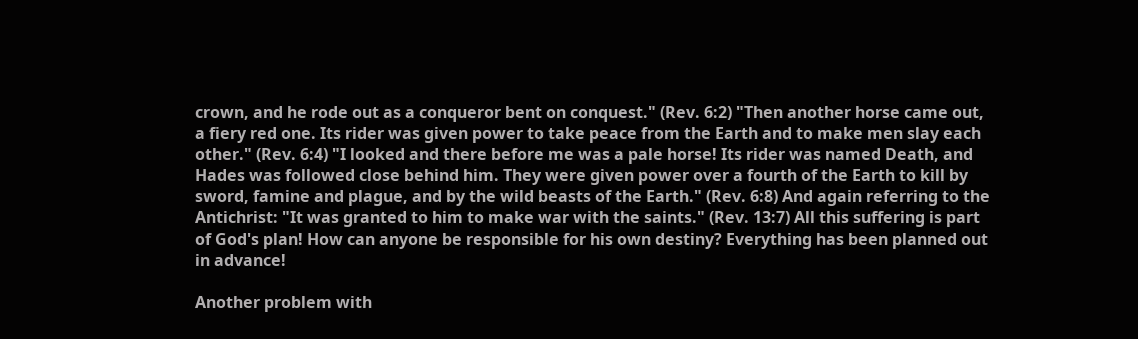crown, and he rode out as a conqueror bent on conquest." (Rev. 6:2) "Then another horse came out, a fiery red one. Its rider was given power to take peace from the Earth and to make men slay each other." (Rev. 6:4) "I looked and there before me was a pale horse! Its rider was named Death, and Hades was followed close behind him. They were given power over a fourth of the Earth to kill by sword, famine and plague, and by the wild beasts of the Earth." (Rev. 6:8) And again referring to the Antichrist: "It was granted to him to make war with the saints." (Rev. 13:7) All this suffering is part of God's plan! How can anyone be responsible for his own destiny? Everything has been planned out in advance!

Another problem with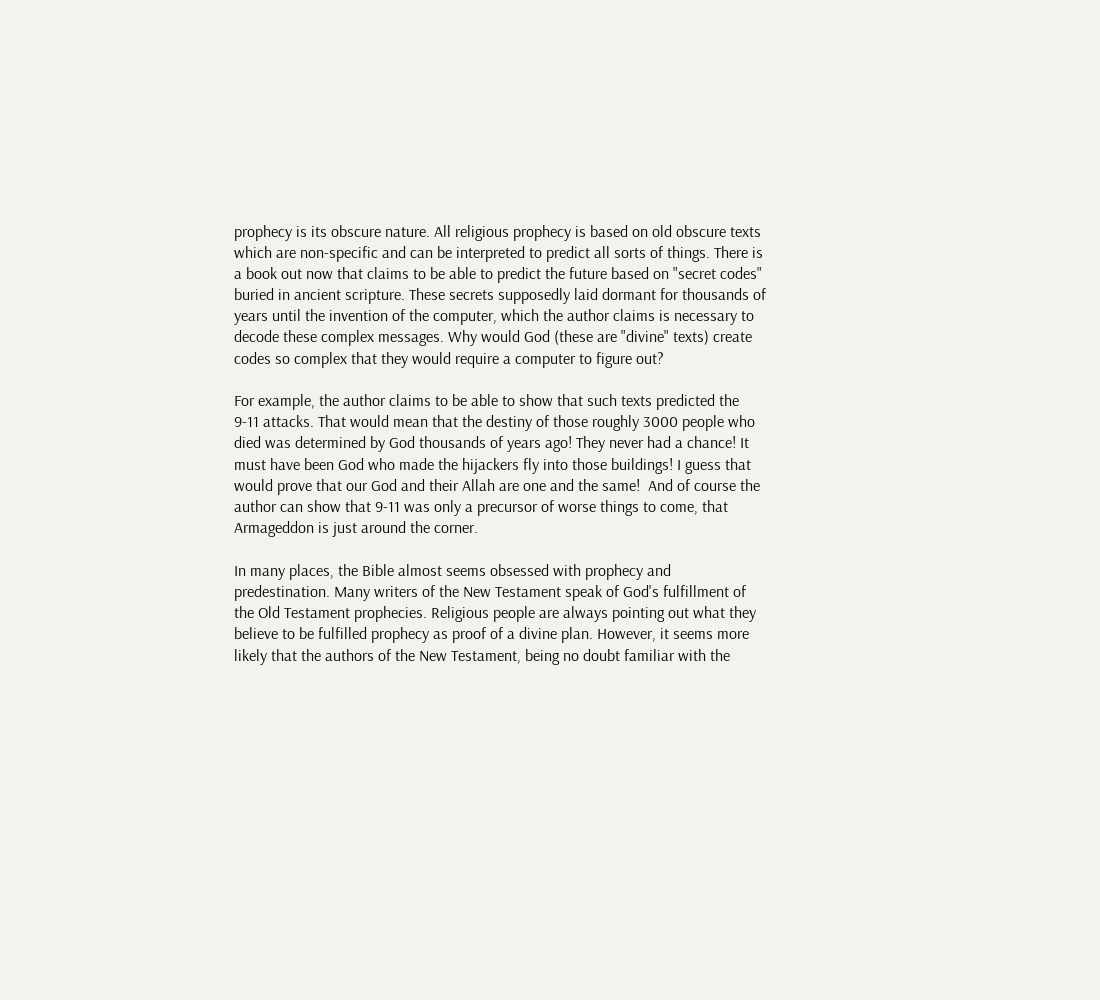prophecy is its obscure nature. All religious prophecy is based on old obscure texts which are non-specific and can be interpreted to predict all sorts of things. There is a book out now that claims to be able to predict the future based on "secret codes" buried in ancient scripture. These secrets supposedly laid dormant for thousands of years until the invention of the computer, which the author claims is necessary to decode these complex messages. Why would God (these are "divine" texts) create codes so complex that they would require a computer to figure out?

For example, the author claims to be able to show that such texts predicted the 9-11 attacks. That would mean that the destiny of those roughly 3000 people who died was determined by God thousands of years ago! They never had a chance! It must have been God who made the hijackers fly into those buildings! I guess that would prove that our God and their Allah are one and the same!  And of course the author can show that 9-11 was only a precursor of worse things to come, that Armageddon is just around the corner.

In many places, the Bible almost seems obsessed with prophecy and predestination. Many writers of the New Testament speak of God's fulfillment of the Old Testament prophecies. Religious people are always pointing out what they believe to be fulfilled prophecy as proof of a divine plan. However, it seems more likely that the authors of the New Testament, being no doubt familiar with the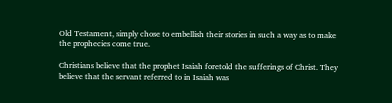Old Testament, simply chose to embellish their stories in such a way as to make the prophecies come true.

Christians believe that the prophet Isaiah foretold the sufferings of Christ. They believe that the servant referred to in Isaiah was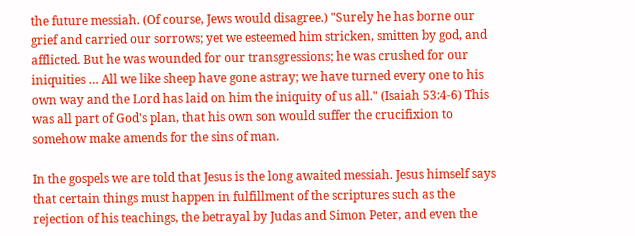the future messiah. (Of course, Jews would disagree.) "Surely he has borne our grief and carried our sorrows; yet we esteemed him stricken, smitten by god, and afflicted. But he was wounded for our transgressions; he was crushed for our iniquities … All we like sheep have gone astray; we have turned every one to his own way and the Lord has laid on him the iniquity of us all." (Isaiah 53:4-6) This was all part of God's plan, that his own son would suffer the crucifixion to somehow make amends for the sins of man.

In the gospels we are told that Jesus is the long awaited messiah. Jesus himself says that certain things must happen in fulfillment of the scriptures such as the rejection of his teachings, the betrayal by Judas and Simon Peter, and even the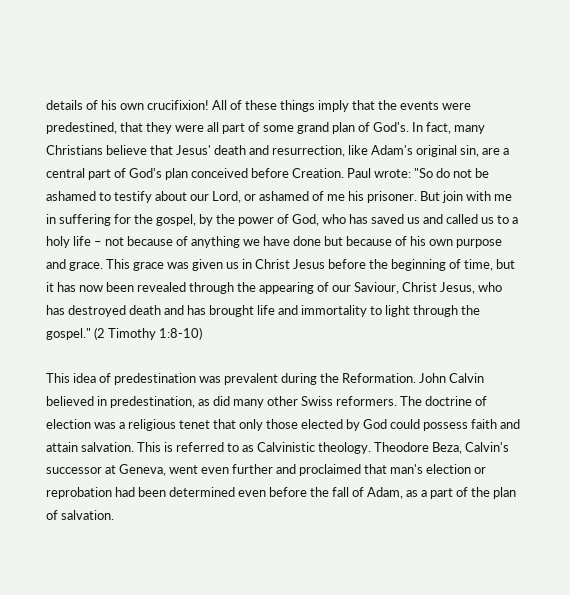details of his own crucifixion! All of these things imply that the events were predestined, that they were all part of some grand plan of God's. In fact, many Christians believe that Jesus' death and resurrection, like Adam's original sin, are a central part of God's plan conceived before Creation. Paul wrote: "So do not be ashamed to testify about our Lord, or ashamed of me his prisoner. But join with me in suffering for the gospel, by the power of God, who has saved us and called us to a holy life – not because of anything we have done but because of his own purpose and grace. This grace was given us in Christ Jesus before the beginning of time, but it has now been revealed through the appearing of our Saviour, Christ Jesus, who has destroyed death and has brought life and immortality to light through the gospel." (2 Timothy 1:8-10)

This idea of predestination was prevalent during the Reformation. John Calvin believed in predestination, as did many other Swiss reformers. The doctrine of election was a religious tenet that only those elected by God could possess faith and attain salvation. This is referred to as Calvinistic theology. Theodore Beza, Calvin's successor at Geneva, went even further and proclaimed that man's election or reprobation had been determined even before the fall of Adam, as a part of the plan of salvation.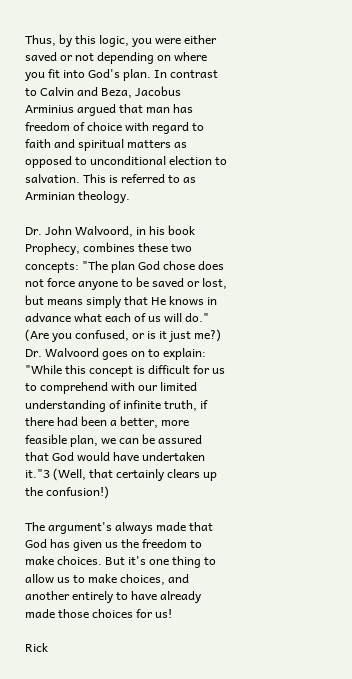Thus, by this logic, you were either saved or not depending on where you fit into God's plan. In contrast to Calvin and Beza, Jacobus Arminius argued that man has freedom of choice with regard to faith and spiritual matters as opposed to unconditional election to salvation. This is referred to as Arminian theology.

Dr. John Walvoord, in his book Prophecy, combines these two concepts: "The plan God chose does not force anyone to be saved or lost, but means simply that He knows in advance what each of us will do." (Are you confused, or is it just me?) Dr. Walvoord goes on to explain: "While this concept is difficult for us to comprehend with our limited understanding of infinite truth, if there had been a better, more feasible plan, we can be assured that God would have undertaken it."3 (Well, that certainly clears up the confusion!)

The argument's always made that God has given us the freedom to make choices. But it's one thing to allow us to make choices, and another entirely to have already made those choices for us!

Rick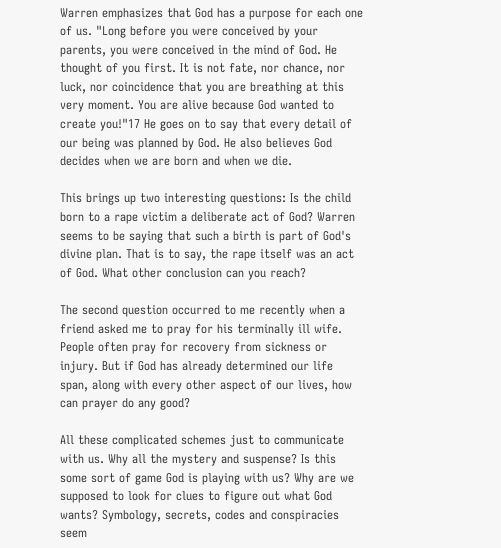Warren emphasizes that God has a purpose for each one of us. "Long before you were conceived by your parents, you were conceived in the mind of God. He thought of you first. It is not fate, nor chance, nor luck, nor coincidence that you are breathing at this very moment. You are alive because God wanted to create you!"17 He goes on to say that every detail of our being was planned by God. He also believes God decides when we are born and when we die.

This brings up two interesting questions: Is the child born to a rape victim a deliberate act of God? Warren seems to be saying that such a birth is part of God's divine plan. That is to say, the rape itself was an act of God. What other conclusion can you reach?

The second question occurred to me recently when a friend asked me to pray for his terminally ill wife. People often pray for recovery from sickness or injury. But if God has already determined our life span, along with every other aspect of our lives, how can prayer do any good?

All these complicated schemes just to communicate with us. Why all the mystery and suspense? Is this some sort of game God is playing with us? Why are we supposed to look for clues to figure out what God wants? Symbology, secrets, codes and conspiracies seem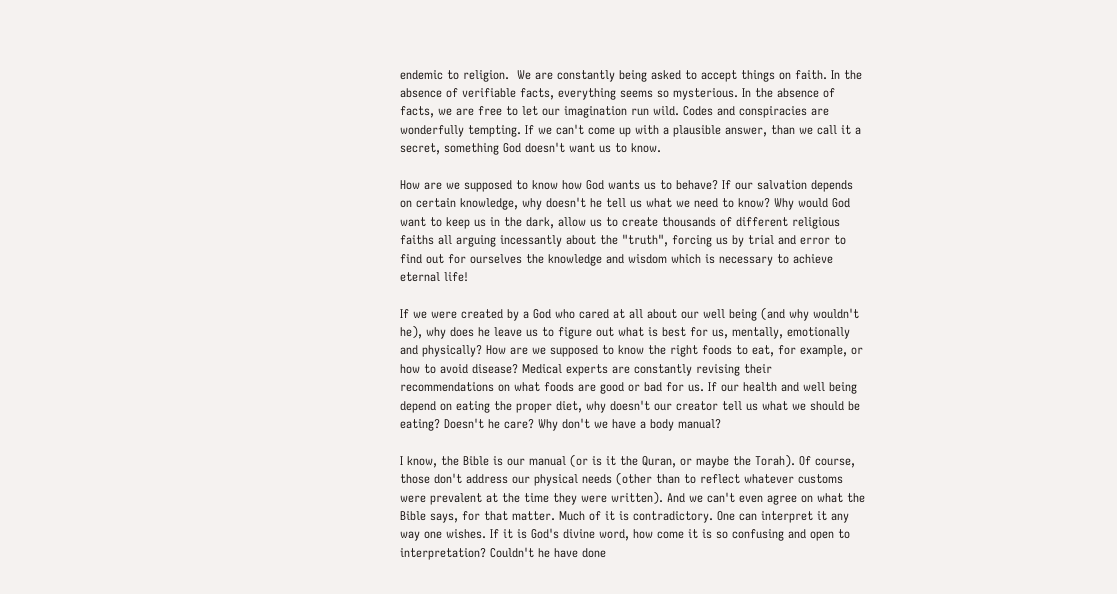endemic to religion.  We are constantly being asked to accept things on faith. In the absence of verifiable facts, everything seems so mysterious. In the absence of facts, we are free to let our imagination run wild. Codes and conspiracies are wonderfully tempting. If we can't come up with a plausible answer, than we call it a secret, something God doesn't want us to know.

How are we supposed to know how God wants us to behave? If our salvation depends on certain knowledge, why doesn't he tell us what we need to know? Why would God want to keep us in the dark, allow us to create thousands of different religious faiths all arguing incessantly about the "truth", forcing us by trial and error to find out for ourselves the knowledge and wisdom which is necessary to achieve eternal life!

If we were created by a God who cared at all about our well being (and why wouldn't he), why does he leave us to figure out what is best for us, mentally, emotionally and physically? How are we supposed to know the right foods to eat, for example, or how to avoid disease? Medical experts are constantly revising their recommendations on what foods are good or bad for us. If our health and well being depend on eating the proper diet, why doesn't our creator tell us what we should be eating? Doesn't he care? Why don't we have a body manual?

I know, the Bible is our manual (or is it the Quran, or maybe the Torah). Of course, those don't address our physical needs (other than to reflect whatever customs were prevalent at the time they were written). And we can't even agree on what the Bible says, for that matter. Much of it is contradictory. One can interpret it any way one wishes. If it is God's divine word, how come it is so confusing and open to interpretation? Couldn't he have done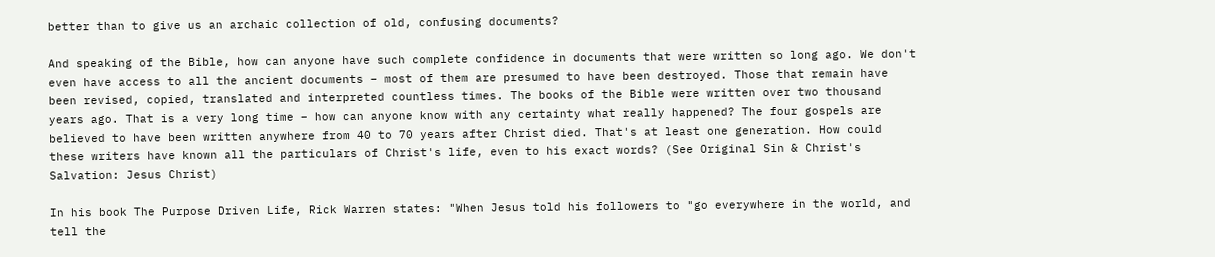better than to give us an archaic collection of old, confusing documents?

And speaking of the Bible, how can anyone have such complete confidence in documents that were written so long ago. We don't even have access to all the ancient documents – most of them are presumed to have been destroyed. Those that remain have been revised, copied, translated and interpreted countless times. The books of the Bible were written over two thousand years ago. That is a very long time – how can anyone know with any certainty what really happened? The four gospels are believed to have been written anywhere from 40 to 70 years after Christ died. That's at least one generation. How could these writers have known all the particulars of Christ's life, even to his exact words? (See Original Sin & Christ's Salvation: Jesus Christ)

In his book The Purpose Driven Life, Rick Warren states: "When Jesus told his followers to "go everywhere in the world, and tell the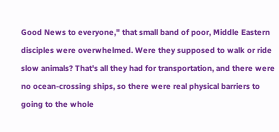Good News to everyone," that small band of poor, Middle Eastern disciples were overwhelmed. Were they supposed to walk or ride slow animals? That's all they had for transportation, and there were no ocean-crossing ships, so there were real physical barriers to going to the whole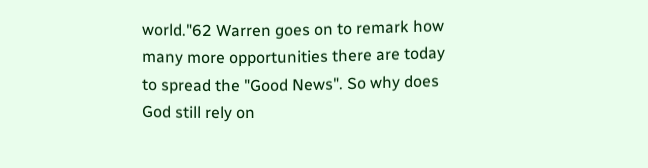world."62 Warren goes on to remark how many more opportunities there are today to spread the "Good News". So why does God still rely on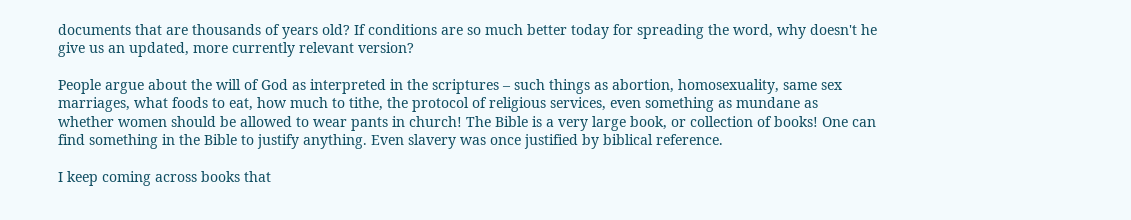documents that are thousands of years old? If conditions are so much better today for spreading the word, why doesn't he give us an updated, more currently relevant version?

People argue about the will of God as interpreted in the scriptures – such things as abortion, homosexuality, same sex marriages, what foods to eat, how much to tithe, the protocol of religious services, even something as mundane as whether women should be allowed to wear pants in church! The Bible is a very large book, or collection of books! One can find something in the Bible to justify anything. Even slavery was once justified by biblical reference.

I keep coming across books that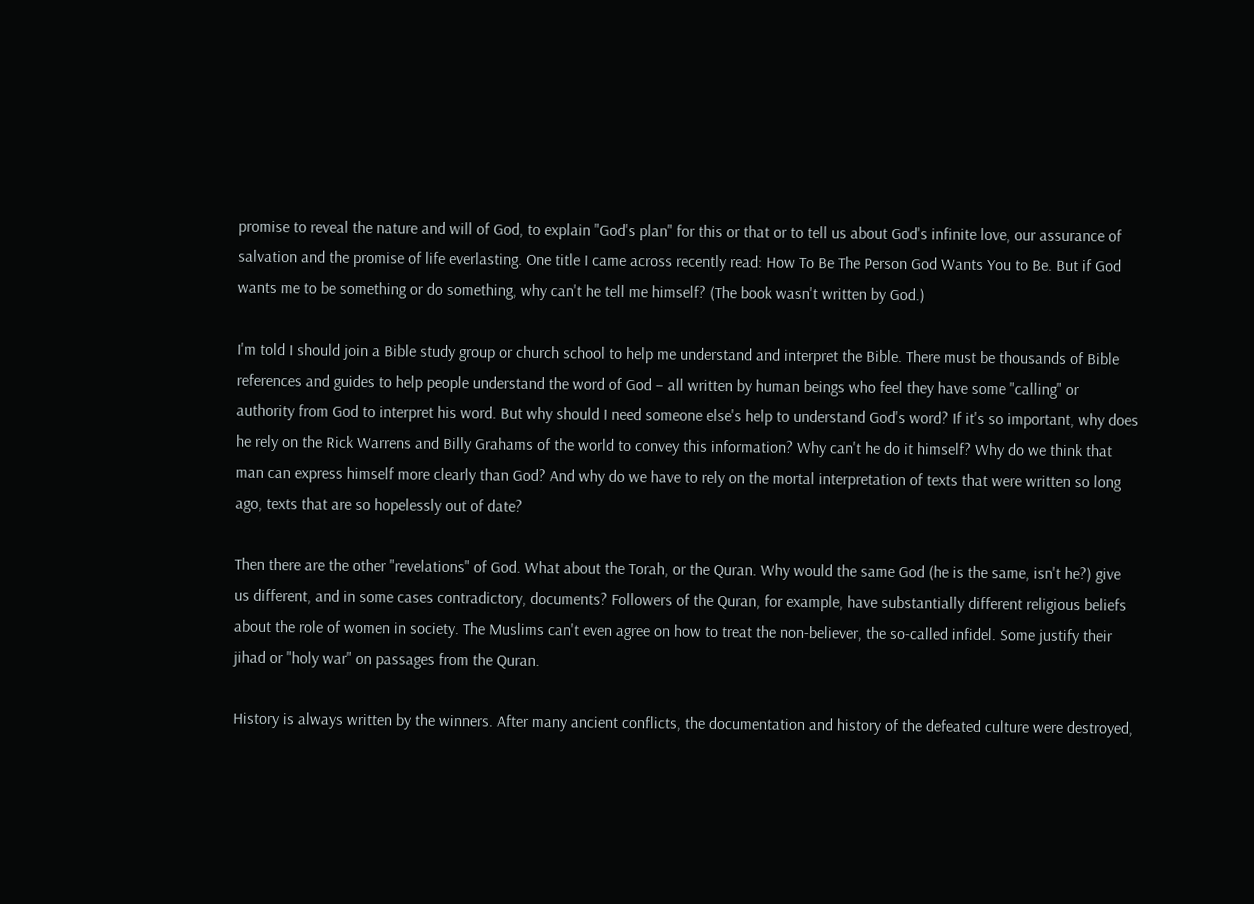promise to reveal the nature and will of God, to explain "God's plan" for this or that or to tell us about God's infinite love, our assurance of salvation and the promise of life everlasting. One title I came across recently read: How To Be The Person God Wants You to Be. But if God wants me to be something or do something, why can't he tell me himself? (The book wasn't written by God.)

I'm told I should join a Bible study group or church school to help me understand and interpret the Bible. There must be thousands of Bible references and guides to help people understand the word of God – all written by human beings who feel they have some "calling" or authority from God to interpret his word. But why should I need someone else's help to understand God's word? If it's so important, why does he rely on the Rick Warrens and Billy Grahams of the world to convey this information? Why can't he do it himself? Why do we think that man can express himself more clearly than God? And why do we have to rely on the mortal interpretation of texts that were written so long ago, texts that are so hopelessly out of date?

Then there are the other "revelations" of God. What about the Torah, or the Quran. Why would the same God (he is the same, isn't he?) give us different, and in some cases contradictory, documents? Followers of the Quran, for example, have substantially different religious beliefs about the role of women in society. The Muslims can't even agree on how to treat the non-believer, the so-called infidel. Some justify their jihad or "holy war" on passages from the Quran.

History is always written by the winners. After many ancient conflicts, the documentation and history of the defeated culture were destroyed,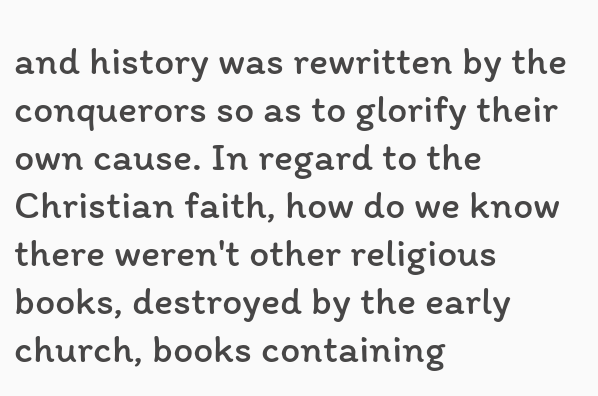and history was rewritten by the conquerors so as to glorify their own cause. In regard to the Christian faith, how do we know there weren't other religious books, destroyed by the early church, books containing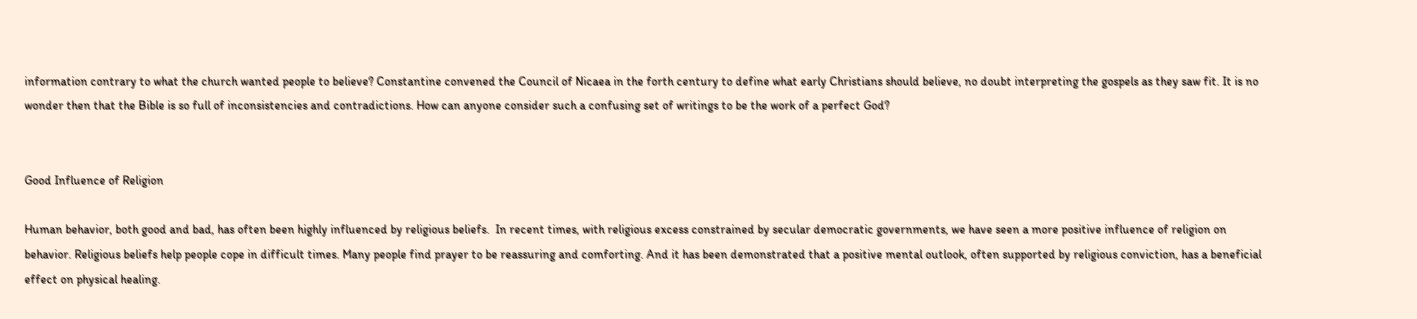information contrary to what the church wanted people to believe? Constantine convened the Council of Nicaea in the forth century to define what early Christians should believe, no doubt interpreting the gospels as they saw fit. It is no wonder then that the Bible is so full of inconsistencies and contradictions. How can anyone consider such a confusing set of writings to be the work of a perfect God?


Good Influence of Religion

Human behavior, both good and bad, has often been highly influenced by religious beliefs.  In recent times, with religious excess constrained by secular democratic governments, we have seen a more positive influence of religion on behavior. Religious beliefs help people cope in difficult times. Many people find prayer to be reassuring and comforting. And it has been demonstrated that a positive mental outlook, often supported by religious conviction, has a beneficial effect on physical healing.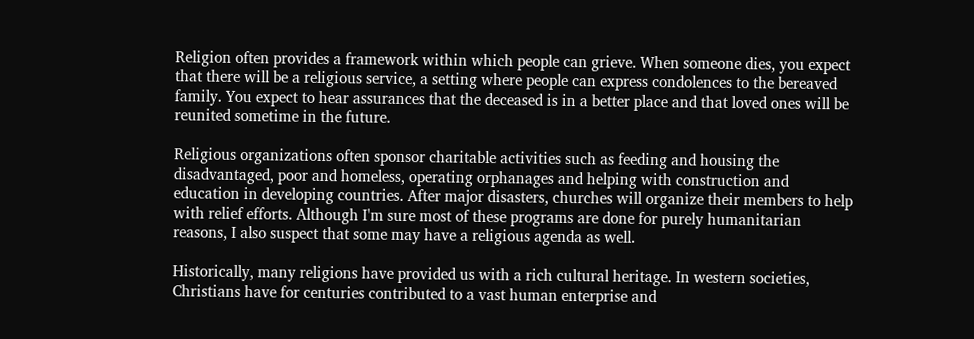Religion often provides a framework within which people can grieve. When someone dies, you expect that there will be a religious service, a setting where people can express condolences to the bereaved family. You expect to hear assurances that the deceased is in a better place and that loved ones will be reunited sometime in the future.

Religious organizations often sponsor charitable activities such as feeding and housing the disadvantaged, poor and homeless, operating orphanages and helping with construction and education in developing countries. After major disasters, churches will organize their members to help with relief efforts. Although I'm sure most of these programs are done for purely humanitarian reasons, I also suspect that some may have a religious agenda as well.

Historically, many religions have provided us with a rich cultural heritage. In western societies, Christians have for centuries contributed to a vast human enterprise and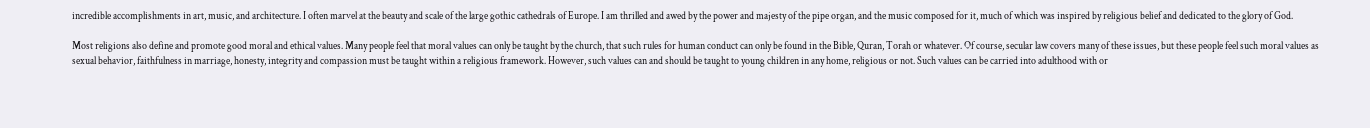incredible accomplishments in art, music, and architecture. I often marvel at the beauty and scale of the large gothic cathedrals of Europe. I am thrilled and awed by the power and majesty of the pipe organ, and the music composed for it, much of which was inspired by religious belief and dedicated to the glory of God.

Most religions also define and promote good moral and ethical values. Many people feel that moral values can only be taught by the church, that such rules for human conduct can only be found in the Bible, Quran, Torah or whatever. Of course, secular law covers many of these issues, but these people feel such moral values as sexual behavior, faithfulness in marriage, honesty, integrity and compassion must be taught within a religious framework. However, such values can and should be taught to young children in any home, religious or not. Such values can be carried into adulthood with or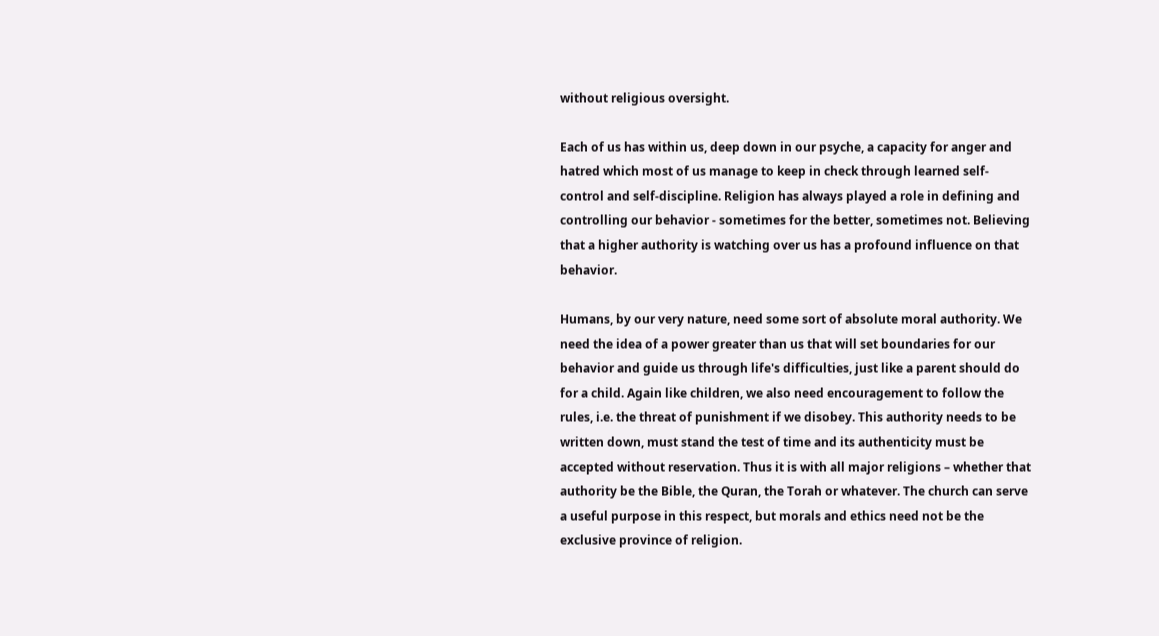without religious oversight.

Each of us has within us, deep down in our psyche, a capacity for anger and hatred which most of us manage to keep in check through learned self-control and self-discipline. Religion has always played a role in defining and controlling our behavior - sometimes for the better, sometimes not. Believing that a higher authority is watching over us has a profound influence on that behavior.

Humans, by our very nature, need some sort of absolute moral authority. We need the idea of a power greater than us that will set boundaries for our behavior and guide us through life's difficulties, just like a parent should do for a child. Again like children, we also need encouragement to follow the rules, i.e. the threat of punishment if we disobey. This authority needs to be written down, must stand the test of time and its authenticity must be accepted without reservation. Thus it is with all major religions – whether that authority be the Bible, the Quran, the Torah or whatever. The church can serve a useful purpose in this respect, but morals and ethics need not be the exclusive province of religion.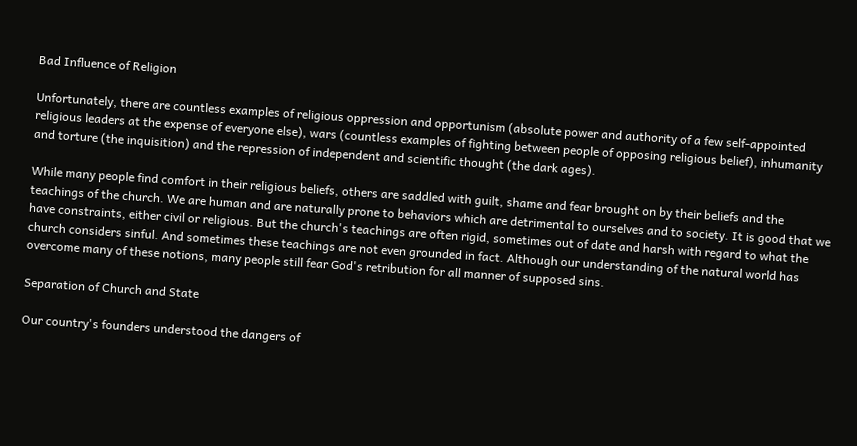Bad Influence of Religion

Unfortunately, there are countless examples of religious oppression and opportunism (absolute power and authority of a few self-appointed religious leaders at the expense of everyone else), wars (countless examples of fighting between people of opposing religious belief), inhumanity and torture (the inquisition) and the repression of independent and scientific thought (the dark ages).

While many people find comfort in their religious beliefs, others are saddled with guilt, shame and fear brought on by their beliefs and the teachings of the church. We are human and are naturally prone to behaviors which are detrimental to ourselves and to society. It is good that we have constraints, either civil or religious. But the church's teachings are often rigid, sometimes out of date and harsh with regard to what the church considers sinful. And sometimes these teachings are not even grounded in fact. Although our understanding of the natural world has overcome many of these notions, many people still fear God's retribution for all manner of supposed sins.

Separation of Church and State

Our country's founders understood the dangers of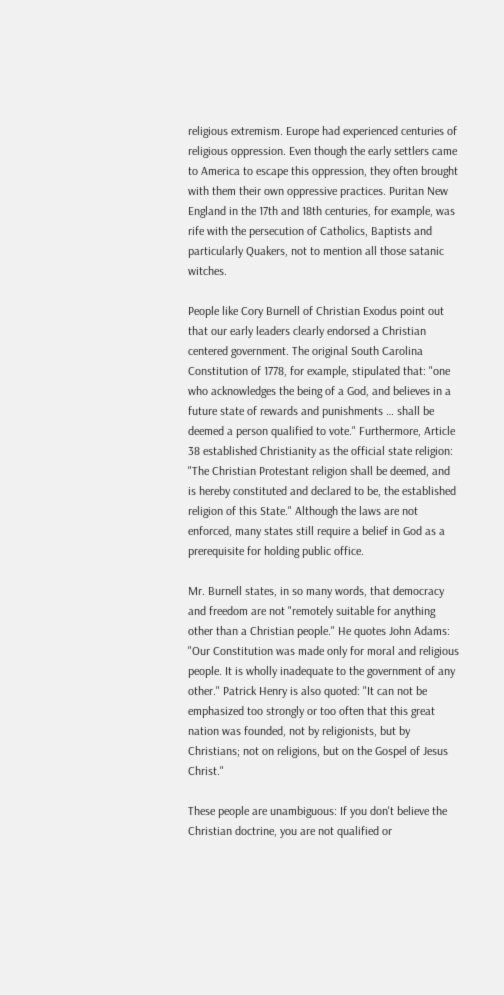religious extremism. Europe had experienced centuries of religious oppression. Even though the early settlers came to America to escape this oppression, they often brought with them their own oppressive practices. Puritan New England in the 17th and 18th centuries, for example, was rife with the persecution of Catholics, Baptists and particularly Quakers, not to mention all those satanic witches.

People like Cory Burnell of Christian Exodus point out that our early leaders clearly endorsed a Christian centered government. The original South Carolina Constitution of 1778, for example, stipulated that: "one who acknowledges the being of a God, and believes in a future state of rewards and punishments … shall be deemed a person qualified to vote." Furthermore, Article 38 established Christianity as the official state religion: "The Christian Protestant religion shall be deemed, and is hereby constituted and declared to be, the established religion of this State." Although the laws are not enforced, many states still require a belief in God as a prerequisite for holding public office.

Mr. Burnell states, in so many words, that democracy and freedom are not "remotely suitable for anything other than a Christian people." He quotes John Adams: "Our Constitution was made only for moral and religious people. It is wholly inadequate to the government of any other." Patrick Henry is also quoted: "It can not be emphasized too strongly or too often that this great nation was founded, not by religionists, but by Christians; not on religions, but on the Gospel of Jesus Christ."

These people are unambiguous: If you don't believe the Christian doctrine, you are not qualified or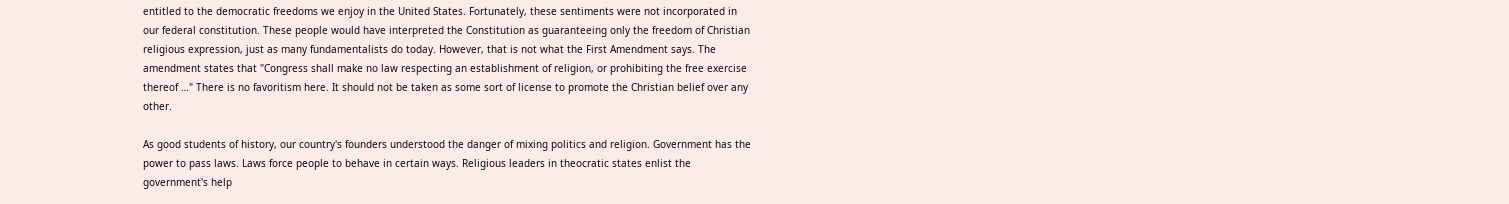entitled to the democratic freedoms we enjoy in the United States. Fortunately, these sentiments were not incorporated in our federal constitution. These people would have interpreted the Constitution as guaranteeing only the freedom of Christian religious expression, just as many fundamentalists do today. However, that is not what the First Amendment says. The amendment states that "Congress shall make no law respecting an establishment of religion, or prohibiting the free exercise thereof …" There is no favoritism here. It should not be taken as some sort of license to promote the Christian belief over any other.

As good students of history, our country's founders understood the danger of mixing politics and religion. Government has the power to pass laws. Laws force people to behave in certain ways. Religious leaders in theocratic states enlist the government's help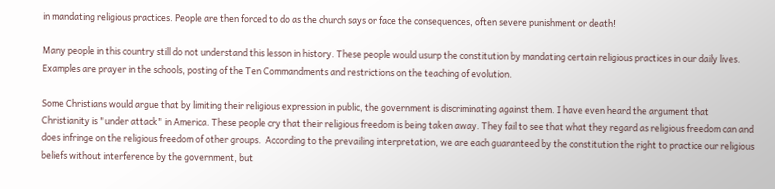in mandating religious practices. People are then forced to do as the church says or face the consequences, often severe punishment or death!

Many people in this country still do not understand this lesson in history. These people would usurp the constitution by mandating certain religious practices in our daily lives. Examples are prayer in the schools, posting of the Ten Commandments and restrictions on the teaching of evolution.

Some Christians would argue that by limiting their religious expression in public, the government is discriminating against them. I have even heard the argument that Christianity is "under attack" in America. These people cry that their religious freedom is being taken away. They fail to see that what they regard as religious freedom can and does infringe on the religious freedom of other groups.  According to the prevailing interpretation, we are each guaranteed by the constitution the right to practice our religious beliefs without interference by the government, but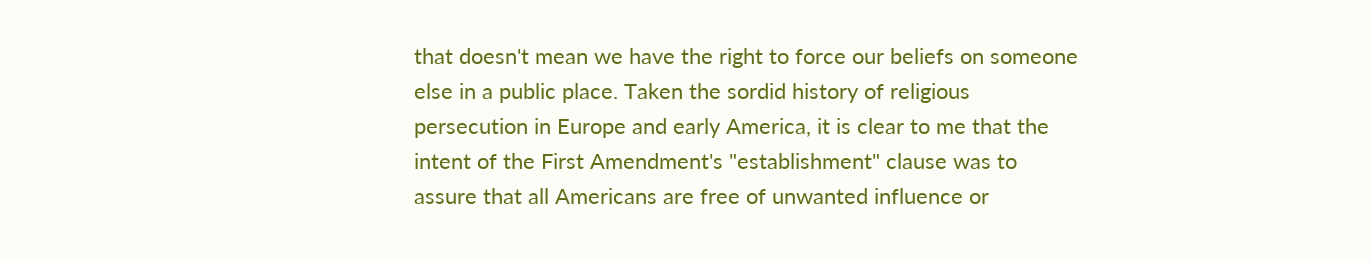that doesn't mean we have the right to force our beliefs on someone else in a public place. Taken the sordid history of religious persecution in Europe and early America, it is clear to me that the intent of the First Amendment's "establishment" clause was to assure that all Americans are free of unwanted influence or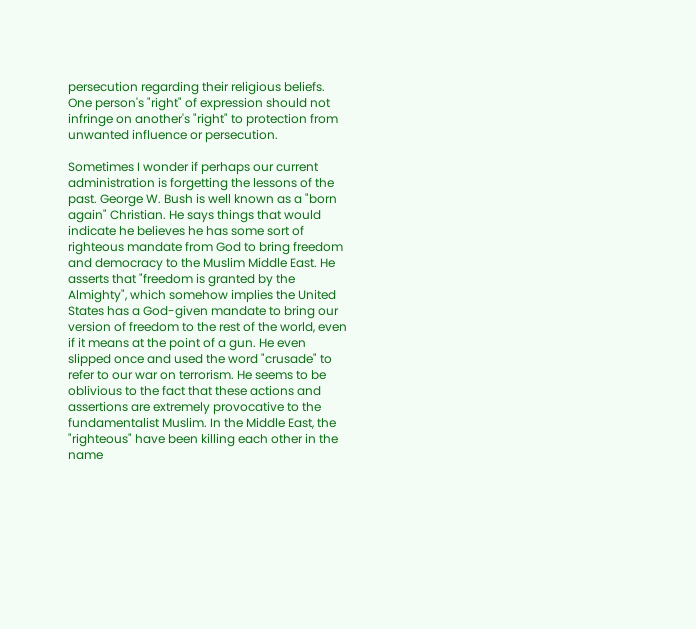persecution regarding their religious beliefs. One person's "right" of expression should not infringe on another's "right" to protection from unwanted influence or persecution.

Sometimes I wonder if perhaps our current administration is forgetting the lessons of the past. George W. Bush is well known as a "born again" Christian. He says things that would indicate he believes he has some sort of righteous mandate from God to bring freedom and democracy to the Muslim Middle East. He asserts that "freedom is granted by the Almighty", which somehow implies the United States has a God-given mandate to bring our version of freedom to the rest of the world, even if it means at the point of a gun. He even slipped once and used the word "crusade" to refer to our war on terrorism. He seems to be oblivious to the fact that these actions and assertions are extremely provocative to the fundamentalist Muslim. In the Middle East, the "righteous" have been killing each other in the name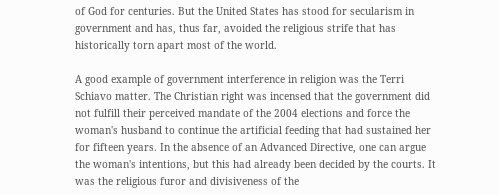of God for centuries. But the United States has stood for secularism in government and has, thus far, avoided the religious strife that has historically torn apart most of the world.

A good example of government interference in religion was the Terri Schiavo matter. The Christian right was incensed that the government did not fulfill their perceived mandate of the 2004 elections and force the woman's husband to continue the artificial feeding that had sustained her for fifteen years. In the absence of an Advanced Directive, one can argue the woman's intentions, but this had already been decided by the courts. It was the religious furor and divisiveness of the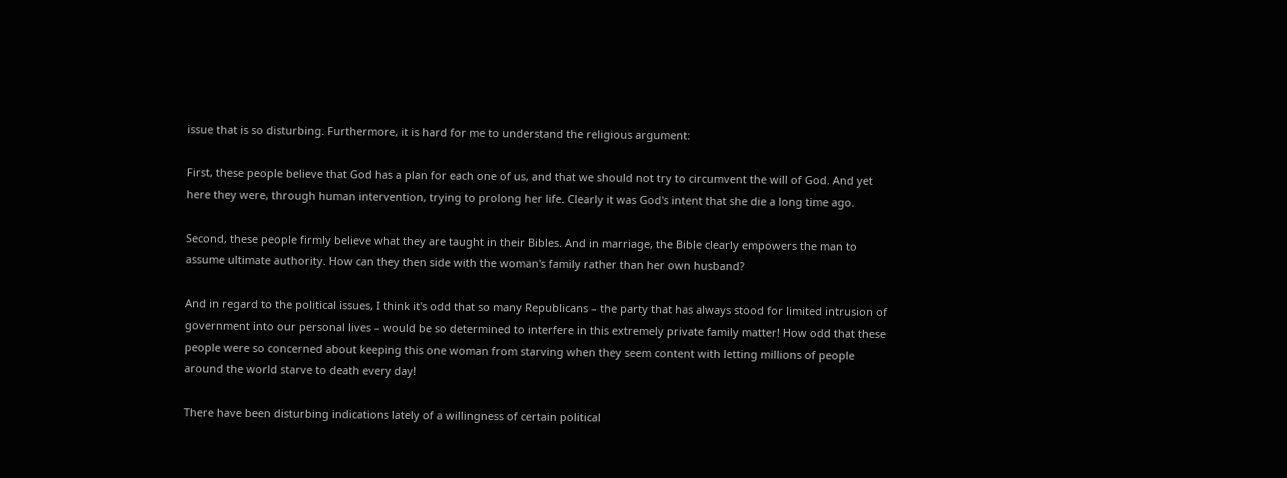issue that is so disturbing. Furthermore, it is hard for me to understand the religious argument:

First, these people believe that God has a plan for each one of us, and that we should not try to circumvent the will of God. And yet here they were, through human intervention, trying to prolong her life. Clearly it was God's intent that she die a long time ago.

Second, these people firmly believe what they are taught in their Bibles. And in marriage, the Bible clearly empowers the man to assume ultimate authority. How can they then side with the woman's family rather than her own husband?

And in regard to the political issues, I think it's odd that so many Republicans – the party that has always stood for limited intrusion of government into our personal lives – would be so determined to interfere in this extremely private family matter! How odd that these people were so concerned about keeping this one woman from starving when they seem content with letting millions of people around the world starve to death every day!

There have been disturbing indications lately of a willingness of certain political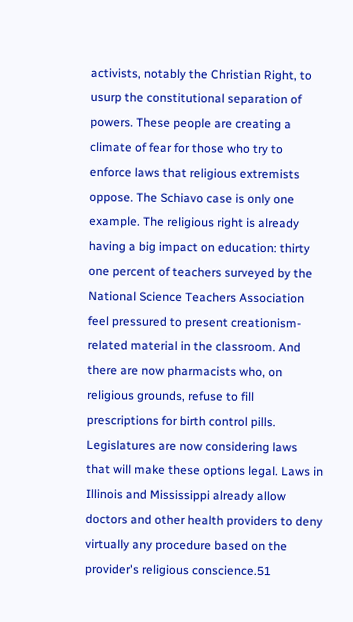activists, notably the Christian Right, to usurp the constitutional separation of powers. These people are creating a climate of fear for those who try to enforce laws that religious extremists oppose. The Schiavo case is only one example. The religious right is already having a big impact on education: thirty one percent of teachers surveyed by the National Science Teachers Association feel pressured to present creationism-related material in the classroom. And there are now pharmacists who, on religious grounds, refuse to fill prescriptions for birth control pills. Legislatures are now considering laws that will make these options legal. Laws in Illinois and Mississippi already allow doctors and other health providers to deny virtually any procedure based on the provider's religious conscience.51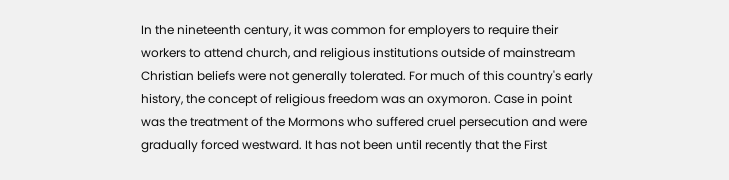In the nineteenth century, it was common for employers to require their workers to attend church, and religious institutions outside of mainstream Christian beliefs were not generally tolerated. For much of this country's early history, the concept of religious freedom was an oxymoron. Case in point was the treatment of the Mormons who suffered cruel persecution and were gradually forced westward. It has not been until recently that the First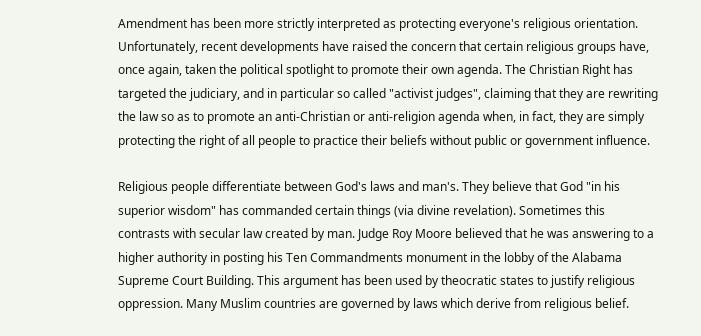Amendment has been more strictly interpreted as protecting everyone's religious orientation. Unfortunately, recent developments have raised the concern that certain religious groups have, once again, taken the political spotlight to promote their own agenda. The Christian Right has targeted the judiciary, and in particular so called "activist judges", claiming that they are rewriting the law so as to promote an anti-Christian or anti-religion agenda when, in fact, they are simply protecting the right of all people to practice their beliefs without public or government influence.

Religious people differentiate between God's laws and man's. They believe that God "in his superior wisdom" has commanded certain things (via divine revelation). Sometimes this contrasts with secular law created by man. Judge Roy Moore believed that he was answering to a higher authority in posting his Ten Commandments monument in the lobby of the Alabama Supreme Court Building. This argument has been used by theocratic states to justify religious oppression. Many Muslim countries are governed by laws which derive from religious belief.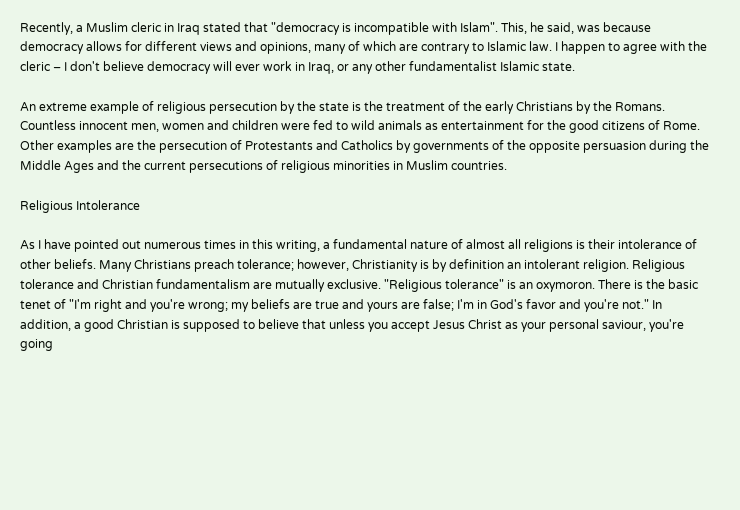Recently, a Muslim cleric in Iraq stated that "democracy is incompatible with Islam". This, he said, was because democracy allows for different views and opinions, many of which are contrary to Islamic law. I happen to agree with the cleric – I don't believe democracy will ever work in Iraq, or any other fundamentalist Islamic state.

An extreme example of religious persecution by the state is the treatment of the early Christians by the Romans. Countless innocent men, women and children were fed to wild animals as entertainment for the good citizens of Rome. Other examples are the persecution of Protestants and Catholics by governments of the opposite persuasion during the Middle Ages and the current persecutions of religious minorities in Muslim countries.

Religious Intolerance

As I have pointed out numerous times in this writing, a fundamental nature of almost all religions is their intolerance of other beliefs. Many Christians preach tolerance; however, Christianity is by definition an intolerant religion. Religious tolerance and Christian fundamentalism are mutually exclusive. "Religious tolerance" is an oxymoron. There is the basic tenet of "I'm right and you're wrong; my beliefs are true and yours are false; I'm in God's favor and you're not." In addition, a good Christian is supposed to believe that unless you accept Jesus Christ as your personal saviour, you're going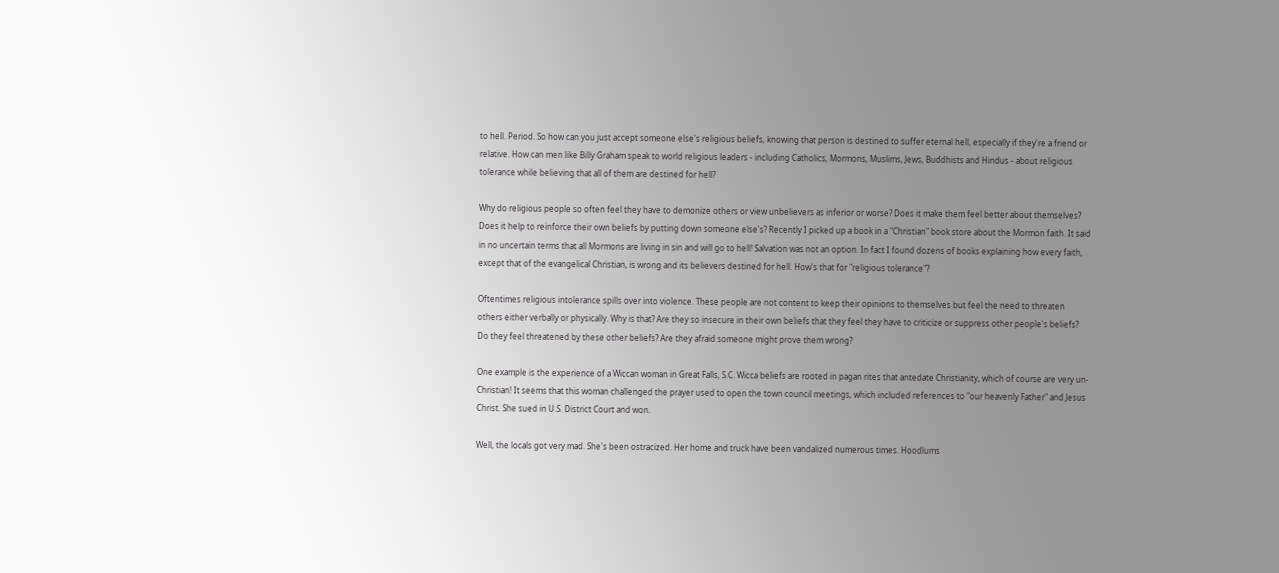to hell. Period. So how can you just accept someone else's religious beliefs, knowing that person is destined to suffer eternal hell, especially if they're a friend or relative. How can men like Billy Graham speak to world religious leaders - including Catholics, Mormons, Muslims, Jews, Buddhists and Hindus - about religious tolerance while believing that all of them are destined for hell?

Why do religious people so often feel they have to demonize others or view unbelievers as inferior or worse? Does it make them feel better about themselves? Does it help to reinforce their own beliefs by putting down someone else's? Recently I picked up a book in a "Christian" book store about the Mormon faith. It said in no uncertain terms that all Mormons are living in sin and will go to hell! Salvation was not an option. In fact I found dozens of books explaining how every faith, except that of the evangelical Christian, is wrong and its believers destined for hell. How's that for "religious tolerance"?

Oftentimes religious intolerance spills over into violence. These people are not content to keep their opinions to themselves but feel the need to threaten others either verbally or physically. Why is that? Are they so insecure in their own beliefs that they feel they have to criticize or suppress other people's beliefs? Do they feel threatened by these other beliefs? Are they afraid someone might prove them wrong?

One example is the experience of a Wiccan woman in Great Falls, S.C. Wicca beliefs are rooted in pagan rites that antedate Christianity, which of course are very un-Christian! It seems that this woman challenged the prayer used to open the town council meetings, which included references to "our heavenly Father" and Jesus Christ. She sued in U.S. District Court and won.

Well, the locals got very mad. She's been ostracized. Her home and truck have been vandalized numerous times. Hoodlums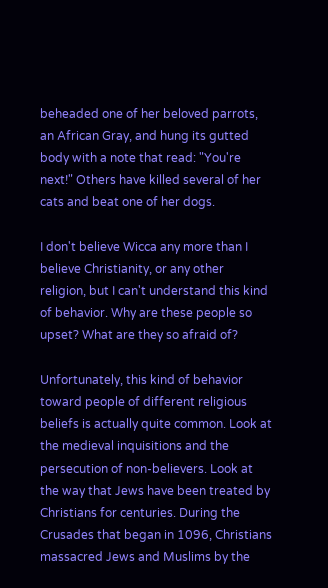beheaded one of her beloved parrots, an African Gray, and hung its gutted body with a note that read: "You're next!" Others have killed several of her cats and beat one of her dogs.

I don't believe Wicca any more than I believe Christianity, or any other religion, but I can't understand this kind of behavior. Why are these people so upset? What are they so afraid of?

Unfortunately, this kind of behavior toward people of different religious beliefs is actually quite common. Look at the medieval inquisitions and the persecution of non-believers. Look at the way that Jews have been treated by Christians for centuries. During the Crusades that began in 1096, Christians massacred Jews and Muslims by the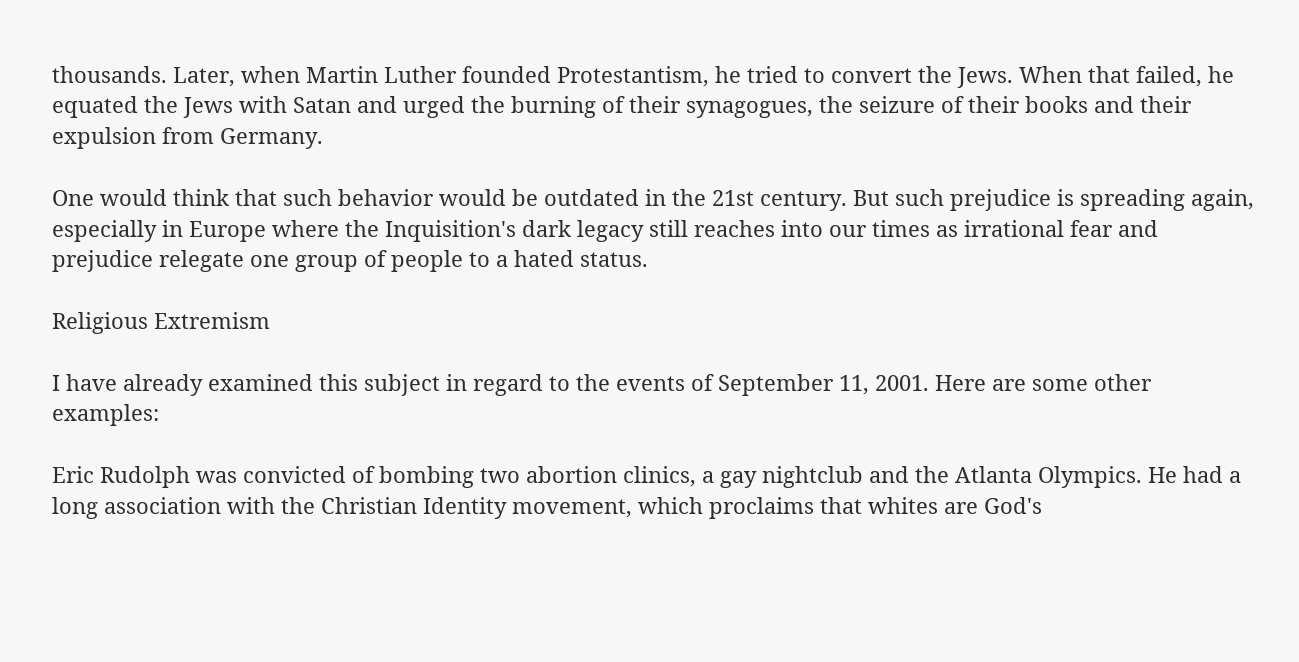thousands. Later, when Martin Luther founded Protestantism, he tried to convert the Jews. When that failed, he equated the Jews with Satan and urged the burning of their synagogues, the seizure of their books and their expulsion from Germany.

One would think that such behavior would be outdated in the 21st century. But such prejudice is spreading again, especially in Europe where the Inquisition's dark legacy still reaches into our times as irrational fear and prejudice relegate one group of people to a hated status.

Religious Extremism

I have already examined this subject in regard to the events of September 11, 2001. Here are some other examples:

Eric Rudolph was convicted of bombing two abortion clinics, a gay nightclub and the Atlanta Olympics. He had a long association with the Christian Identity movement, which proclaims that whites are God's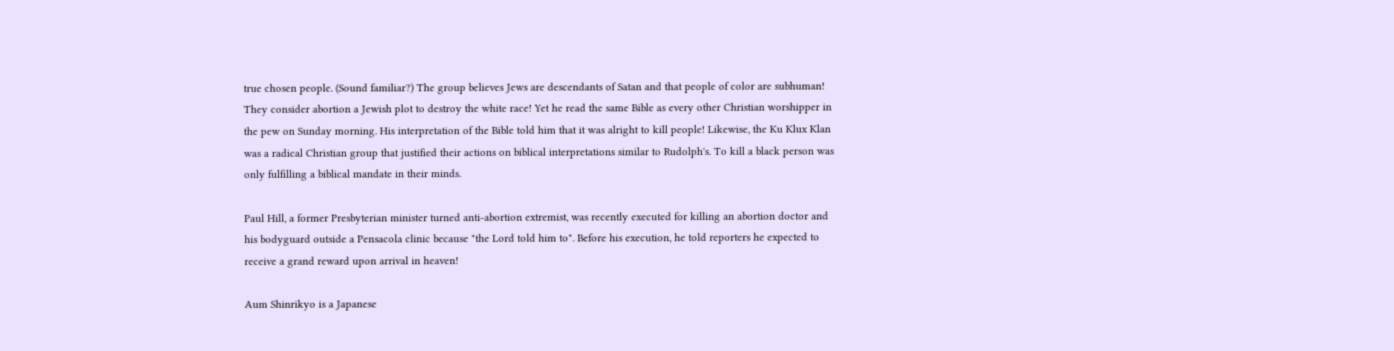true chosen people. (Sound familiar?) The group believes Jews are descendants of Satan and that people of color are subhuman! They consider abortion a Jewish plot to destroy the white race! Yet he read the same Bible as every other Christian worshipper in the pew on Sunday morning. His interpretation of the Bible told him that it was alright to kill people! Likewise, the Ku Klux Klan was a radical Christian group that justified their actions on biblical interpretations similar to Rudolph's. To kill a black person was only fulfilling a biblical mandate in their minds.

Paul Hill, a former Presbyterian minister turned anti-abortion extremist, was recently executed for killing an abortion doctor and his bodyguard outside a Pensacola clinic because "the Lord told him to". Before his execution, he told reporters he expected to receive a grand reward upon arrival in heaven!

Aum Shinrikyo is a Japanese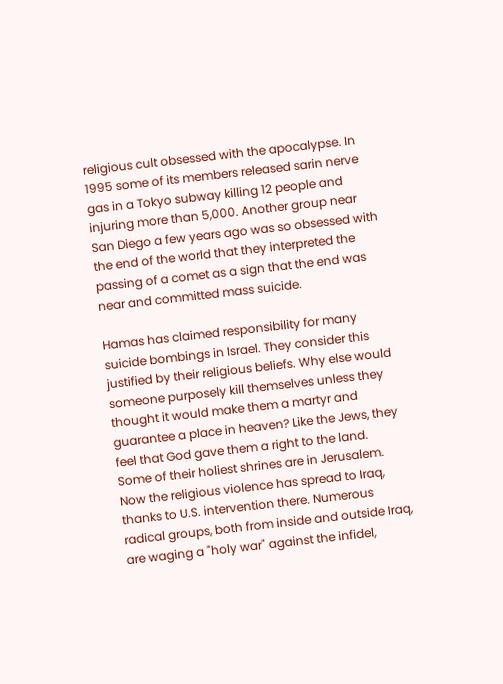religious cult obsessed with the apocalypse. In 1995 some of its members released sarin nerve gas in a Tokyo subway killing 12 people and injuring more than 5,000. Another group near San Diego a few years ago was so obsessed with the end of the world that they interpreted the passing of a comet as a sign that the end was near and committed mass suicide.

Hamas has claimed responsibility for many suicide bombings in Israel. They consider this justified by their religious beliefs. Why else would someone purposely kill themselves unless they thought it would make them a martyr and guarantee a place in heaven? Like the Jews, they feel that God gave them a right to the land. Some of their holiest shrines are in Jerusalem. Now the religious violence has spread to Iraq, thanks to U.S. intervention there. Numerous radical groups, both from inside and outside Iraq, are waging a "holy war" against the infidel,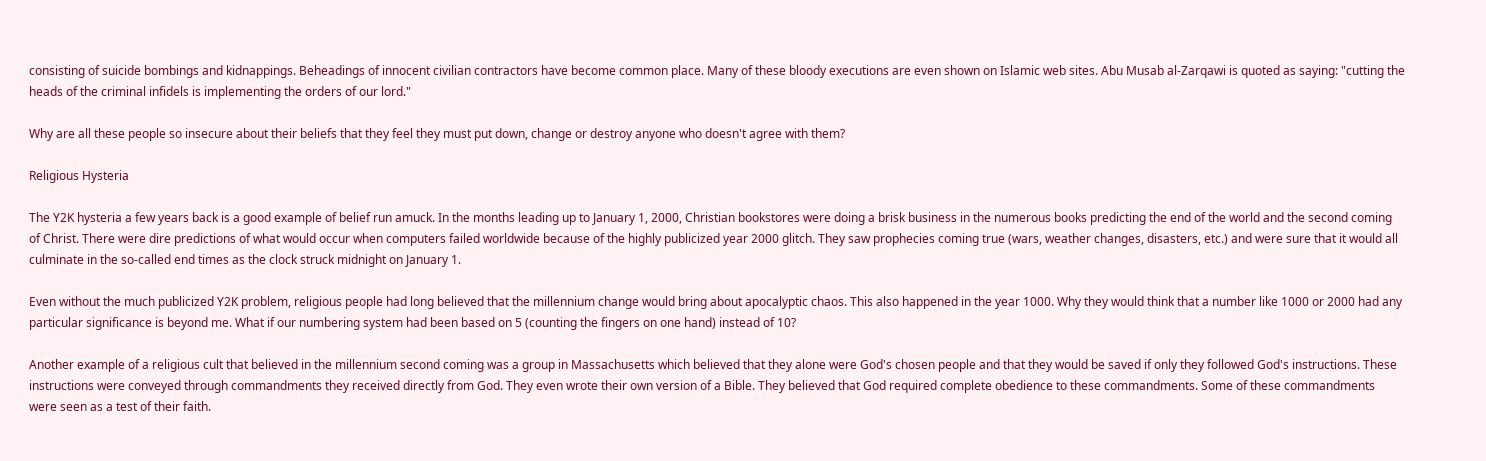consisting of suicide bombings and kidnappings. Beheadings of innocent civilian contractors have become common place. Many of these bloody executions are even shown on Islamic web sites. Abu Musab al-Zarqawi is quoted as saying: "cutting the heads of the criminal infidels is implementing the orders of our lord."

Why are all these people so insecure about their beliefs that they feel they must put down, change or destroy anyone who doesn't agree with them?

Religious Hysteria

The Y2K hysteria a few years back is a good example of belief run amuck. In the months leading up to January 1, 2000, Christian bookstores were doing a brisk business in the numerous books predicting the end of the world and the second coming of Christ. There were dire predictions of what would occur when computers failed worldwide because of the highly publicized year 2000 glitch. They saw prophecies coming true (wars, weather changes, disasters, etc.) and were sure that it would all culminate in the so-called end times as the clock struck midnight on January 1.

Even without the much publicized Y2K problem, religious people had long believed that the millennium change would bring about apocalyptic chaos. This also happened in the year 1000. Why they would think that a number like 1000 or 2000 had any particular significance is beyond me. What if our numbering system had been based on 5 (counting the fingers on one hand) instead of 10?

Another example of a religious cult that believed in the millennium second coming was a group in Massachusetts which believed that they alone were God's chosen people and that they would be saved if only they followed God's instructions. These instructions were conveyed through commandments they received directly from God. They even wrote their own version of a Bible. They believed that God required complete obedience to these commandments. Some of these commandments were seen as a test of their faith.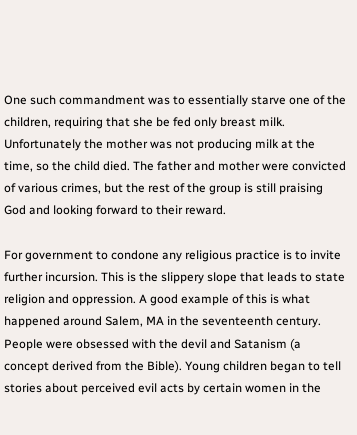One such commandment was to essentially starve one of the children, requiring that she be fed only breast milk. Unfortunately the mother was not producing milk at the time, so the child died. The father and mother were convicted of various crimes, but the rest of the group is still praising God and looking forward to their reward.

For government to condone any religious practice is to invite further incursion. This is the slippery slope that leads to state religion and oppression. A good example of this is what happened around Salem, MA in the seventeenth century. People were obsessed with the devil and Satanism (a concept derived from the Bible). Young children began to tell stories about perceived evil acts by certain women in the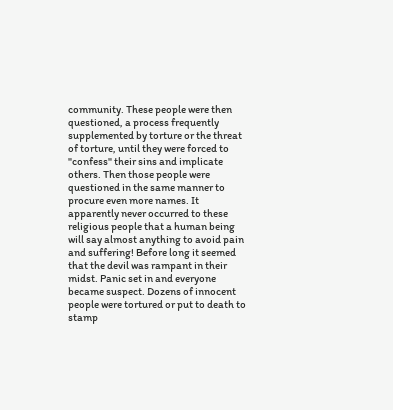community. These people were then questioned, a process frequently supplemented by torture or the threat of torture, until they were forced to "confess" their sins and implicate others. Then those people were questioned in the same manner to procure even more names. It apparently never occurred to these religious people that a human being will say almost anything to avoid pain and suffering! Before long it seemed that the devil was rampant in their midst. Panic set in and everyone became suspect. Dozens of innocent people were tortured or put to death to stamp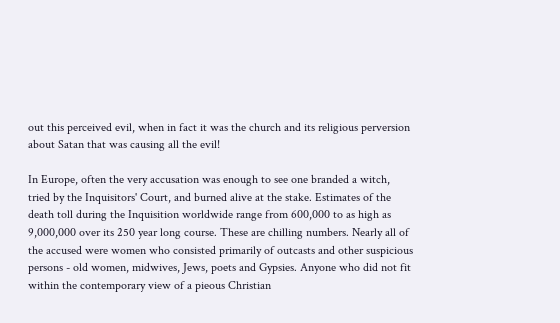out this perceived evil, when in fact it was the church and its religious perversion about Satan that was causing all the evil!

In Europe, often the very accusation was enough to see one branded a witch, tried by the Inquisitors' Court, and burned alive at the stake. Estimates of the death toll during the Inquisition worldwide range from 600,000 to as high as 9,000,000 over its 250 year long course. These are chilling numbers. Nearly all of the accused were women who consisted primarily of outcasts and other suspicious persons - old women, midwives, Jews, poets and Gypsies. Anyone who did not fit within the contemporary view of a pieous Christian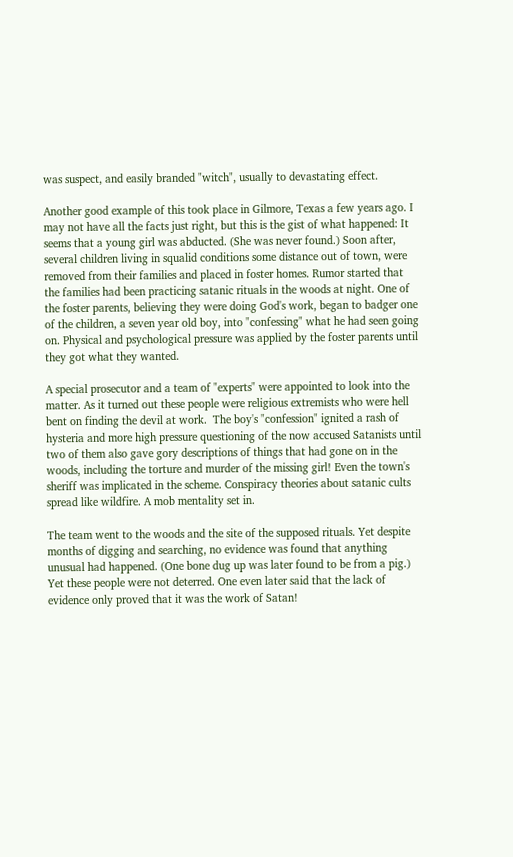was suspect, and easily branded "witch", usually to devastating effect.

Another good example of this took place in Gilmore, Texas a few years ago. I may not have all the facts just right, but this is the gist of what happened: It seems that a young girl was abducted. (She was never found.) Soon after, several children living in squalid conditions some distance out of town, were removed from their families and placed in foster homes. Rumor started that the families had been practicing satanic rituals in the woods at night. One of the foster parents, believing they were doing God's work, began to badger one of the children, a seven year old boy, into "confessing" what he had seen going on. Physical and psychological pressure was applied by the foster parents until they got what they wanted.

A special prosecutor and a team of "experts" were appointed to look into the matter. As it turned out these people were religious extremists who were hell bent on finding the devil at work.  The boy's "confession" ignited a rash of hysteria and more high pressure questioning of the now accused Satanists until two of them also gave gory descriptions of things that had gone on in the woods, including the torture and murder of the missing girl! Even the town's sheriff was implicated in the scheme. Conspiracy theories about satanic cults spread like wildfire. A mob mentality set in.

The team went to the woods and the site of the supposed rituals. Yet despite months of digging and searching, no evidence was found that anything unusual had happened. (One bone dug up was later found to be from a pig.) Yet these people were not deterred. One even later said that the lack of evidence only proved that it was the work of Satan!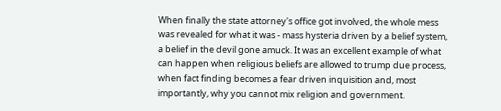When finally the state attorney's office got involved, the whole mess was revealed for what it was - mass hysteria driven by a belief system, a belief in the devil gone amuck. It was an excellent example of what can happen when religious beliefs are allowed to trump due process, when fact finding becomes a fear driven inquisition and, most importantly, why you cannot mix religion and government.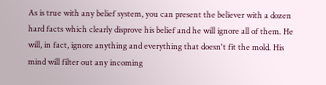As is true with any belief system, you can present the believer with a dozen hard facts which clearly disprove his belief and he will ignore all of them. He will, in fact, ignore anything and everything that doesn't fit the mold. His mind will filter out any incoming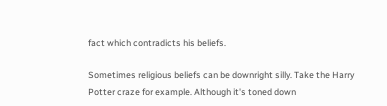fact which contradicts his beliefs.

Sometimes religious beliefs can be downright silly. Take the Harry Potter craze for example. Although it's toned down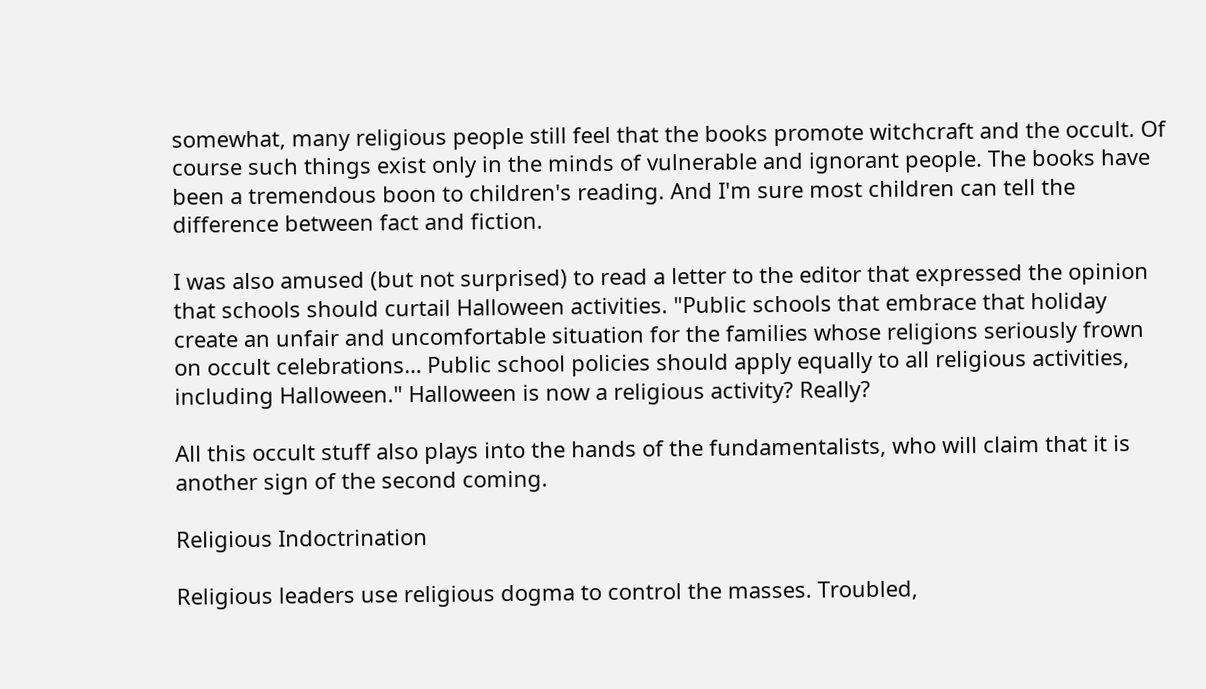somewhat, many religious people still feel that the books promote witchcraft and the occult. Of course such things exist only in the minds of vulnerable and ignorant people. The books have been a tremendous boon to children's reading. And I'm sure most children can tell the difference between fact and fiction.

I was also amused (but not surprised) to read a letter to the editor that expressed the opinion that schools should curtail Halloween activities. "Public schools that embrace that holiday create an unfair and uncomfortable situation for the families whose religions seriously frown on occult celebrations… Public school policies should apply equally to all religious activities, including Halloween." Halloween is now a religious activity? Really?

All this occult stuff also plays into the hands of the fundamentalists, who will claim that it is another sign of the second coming.

Religious Indoctrination

Religious leaders use religious dogma to control the masses. Troubled,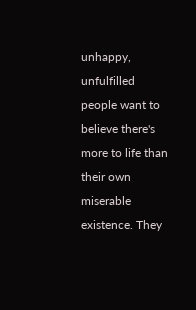unhappy, unfulfilled people want to believe there's more to life than their own miserable existence. They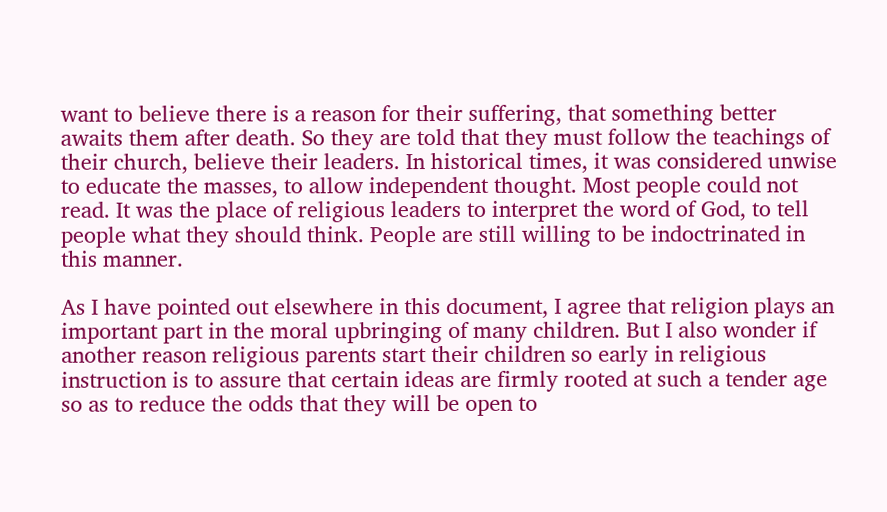want to believe there is a reason for their suffering, that something better awaits them after death. So they are told that they must follow the teachings of their church, believe their leaders. In historical times, it was considered unwise to educate the masses, to allow independent thought. Most people could not read. It was the place of religious leaders to interpret the word of God, to tell people what they should think. People are still willing to be indoctrinated in this manner.

As I have pointed out elsewhere in this document, I agree that religion plays an important part in the moral upbringing of many children. But I also wonder if another reason religious parents start their children so early in religious instruction is to assure that certain ideas are firmly rooted at such a tender age so as to reduce the odds that they will be open to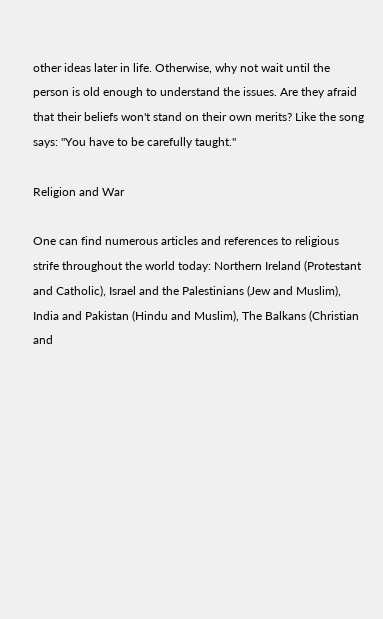other ideas later in life. Otherwise, why not wait until the person is old enough to understand the issues. Are they afraid that their beliefs won't stand on their own merits? Like the song says: "You have to be carefully taught."

Religion and War

One can find numerous articles and references to religious strife throughout the world today: Northern Ireland (Protestant and Catholic), Israel and the Palestinians (Jew and Muslim), India and Pakistan (Hindu and Muslim), The Balkans (Christian and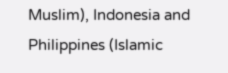Muslim), Indonesia and Philippines (Islamic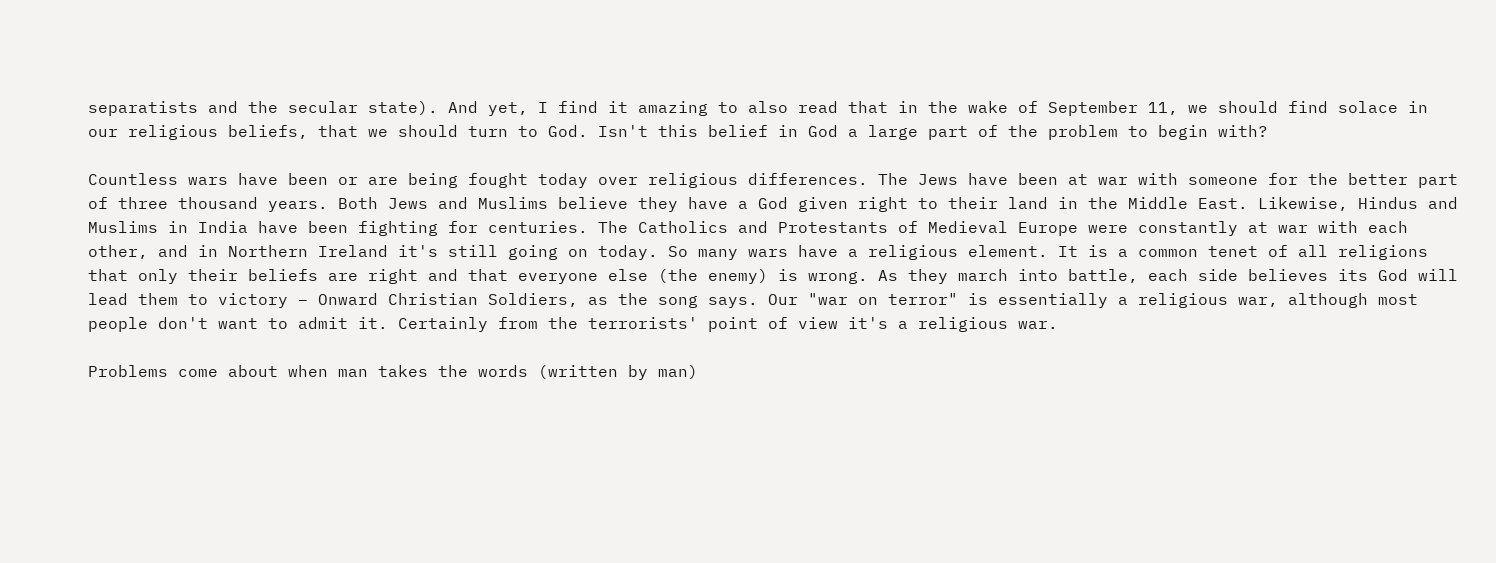separatists and the secular state). And yet, I find it amazing to also read that in the wake of September 11, we should find solace in our religious beliefs, that we should turn to God. Isn't this belief in God a large part of the problem to begin with?

Countless wars have been or are being fought today over religious differences. The Jews have been at war with someone for the better part of three thousand years. Both Jews and Muslims believe they have a God given right to their land in the Middle East. Likewise, Hindus and Muslims in India have been fighting for centuries. The Catholics and Protestants of Medieval Europe were constantly at war with each other, and in Northern Ireland it's still going on today. So many wars have a religious element. It is a common tenet of all religions that only their beliefs are right and that everyone else (the enemy) is wrong. As they march into battle, each side believes its God will lead them to victory – Onward Christian Soldiers, as the song says. Our "war on terror" is essentially a religious war, although most people don't want to admit it. Certainly from the terrorists' point of view it's a religious war.

Problems come about when man takes the words (written by man)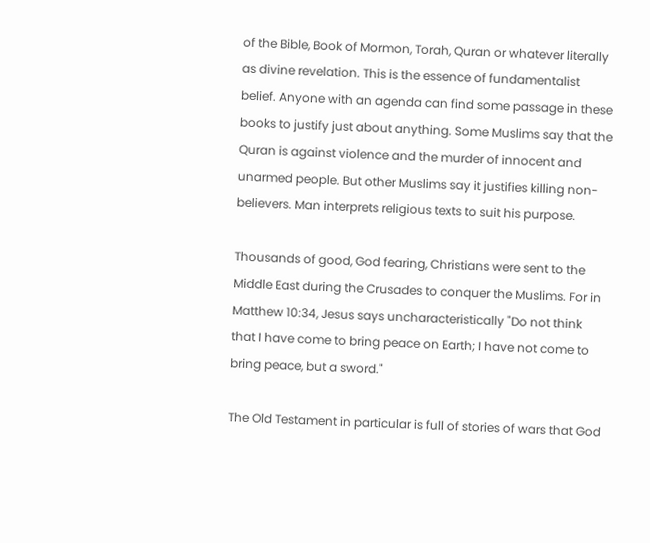of the Bible, Book of Mormon, Torah, Quran or whatever literally as divine revelation. This is the essence of fundamentalist belief. Anyone with an agenda can find some passage in these books to justify just about anything. Some Muslims say that the Quran is against violence and the murder of innocent and unarmed people. But other Muslims say it justifies killing non-believers. Man interprets religious texts to suit his purpose.

Thousands of good, God fearing, Christians were sent to the Middle East during the Crusades to conquer the Muslims. For in Matthew 10:34, Jesus says uncharacteristically "Do not think that I have come to bring peace on Earth; I have not come to bring peace, but a sword."

The Old Testament in particular is full of stories of wars that God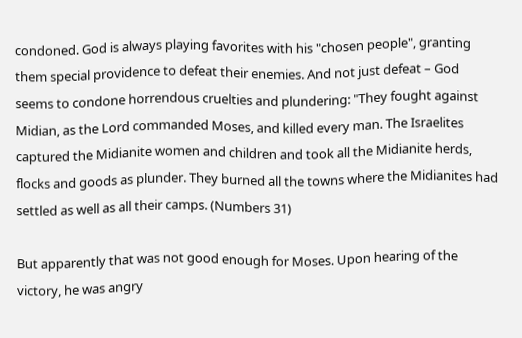condoned. God is always playing favorites with his "chosen people", granting them special providence to defeat their enemies. And not just defeat – God seems to condone horrendous cruelties and plundering: "They fought against Midian, as the Lord commanded Moses, and killed every man. The Israelites captured the Midianite women and children and took all the Midianite herds, flocks and goods as plunder. They burned all the towns where the Midianites had settled as well as all their camps. (Numbers 31)

But apparently that was not good enough for Moses. Upon hearing of the victory, he was angry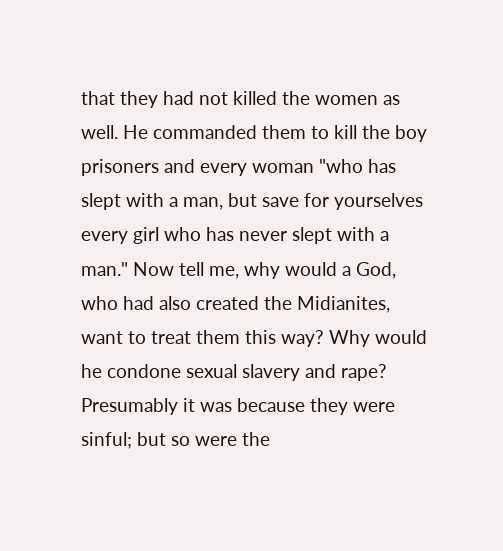that they had not killed the women as well. He commanded them to kill the boy prisoners and every woman "who has slept with a man, but save for yourselves every girl who has never slept with a man." Now tell me, why would a God, who had also created the Midianites, want to treat them this way? Why would he condone sexual slavery and rape? Presumably it was because they were sinful; but so were the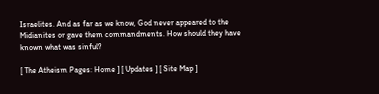Israelites. And as far as we know, God never appeared to the Midianites or gave them commandments. How should they have known what was sinful?

[ The Atheism Pages: Home ] [ Updates ] [ Site Map ]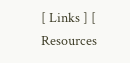[ Links ] [ Resources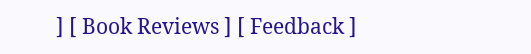] [ Book Reviews ] [ Feedback ]